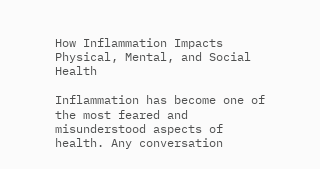How Inflammation Impacts Physical, Mental, and Social Health

Inflammation has become one of the most feared and misunderstood aspects of health. Any conversation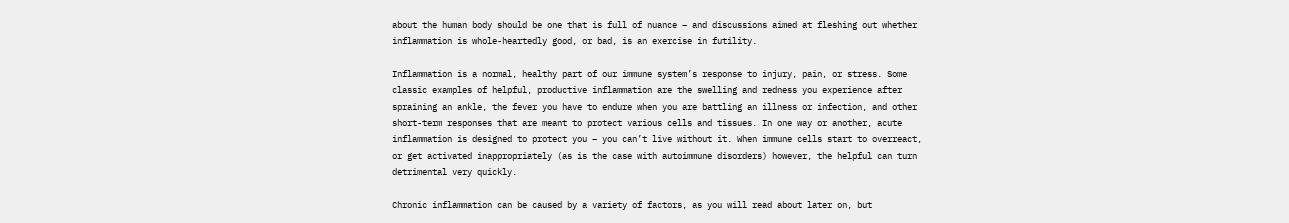about the human body should be one that is full of nuance – and discussions aimed at fleshing out whether inflammation is whole-heartedly good, or bad, is an exercise in futility.

Inflammation is a normal, healthy part of our immune system’s response to injury, pain, or stress. Some classic examples of helpful, productive inflammation are the swelling and redness you experience after spraining an ankle, the fever you have to endure when you are battling an illness or infection, and other short-term responses that are meant to protect various cells and tissues. In one way or another, acute inflammation is designed to protect you – you can’t live without it. When immune cells start to overreact, or get activated inappropriately (as is the case with autoimmune disorders) however, the helpful can turn detrimental very quickly.

Chronic inflammation can be caused by a variety of factors, as you will read about later on, but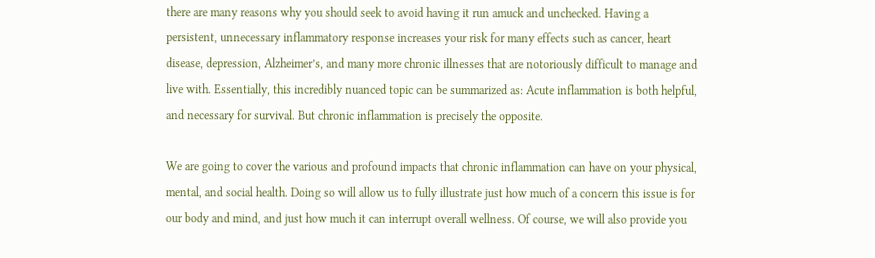there are many reasons why you should seek to avoid having it run amuck and unchecked. Having a persistent, unnecessary inflammatory response increases your risk for many effects such as cancer, heart disease, depression, Alzheimer’s, and many more chronic illnesses that are notoriously difficult to manage and live with. Essentially, this incredibly nuanced topic can be summarized as: Acute inflammation is both helpful, and necessary for survival. But chronic inflammation is precisely the opposite.

We are going to cover the various and profound impacts that chronic inflammation can have on your physical, mental, and social health. Doing so will allow us to fully illustrate just how much of a concern this issue is for our body and mind, and just how much it can interrupt overall wellness. Of course, we will also provide you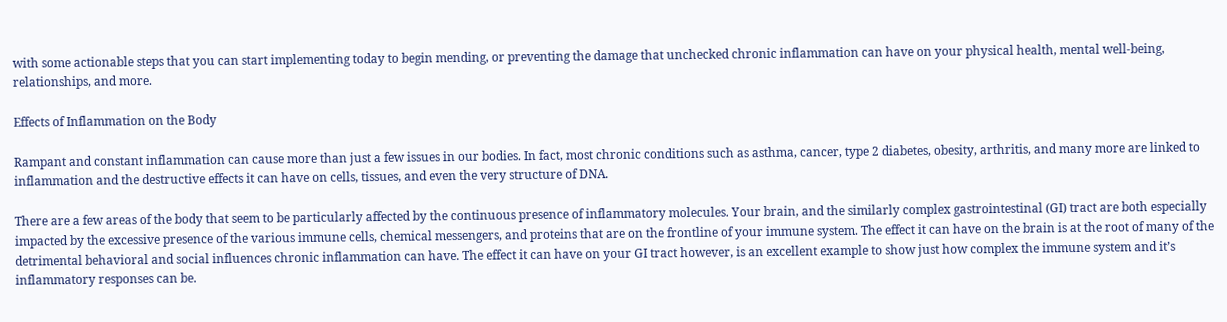with some actionable steps that you can start implementing today to begin mending, or preventing the damage that unchecked chronic inflammation can have on your physical health, mental well-being, relationships, and more.

Effects of Inflammation on the Body

Rampant and constant inflammation can cause more than just a few issues in our bodies. In fact, most chronic conditions such as asthma, cancer, type 2 diabetes, obesity, arthritis, and many more are linked to inflammation and the destructive effects it can have on cells, tissues, and even the very structure of DNA.

There are a few areas of the body that seem to be particularly affected by the continuous presence of inflammatory molecules. Your brain, and the similarly complex gastrointestinal (GI) tract are both especially impacted by the excessive presence of the various immune cells, chemical messengers, and proteins that are on the frontline of your immune system. The effect it can have on the brain is at the root of many of the detrimental behavioral and social influences chronic inflammation can have. The effect it can have on your GI tract however, is an excellent example to show just how complex the immune system and it’s inflammatory responses can be.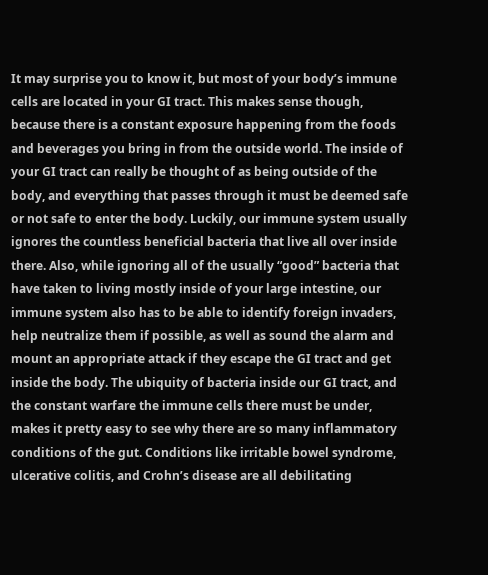It may surprise you to know it, but most of your body’s immune cells are located in your GI tract. This makes sense though, because there is a constant exposure happening from the foods and beverages you bring in from the outside world. The inside of your GI tract can really be thought of as being outside of the body, and everything that passes through it must be deemed safe or not safe to enter the body. Luckily, our immune system usually ignores the countless beneficial bacteria that live all over inside there. Also, while ignoring all of the usually “good” bacteria that have taken to living mostly inside of your large intestine, our immune system also has to be able to identify foreign invaders, help neutralize them if possible, as well as sound the alarm and mount an appropriate attack if they escape the GI tract and get inside the body. The ubiquity of bacteria inside our GI tract, and the constant warfare the immune cells there must be under, makes it pretty easy to see why there are so many inflammatory conditions of the gut. Conditions like irritable bowel syndrome, ulcerative colitis, and Crohn’s disease are all debilitating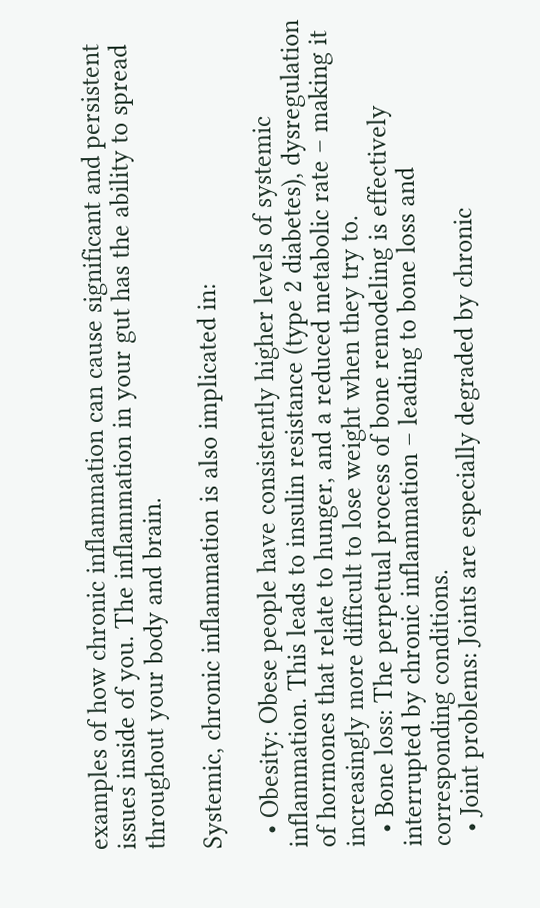examples of how chronic inflammation can cause significant and persistent issues inside of you. The inflammation in your gut has the ability to spread throughout your body and brain.

Systemic, chronic inflammation is also implicated in:

  • Obesity: Obese people have consistently higher levels of systemic inflammation. This leads to insulin resistance (type 2 diabetes), dysregulation of hormones that relate to hunger, and a reduced metabolic rate – making it increasingly more difficult to lose weight when they try to.
  • Bone loss: The perpetual process of bone remodeling is effectively interrupted by chronic inflammation – leading to bone loss and corresponding conditions.
  • Joint problems: Joints are especially degraded by chronic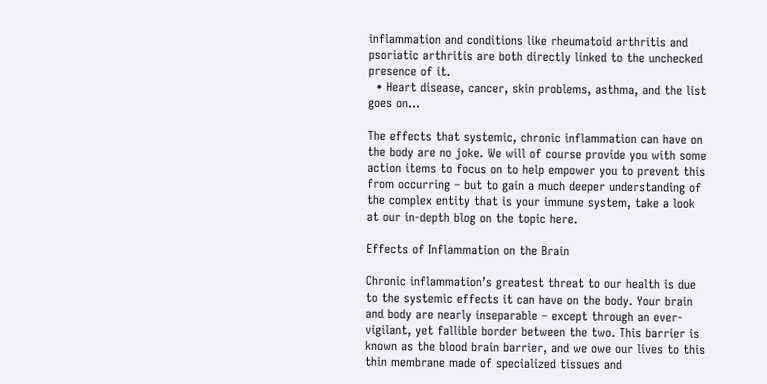inflammation and conditions like rheumatoid arthritis and psoriatic arthritis are both directly linked to the unchecked presence of it.
  • Heart disease, cancer, skin problems, asthma, and the list goes on…

The effects that systemic, chronic inflammation can have on the body are no joke. We will of course provide you with some action items to focus on to help empower you to prevent this from occurring – but to gain a much deeper understanding of the complex entity that is your immune system, take a look at our in-depth blog on the topic here.

Effects of Inflammation on the Brain

Chronic inflammation’s greatest threat to our health is due to the systemic effects it can have on the body. Your brain and body are nearly inseparable – except through an ever-vigilant, yet fallible border between the two. This barrier is known as the blood brain barrier, and we owe our lives to this thin membrane made of specialized tissues and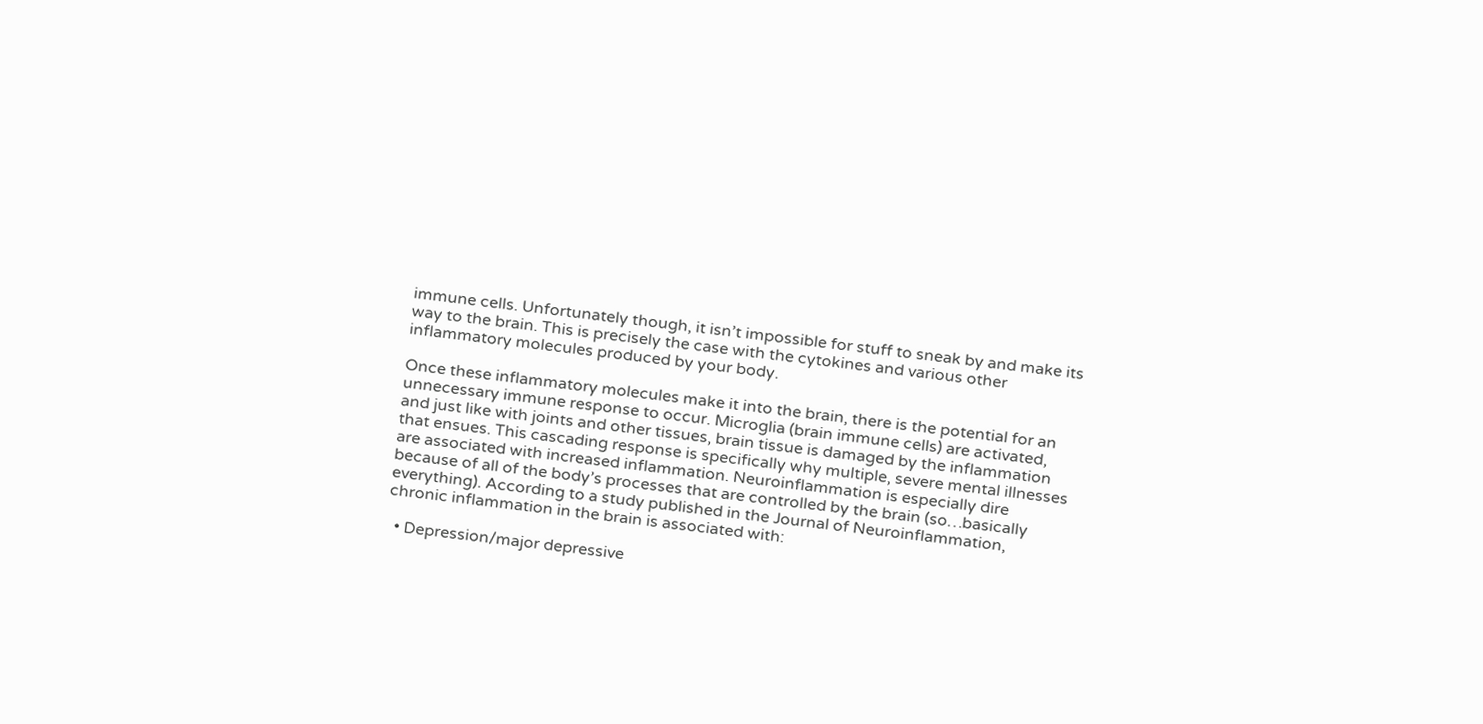immune cells. Unfortunately though, it isn’t impossible for stuff to sneak by and make its way to the brain. This is precisely the case with the cytokines and various other inflammatory molecules produced by your body.

Once these inflammatory molecules make it into the brain, there is the potential for an unnecessary immune response to occur. Microglia (brain immune cells) are activated, and just like with joints and other tissues, brain tissue is damaged by the inflammation that ensues. This cascading response is specifically why multiple, severe mental illnesses are associated with increased inflammation. Neuroinflammation is especially dire because of all of the body’s processes that are controlled by the brain (so…basically everything). According to a study published in the Journal of Neuroinflammation, chronic inflammation in the brain is associated with:

  • Depression/major depressive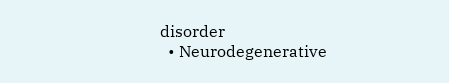disorder
  • Neurodegenerative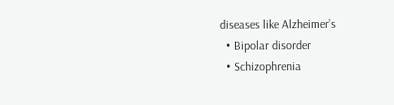diseases like Alzheimer’s
  • Bipolar disorder
  • Schizophrenia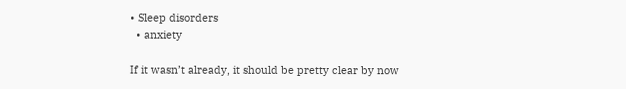• Sleep disorders
  • anxiety

If it wasn’t already, it should be pretty clear by now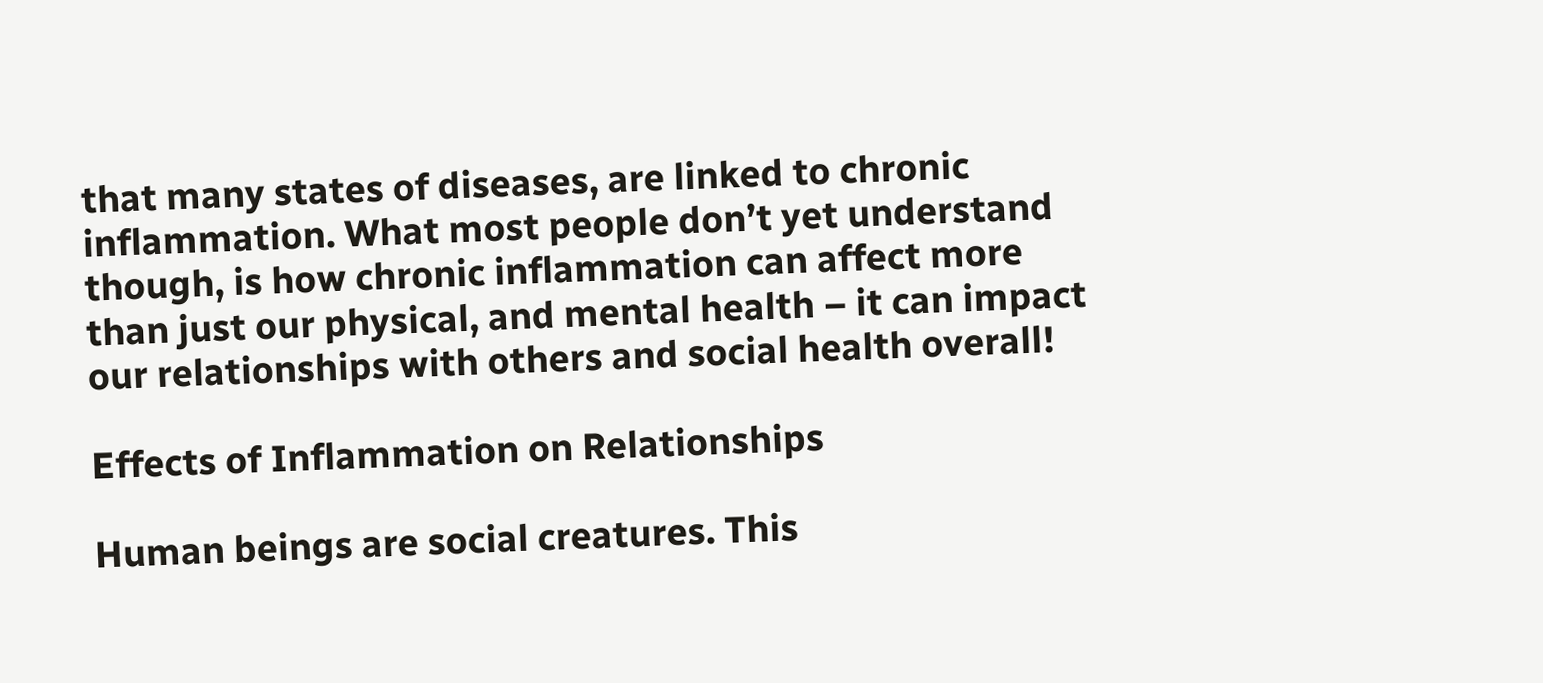that many states of diseases, are linked to chronic inflammation. What most people don’t yet understand though, is how chronic inflammation can affect more than just our physical, and mental health – it can impact our relationships with others and social health overall!

Effects of Inflammation on Relationships

Human beings are social creatures. This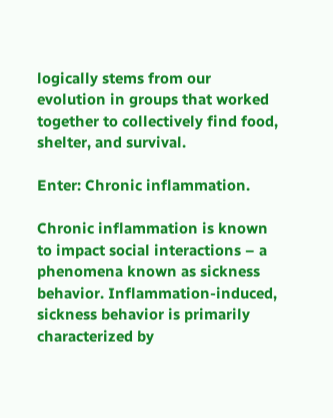logically stems from our evolution in groups that worked together to collectively find food, shelter, and survival.

Enter: Chronic inflammation.

Chronic inflammation is known to impact social interactions – a phenomena known as sickness behavior. Inflammation-induced, sickness behavior is primarily characterized by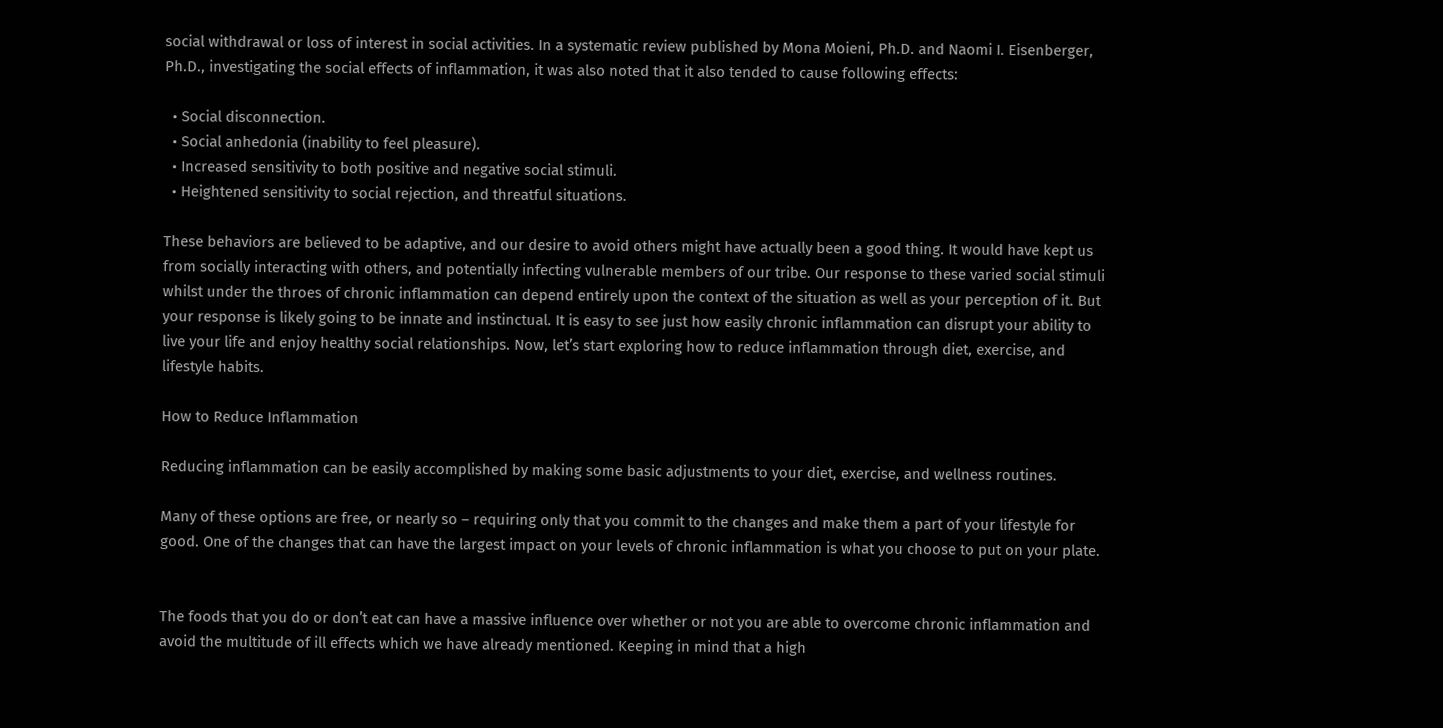social withdrawal or loss of interest in social activities. In a systematic review published by Mona Moieni, Ph.D. and Naomi I. Eisenberger, Ph.D., investigating the social effects of inflammation, it was also noted that it also tended to cause following effects:

  • Social disconnection.
  • Social anhedonia (inability to feel pleasure).
  • Increased sensitivity to both positive and negative social stimuli.
  • Heightened sensitivity to social rejection, and threatful situations.

These behaviors are believed to be adaptive, and our desire to avoid others might have actually been a good thing. It would have kept us from socially interacting with others, and potentially infecting vulnerable members of our tribe. Our response to these varied social stimuli whilst under the throes of chronic inflammation can depend entirely upon the context of the situation as well as your perception of it. But your response is likely going to be innate and instinctual. It is easy to see just how easily chronic inflammation can disrupt your ability to live your life and enjoy healthy social relationships. Now, let’s start exploring how to reduce inflammation through diet, exercise, and lifestyle habits.

How to Reduce Inflammation

Reducing inflammation can be easily accomplished by making some basic adjustments to your diet, exercise, and wellness routines.

Many of these options are free, or nearly so – requiring only that you commit to the changes and make them a part of your lifestyle for good. One of the changes that can have the largest impact on your levels of chronic inflammation is what you choose to put on your plate.


The foods that you do or don’t eat can have a massive influence over whether or not you are able to overcome chronic inflammation and avoid the multitude of ill effects which we have already mentioned. Keeping in mind that a high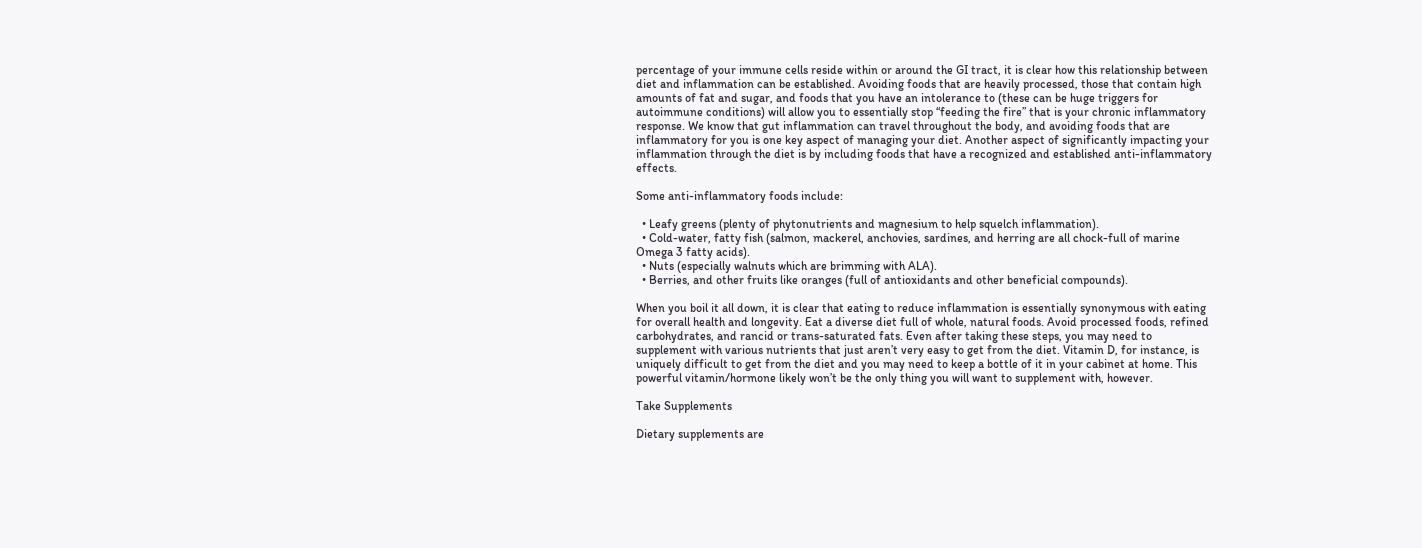percentage of your immune cells reside within or around the GI tract, it is clear how this relationship between diet and inflammation can be established. Avoiding foods that are heavily processed, those that contain high amounts of fat and sugar, and foods that you have an intolerance to (these can be huge triggers for autoimmune conditions) will allow you to essentially stop “feeding the fire” that is your chronic inflammatory response. We know that gut inflammation can travel throughout the body, and avoiding foods that are inflammatory for you is one key aspect of managing your diet. Another aspect of significantly impacting your inflammation through the diet is by including foods that have a recognized and established anti-inflammatory effects.

Some anti-inflammatory foods include:

  • Leafy greens (plenty of phytonutrients and magnesium to help squelch inflammation).
  • Cold-water, fatty fish (salmon, mackerel, anchovies, sardines, and herring are all chock-full of marine Omega 3 fatty acids).
  • Nuts (especially walnuts which are brimming with ALA).
  • Berries, and other fruits like oranges (full of antioxidants and other beneficial compounds).

When you boil it all down, it is clear that eating to reduce inflammation is essentially synonymous with eating for overall health and longevity. Eat a diverse diet full of whole, natural foods. Avoid processed foods, refined carbohydrates, and rancid or trans-saturated fats. Even after taking these steps, you may need to supplement with various nutrients that just aren’t very easy to get from the diet. Vitamin D, for instance, is uniquely difficult to get from the diet and you may need to keep a bottle of it in your cabinet at home. This powerful vitamin/hormone likely won’t be the only thing you will want to supplement with, however.

Take Supplements

Dietary supplements are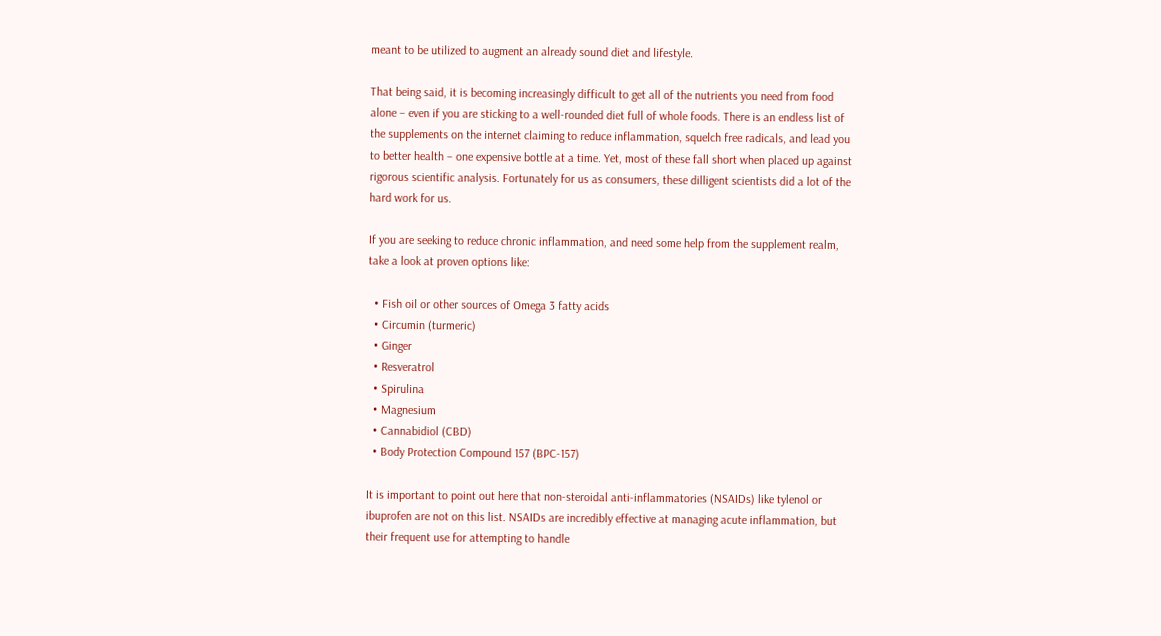meant to be utilized to augment an already sound diet and lifestyle.

That being said, it is becoming increasingly difficult to get all of the nutrients you need from food alone – even if you are sticking to a well-rounded diet full of whole foods. There is an endless list of the supplements on the internet claiming to reduce inflammation, squelch free radicals, and lead you to better health – one expensive bottle at a time. Yet, most of these fall short when placed up against rigorous scientific analysis. Fortunately for us as consumers, these dilligent scientists did a lot of the hard work for us.

If you are seeking to reduce chronic inflammation, and need some help from the supplement realm, take a look at proven options like:

  • Fish oil or other sources of Omega 3 fatty acids
  • Circumin (turmeric)
  • Ginger
  • Resveratrol
  • Spirulina
  • Magnesium
  • Cannabidiol (CBD)
  • Body Protection Compound 157 (BPC-157)

It is important to point out here that non-steroidal anti-inflammatories (NSAIDs) like tylenol or ibuprofen are not on this list. NSAIDs are incredibly effective at managing acute inflammation, but their frequent use for attempting to handle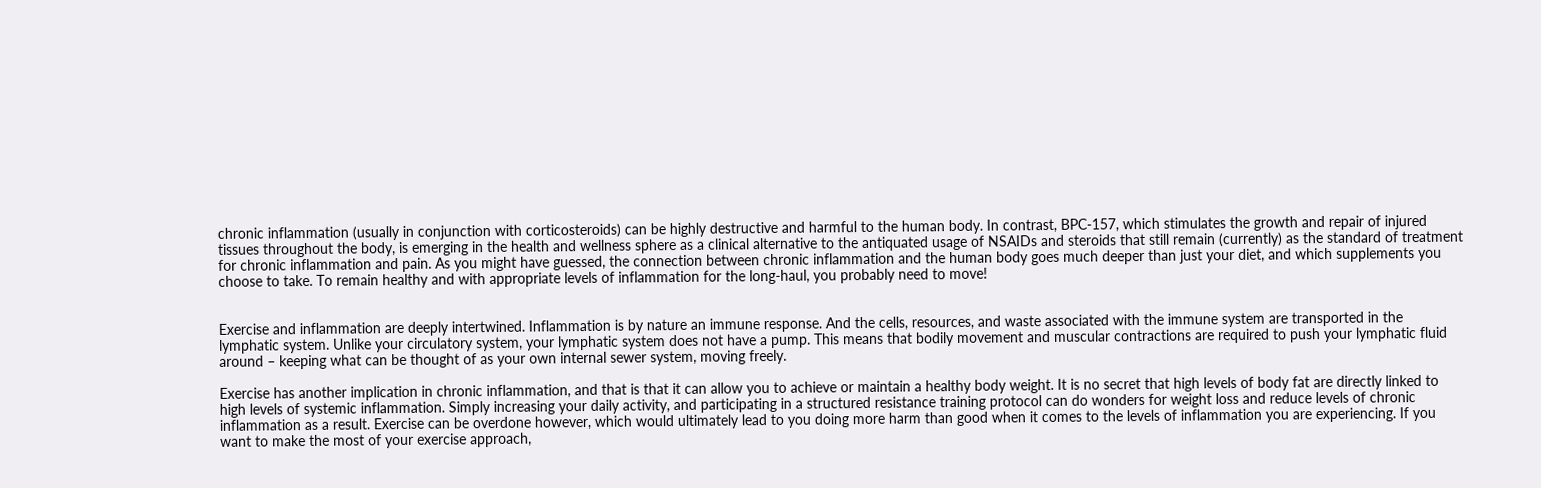chronic inflammation (usually in conjunction with corticosteroids) can be highly destructive and harmful to the human body. In contrast, BPC-157, which stimulates the growth and repair of injured tissues throughout the body, is emerging in the health and wellness sphere as a clinical alternative to the antiquated usage of NSAIDs and steroids that still remain (currently) as the standard of treatment for chronic inflammation and pain. As you might have guessed, the connection between chronic inflammation and the human body goes much deeper than just your diet, and which supplements you choose to take. To remain healthy and with appropriate levels of inflammation for the long-haul, you probably need to move!


Exercise and inflammation are deeply intertwined. Inflammation is by nature an immune response. And the cells, resources, and waste associated with the immune system are transported in the lymphatic system. Unlike your circulatory system, your lymphatic system does not have a pump. This means that bodily movement and muscular contractions are required to push your lymphatic fluid around – keeping what can be thought of as your own internal sewer system, moving freely.

Exercise has another implication in chronic inflammation, and that is that it can allow you to achieve or maintain a healthy body weight. It is no secret that high levels of body fat are directly linked to high levels of systemic inflammation. Simply increasing your daily activity, and participating in a structured resistance training protocol can do wonders for weight loss and reduce levels of chronic inflammation as a result. Exercise can be overdone however, which would ultimately lead to you doing more harm than good when it comes to the levels of inflammation you are experiencing. If you want to make the most of your exercise approach,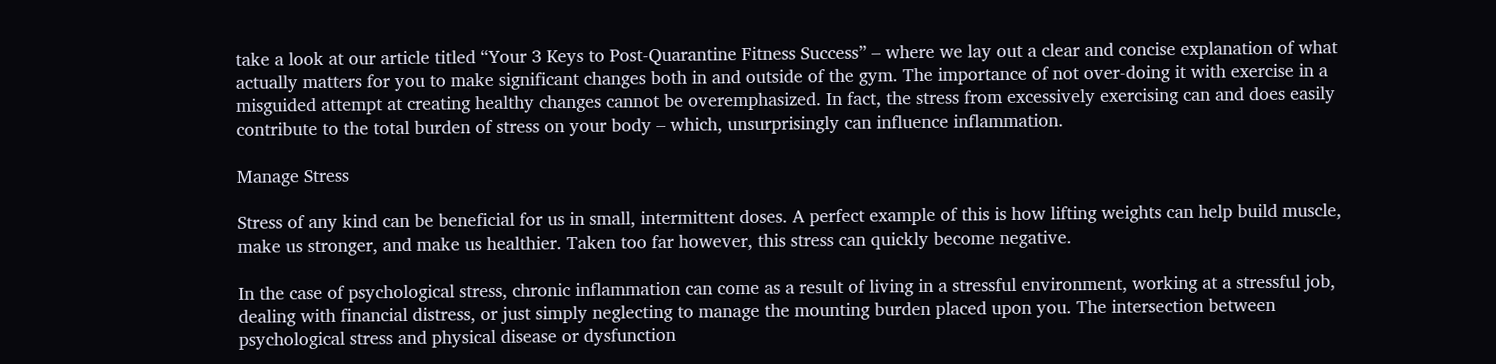take a look at our article titled “Your 3 Keys to Post-Quarantine Fitness Success” – where we lay out a clear and concise explanation of what actually matters for you to make significant changes both in and outside of the gym. The importance of not over-doing it with exercise in a misguided attempt at creating healthy changes cannot be overemphasized. In fact, the stress from excessively exercising can and does easily contribute to the total burden of stress on your body – which, unsurprisingly can influence inflammation.

Manage Stress

Stress of any kind can be beneficial for us in small, intermittent doses. A perfect example of this is how lifting weights can help build muscle, make us stronger, and make us healthier. Taken too far however, this stress can quickly become negative.

In the case of psychological stress, chronic inflammation can come as a result of living in a stressful environment, working at a stressful job, dealing with financial distress, or just simply neglecting to manage the mounting burden placed upon you. The intersection between psychological stress and physical disease or dysfunction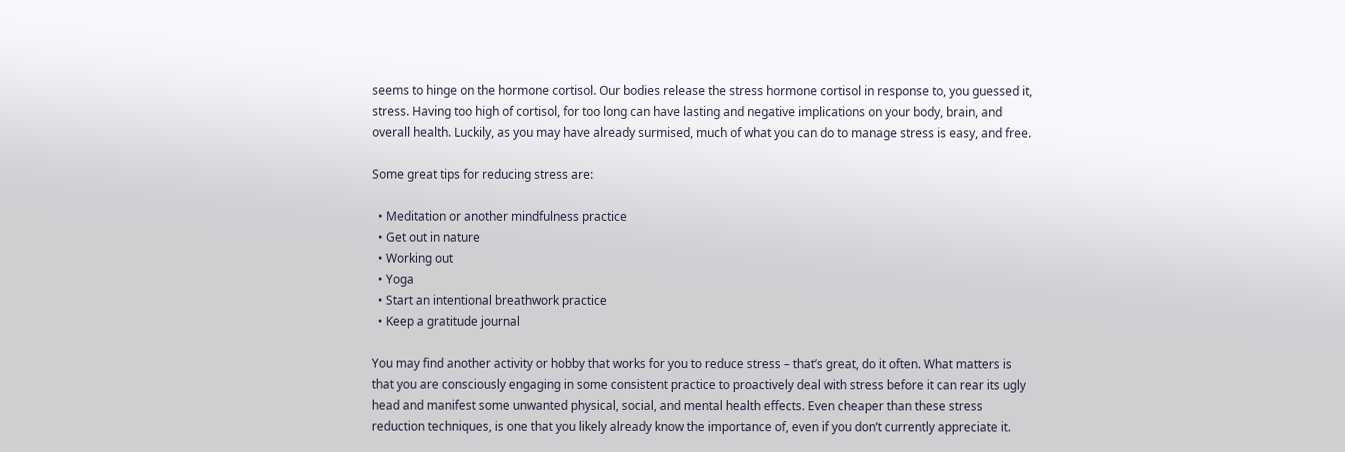seems to hinge on the hormone cortisol. Our bodies release the stress hormone cortisol in response to, you guessed it, stress. Having too high of cortisol, for too long can have lasting and negative implications on your body, brain, and overall health. Luckily, as you may have already surmised, much of what you can do to manage stress is easy, and free.

Some great tips for reducing stress are:

  • Meditation or another mindfulness practice
  • Get out in nature
  • Working out
  • Yoga
  • Start an intentional breathwork practice
  • Keep a gratitude journal

You may find another activity or hobby that works for you to reduce stress – that’s great, do it often. What matters is that you are consciously engaging in some consistent practice to proactively deal with stress before it can rear its ugly head and manifest some unwanted physical, social, and mental health effects. Even cheaper than these stress reduction techniques, is one that you likely already know the importance of, even if you don’t currently appreciate it.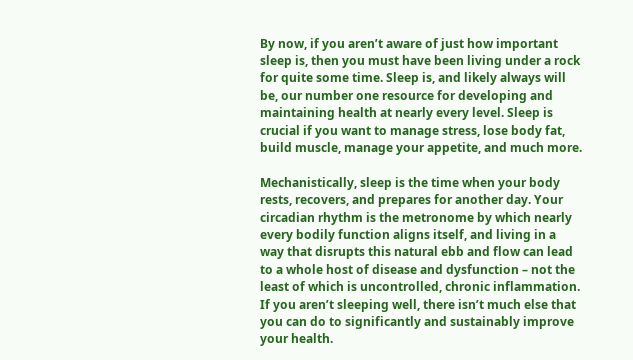By now, if you aren’t aware of just how important sleep is, then you must have been living under a rock for quite some time. Sleep is, and likely always will be, our number one resource for developing and maintaining health at nearly every level. Sleep is crucial if you want to manage stress, lose body fat, build muscle, manage your appetite, and much more.

Mechanistically, sleep is the time when your body rests, recovers, and prepares for another day. Your circadian rhythm is the metronome by which nearly every bodily function aligns itself, and living in a way that disrupts this natural ebb and flow can lead to a whole host of disease and dysfunction – not the least of which is uncontrolled, chronic inflammation. If you aren’t sleeping well, there isn’t much else that you can do to significantly and sustainably improve your health.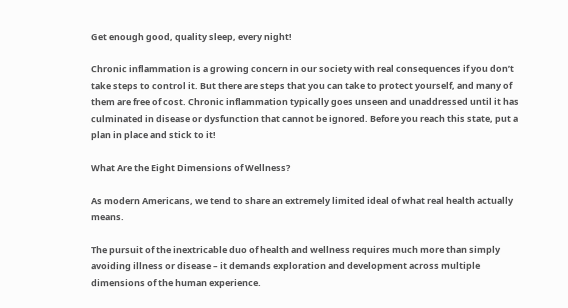Get enough good, quality sleep, every night!

Chronic inflammation is a growing concern in our society with real consequences if you don’t take steps to control it. But there are steps that you can take to protect yourself, and many of them are free of cost. Chronic inflammation typically goes unseen and unaddressed until it has culminated in disease or dysfunction that cannot be ignored. Before you reach this state, put a plan in place and stick to it!

What Are the Eight Dimensions of Wellness?

As modern Americans, we tend to share an extremely limited ideal of what real health actually means.

The pursuit of the inextricable duo of health and wellness requires much more than simply avoiding illness or disease – it demands exploration and development across multiple dimensions of the human experience.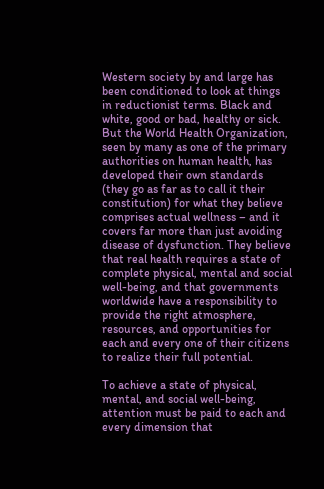Western society by and large has been conditioned to look at things in reductionist terms. Black and white, good or bad, healthy or sick. But the World Health Organization, seen by many as one of the primary authorities on human health, has developed their own standards (they go as far as to call it their constitution) for what they believe comprises actual wellness – and it covers far more than just avoiding disease of dysfunction. They believe that real health requires a state of complete physical, mental and social well-being, and that governments worldwide have a responsibility to provide the right atmosphere, resources, and opportunities for each and every one of their citizens to realize their full potential.

To achieve a state of physical, mental, and social well-being, attention must be paid to each and every dimension that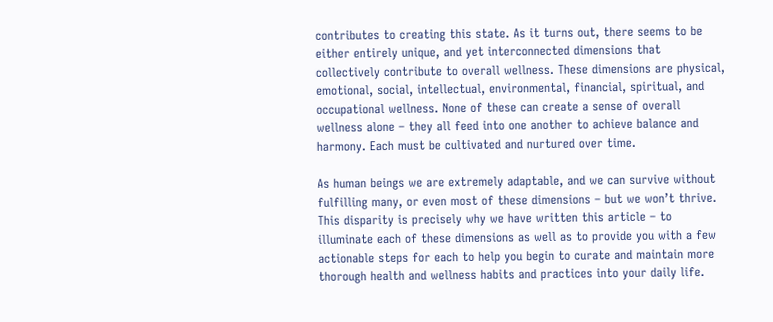contributes to creating this state. As it turns out, there seems to be either entirely unique, and yet interconnected dimensions that collectively contribute to overall wellness. These dimensions are physical, emotional, social, intellectual, environmental, financial, spiritual, and occupational wellness. None of these can create a sense of overall wellness alone – they all feed into one another to achieve balance and harmony. Each must be cultivated and nurtured over time.

As human beings we are extremely adaptable, and we can survive without fulfilling many, or even most of these dimensions – but we won’t thrive. This disparity is precisely why we have written this article – to illuminate each of these dimensions as well as to provide you with a few actionable steps for each to help you begin to curate and maintain more thorough health and wellness habits and practices into your daily life.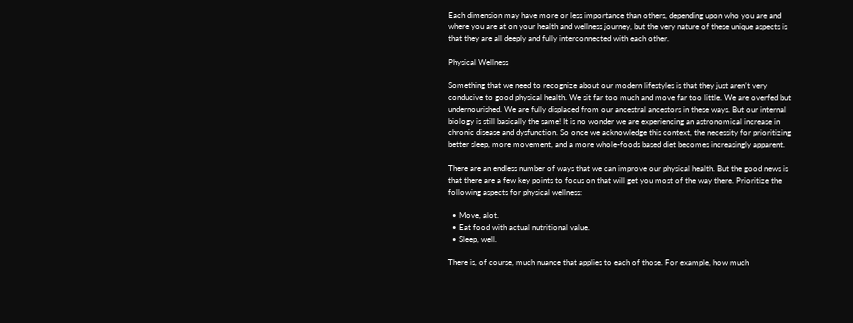Each dimension may have more or less importance than others, depending upon who you are and where you are at on your health and wellness journey, but the very nature of these unique aspects is that they are all deeply and fully interconnected with each other.

Physical Wellness

Something that we need to recognize about our modern lifestyles is that they just aren’t very conducive to good physical health. We sit far too much and move far too little. We are overfed but undernourished. We are fully displaced from our ancestral ancestors in these ways. But our internal biology is still basically the same! It is no wonder we are experiencing an astronomical increase in chronic disease and dysfunction. So once we acknowledge this context, the necessity for prioritizing better sleep, more movement, and a more whole-foods based diet becomes increasingly apparent.

There are an endless number of ways that we can improve our physical health. But the good news is that there are a few key points to focus on that will get you most of the way there. Prioritize the following aspects for physical wellness:

  • Move, alot.
  • Eat food with actual nutritional value.
  • Sleep, well.

There is, of course, much nuance that applies to each of those. For example, how much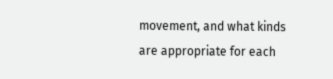movement, and what kinds are appropriate for each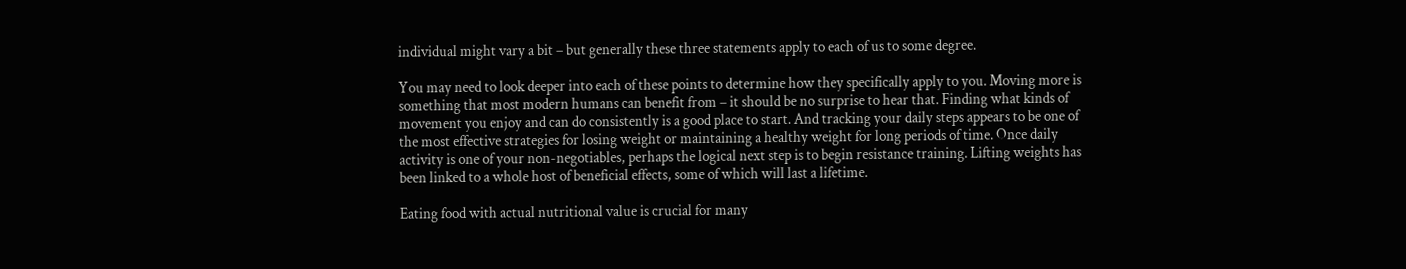individual might vary a bit – but generally these three statements apply to each of us to some degree.

You may need to look deeper into each of these points to determine how they specifically apply to you. Moving more is something that most modern humans can benefit from – it should be no surprise to hear that. Finding what kinds of movement you enjoy and can do consistently is a good place to start. And tracking your daily steps appears to be one of the most effective strategies for losing weight or maintaining a healthy weight for long periods of time. Once daily activity is one of your non-negotiables, perhaps the logical next step is to begin resistance training. Lifting weights has been linked to a whole host of beneficial effects, some of which will last a lifetime.

Eating food with actual nutritional value is crucial for many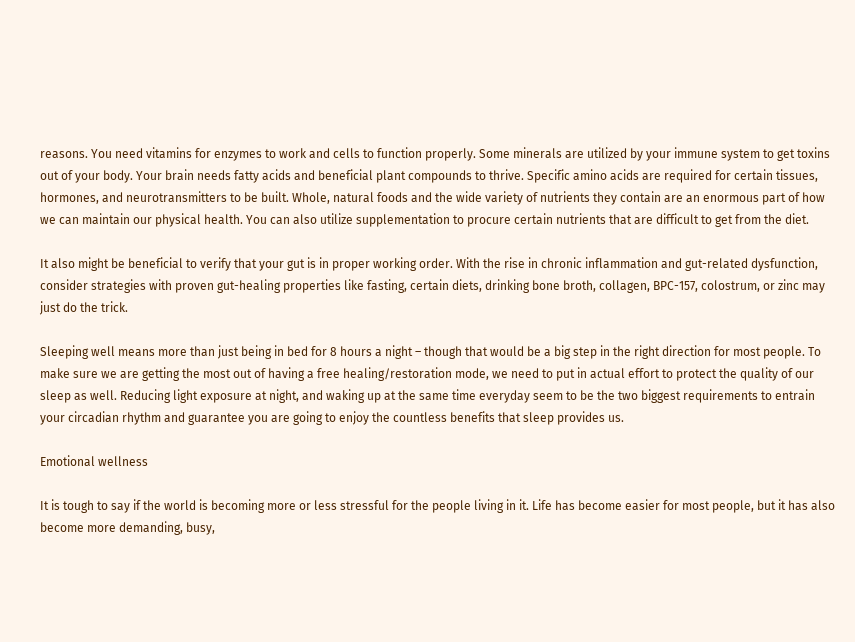reasons. You need vitamins for enzymes to work and cells to function properly. Some minerals are utilized by your immune system to get toxins out of your body. Your brain needs fatty acids and beneficial plant compounds to thrive. Specific amino acids are required for certain tissues, hormones, and neurotransmitters to be built. Whole, natural foods and the wide variety of nutrients they contain are an enormous part of how we can maintain our physical health. You can also utilize supplementation to procure certain nutrients that are difficult to get from the diet.

It also might be beneficial to verify that your gut is in proper working order. With the rise in chronic inflammation and gut-related dysfunction, consider strategies with proven gut-healing properties like fasting, certain diets, drinking bone broth, collagen, BPC-157, colostrum, or zinc may just do the trick.

Sleeping well means more than just being in bed for 8 hours a night – though that would be a big step in the right direction for most people. To make sure we are getting the most out of having a free healing/restoration mode, we need to put in actual effort to protect the quality of our sleep as well. Reducing light exposure at night, and waking up at the same time everyday seem to be the two biggest requirements to entrain your circadian rhythm and guarantee you are going to enjoy the countless benefits that sleep provides us.

Emotional wellness

It is tough to say if the world is becoming more or less stressful for the people living in it. Life has become easier for most people, but it has also become more demanding, busy,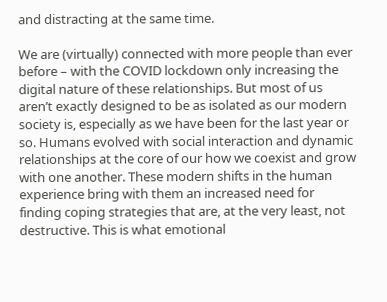and distracting at the same time.

We are (virtually) connected with more people than ever before – with the COVID lockdown only increasing the digital nature of these relationships. But most of us aren’t exactly designed to be as isolated as our modern society is, especially as we have been for the last year or so. Humans evolved with social interaction and dynamic relationships at the core of our how we coexist and grow with one another. These modern shifts in the human experience bring with them an increased need for finding coping strategies that are, at the very least, not destructive. This is what emotional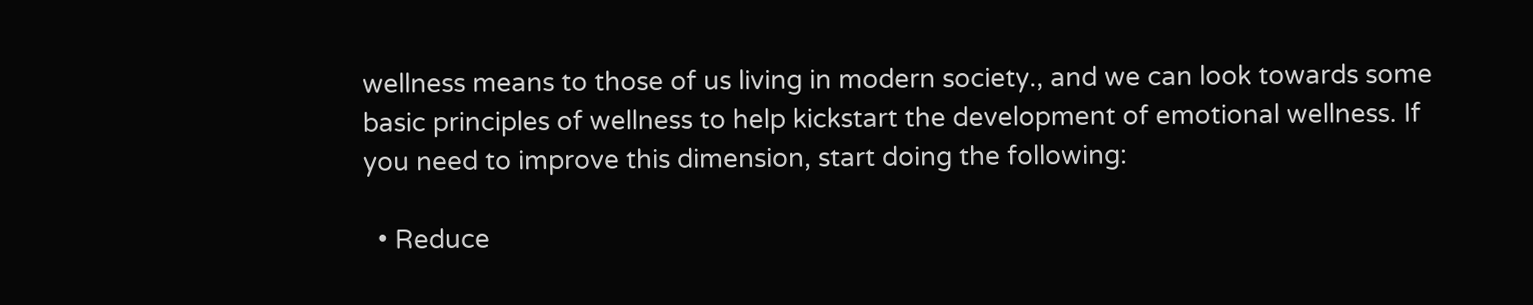wellness means to those of us living in modern society., and we can look towards some basic principles of wellness to help kickstart the development of emotional wellness. If you need to improve this dimension, start doing the following:

  • Reduce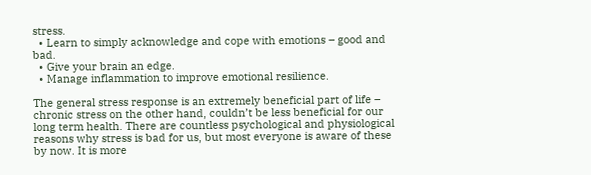stress.
  • Learn to simply acknowledge and cope with emotions – good and bad.
  • Give your brain an edge.
  • Manage inflammation to improve emotional resilience.

The general stress response is an extremely beneficial part of life – chronic stress on the other hand, couldn’t be less beneficial for our long term health. There are countless psychological and physiological reasons why stress is bad for us, but most everyone is aware of these by now. It is more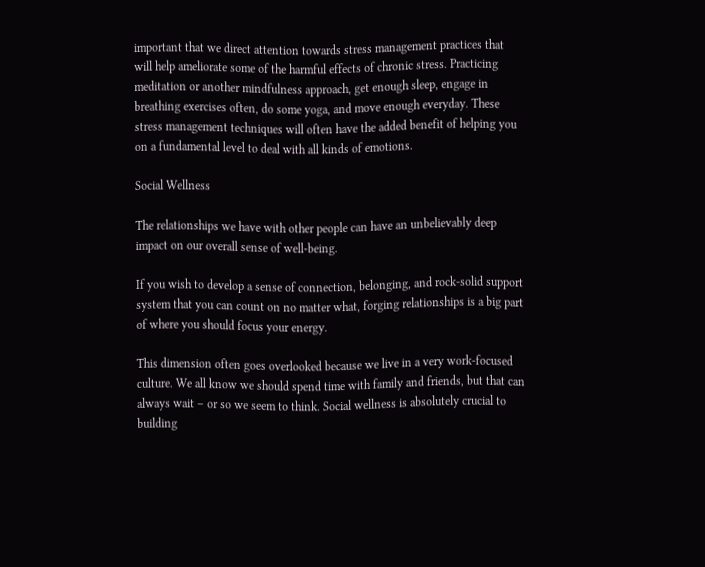important that we direct attention towards stress management practices that will help ameliorate some of the harmful effects of chronic stress. Practicing meditation or another mindfulness approach, get enough sleep, engage in breathing exercises often, do some yoga, and move enough everyday. These stress management techniques will often have the added benefit of helping you on a fundamental level to deal with all kinds of emotions.

Social Wellness

The relationships we have with other people can have an unbelievably deep impact on our overall sense of well-being.

If you wish to develop a sense of connection, belonging, and rock-solid support system that you can count on no matter what, forging relationships is a big part of where you should focus your energy.

This dimension often goes overlooked because we live in a very work-focused culture. We all know we should spend time with family and friends, but that can always wait – or so we seem to think. Social wellness is absolutely crucial to building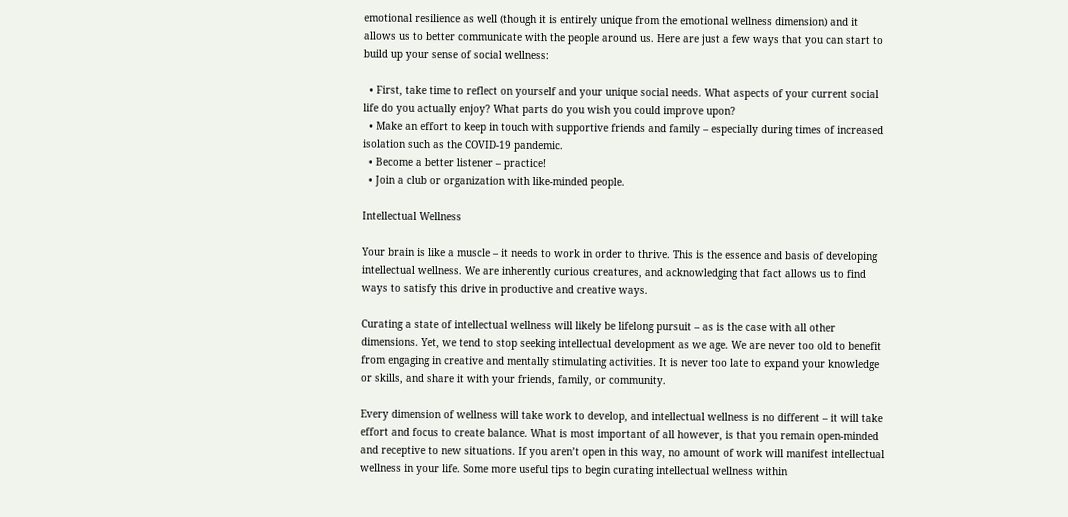emotional resilience as well (though it is entirely unique from the emotional wellness dimension) and it allows us to better communicate with the people around us. Here are just a few ways that you can start to build up your sense of social wellness:

  • First, take time to reflect on yourself and your unique social needs. What aspects of your current social life do you actually enjoy? What parts do you wish you could improve upon?
  • Make an effort to keep in touch with supportive friends and family – especially during times of increased isolation such as the COVID-19 pandemic.
  • Become a better listener – practice!
  • Join a club or organization with like-minded people.

Intellectual Wellness

Your brain is like a muscle – it needs to work in order to thrive. This is the essence and basis of developing intellectual wellness. We are inherently curious creatures, and acknowledging that fact allows us to find ways to satisfy this drive in productive and creative ways.

Curating a state of intellectual wellness will likely be lifelong pursuit – as is the case with all other dimensions. Yet, we tend to stop seeking intellectual development as we age. We are never too old to benefit from engaging in creative and mentally stimulating activities. It is never too late to expand your knowledge or skills, and share it with your friends, family, or community.

Every dimension of wellness will take work to develop, and intellectual wellness is no different – it will take effort and focus to create balance. What is most important of all however, is that you remain open-minded and receptive to new situations. If you aren’t open in this way, no amount of work will manifest intellectual wellness in your life. Some more useful tips to begin curating intellectual wellness within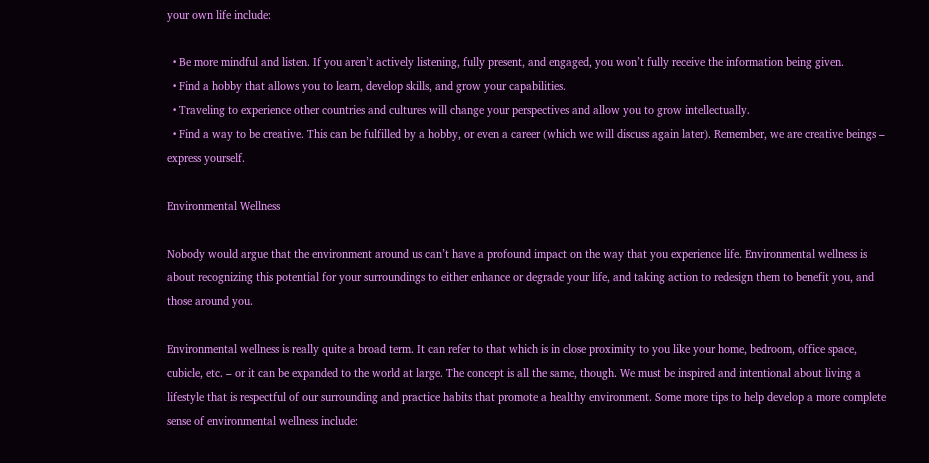your own life include:

  • Be more mindful and listen. If you aren’t actively listening, fully present, and engaged, you won’t fully receive the information being given.
  • Find a hobby that allows you to learn, develop skills, and grow your capabilities.
  • Traveling to experience other countries and cultures will change your perspectives and allow you to grow intellectually.
  • Find a way to be creative. This can be fulfilled by a hobby, or even a career (which we will discuss again later). Remember, we are creative beings – express yourself.

Environmental Wellness

Nobody would argue that the environment around us can’t have a profound impact on the way that you experience life. Environmental wellness is about recognizing this potential for your surroundings to either enhance or degrade your life, and taking action to redesign them to benefit you, and those around you.

Environmental wellness is really quite a broad term. It can refer to that which is in close proximity to you like your home, bedroom, office space, cubicle, etc. – or it can be expanded to the world at large. The concept is all the same, though. We must be inspired and intentional about living a lifestyle that is respectful of our surrounding and practice habits that promote a healthy environment. Some more tips to help develop a more complete sense of environmental wellness include: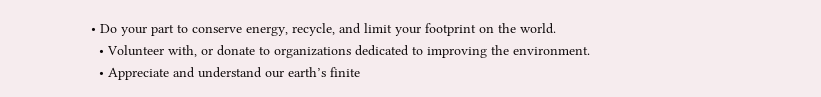• Do your part to conserve energy, recycle, and limit your footprint on the world.
  • Volunteer with, or donate to organizations dedicated to improving the environment.
  • Appreciate and understand our earth’s finite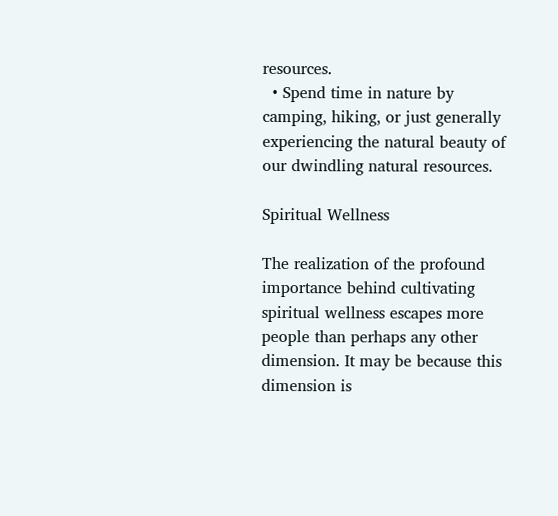resources.
  • Spend time in nature by camping, hiking, or just generally experiencing the natural beauty of our dwindling natural resources.

Spiritual Wellness

The realization of the profound importance behind cultivating spiritual wellness escapes more people than perhaps any other dimension. It may be because this dimension is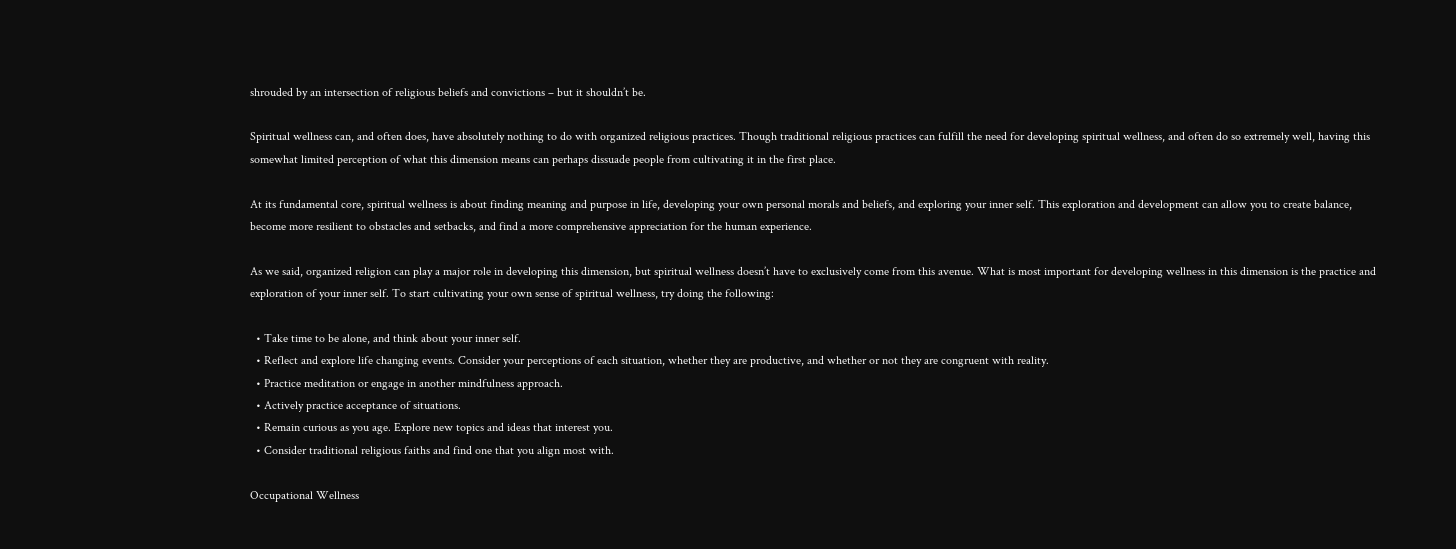shrouded by an intersection of religious beliefs and convictions – but it shouldn’t be.

Spiritual wellness can, and often does, have absolutely nothing to do with organized religious practices. Though traditional religious practices can fulfill the need for developing spiritual wellness, and often do so extremely well, having this somewhat limited perception of what this dimension means can perhaps dissuade people from cultivating it in the first place.

At its fundamental core, spiritual wellness is about finding meaning and purpose in life, developing your own personal morals and beliefs, and exploring your inner self. This exploration and development can allow you to create balance, become more resilient to obstacles and setbacks, and find a more comprehensive appreciation for the human experience.

As we said, organized religion can play a major role in developing this dimension, but spiritual wellness doesn’t have to exclusively come from this avenue. What is most important for developing wellness in this dimension is the practice and exploration of your inner self. To start cultivating your own sense of spiritual wellness, try doing the following:

  • Take time to be alone, and think about your inner self.
  • Reflect and explore life changing events. Consider your perceptions of each situation, whether they are productive, and whether or not they are congruent with reality.
  • Practice meditation or engage in another mindfulness approach.
  • Actively practice acceptance of situations.
  • Remain curious as you age. Explore new topics and ideas that interest you.
  • Consider traditional religious faiths and find one that you align most with.

Occupational Wellness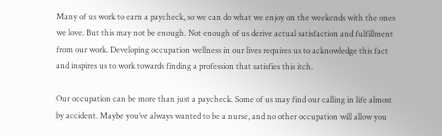Many of us work to earn a paycheck, so we can do what we enjoy on the weekends with the ones we love. But this may not be enough. Not enough of us derive actual satisfaction and fulfillment from our work. Developing occupation wellness in our lives requires us to acknowledge this fact and inspires us to work towards finding a profession that satisfies this itch.

Our occupation can be more than just a paycheck. Some of us may find our calling in life almost by accident. Maybe you’ve always wanted to be a nurse, and no other occupation will allow you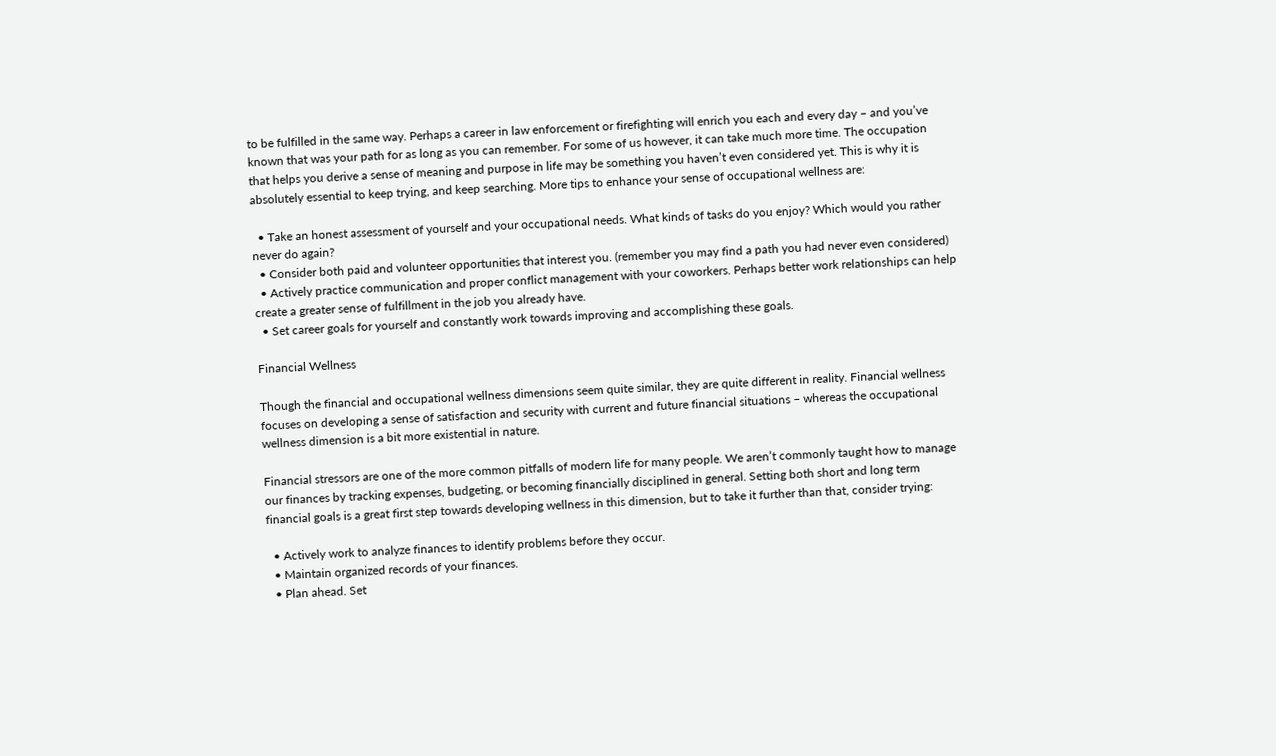to be fulfilled in the same way. Perhaps a career in law enforcement or firefighting will enrich you each and every day – and you’ve known that was your path for as long as you can remember. For some of us however, it can take much more time. The occupation that helps you derive a sense of meaning and purpose in life may be something you haven’t even considered yet. This is why it is absolutely essential to keep trying, and keep searching. More tips to enhance your sense of occupational wellness are:

  • Take an honest assessment of yourself and your occupational needs. What kinds of tasks do you enjoy? Which would you rather never do again?
  • Consider both paid and volunteer opportunities that interest you. (remember you may find a path you had never even considered)
  • Actively practice communication and proper conflict management with your coworkers. Perhaps better work relationships can help create a greater sense of fulfillment in the job you already have.
  • Set career goals for yourself and constantly work towards improving and accomplishing these goals.

Financial Wellness

Though the financial and occupational wellness dimensions seem quite similar, they are quite different in reality. Financial wellness focuses on developing a sense of satisfaction and security with current and future financial situations – whereas the occupational wellness dimension is a bit more existential in nature.

Financial stressors are one of the more common pitfalls of modern life for many people. We aren’t commonly taught how to manage our finances by tracking expenses, budgeting, or becoming financially disciplined in general. Setting both short and long term financial goals is a great first step towards developing wellness in this dimension, but to take it further than that, consider trying:

  • Actively work to analyze finances to identify problems before they occur.
  • Maintain organized records of your finances.
  • Plan ahead. Set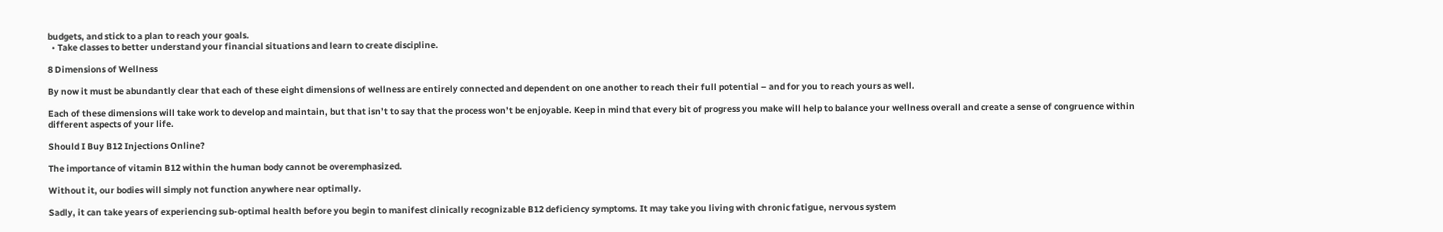budgets, and stick to a plan to reach your goals.
  • Take classes to better understand your financial situations and learn to create discipline.

8 Dimensions of Wellness

By now it must be abundantly clear that each of these eight dimensions of wellness are entirely connected and dependent on one another to reach their full potential – and for you to reach yours as well.

Each of these dimensions will take work to develop and maintain, but that isn’t to say that the process won’t be enjoyable. Keep in mind that every bit of progress you make will help to balance your wellness overall and create a sense of congruence within different aspects of your life.

Should I Buy B12 Injections Online?

The importance of vitamin B12 within the human body cannot be overemphasized.

Without it, our bodies will simply not function anywhere near optimally.

Sadly, it can take years of experiencing sub-optimal health before you begin to manifest clinically recognizable B12 deficiency symptoms. It may take you living with chronic fatigue, nervous system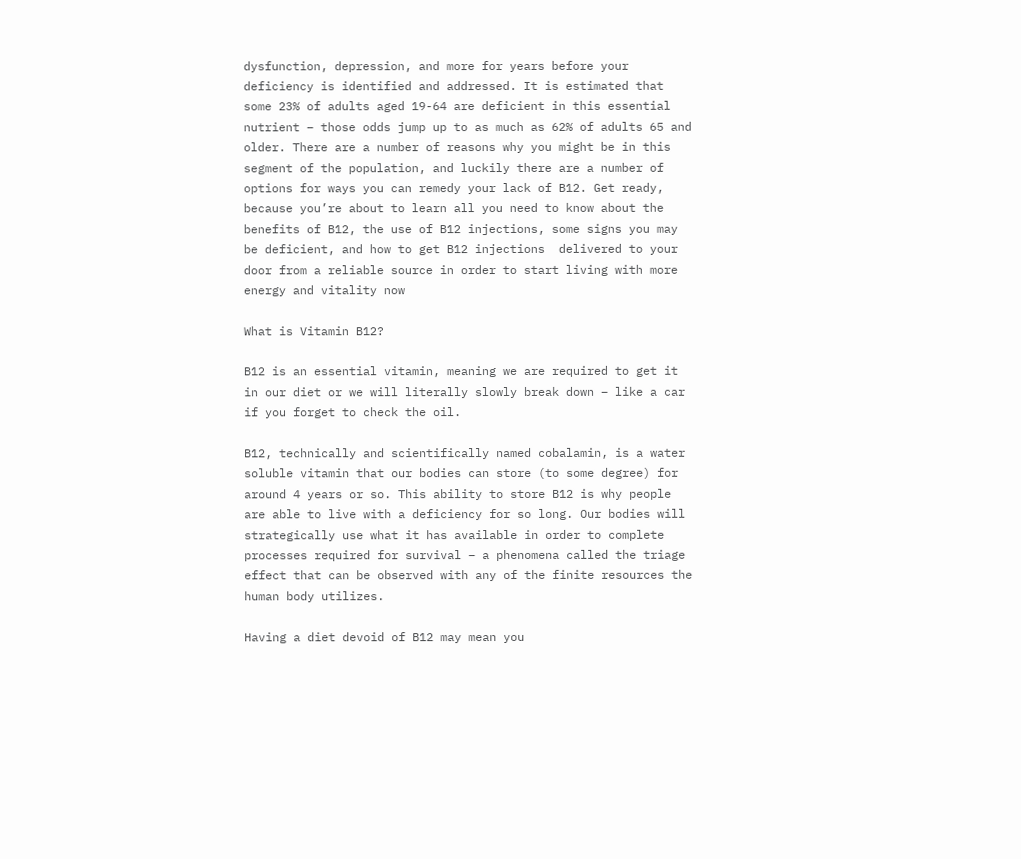dysfunction, depression, and more for years before your deficiency is identified and addressed. It is estimated that some 23% of adults aged 19-64 are deficient in this essential nutrient – those odds jump up to as much as 62% of adults 65 and older. There are a number of reasons why you might be in this segment of the population, and luckily there are a number of options for ways you can remedy your lack of B12. Get ready, because you’re about to learn all you need to know about the benefits of B12, the use of B12 injections, some signs you may be deficient, and how to get B12 injections  delivered to your door from a reliable source in order to start living with more energy and vitality now

What is Vitamin B12?

B12 is an essential vitamin, meaning we are required to get it in our diet or we will literally slowly break down – like a car if you forget to check the oil.

B12, technically and scientifically named cobalamin, is a water soluble vitamin that our bodies can store (to some degree) for around 4 years or so. This ability to store B12 is why people are able to live with a deficiency for so long. Our bodies will strategically use what it has available in order to complete processes required for survival – a phenomena called the triage effect that can be observed with any of the finite resources the human body utilizes.

Having a diet devoid of B12 may mean you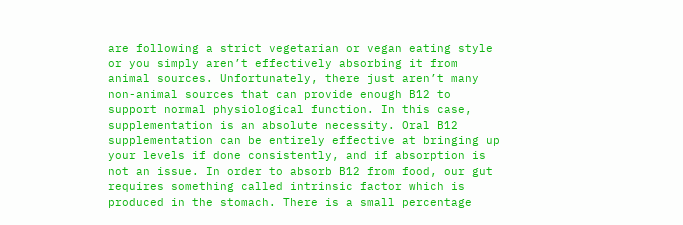are following a strict vegetarian or vegan eating style or you simply aren’t effectively absorbing it from animal sources. Unfortunately, there just aren’t many non-animal sources that can provide enough B12 to support normal physiological function. In this case, supplementation is an absolute necessity. Oral B12 supplementation can be entirely effective at bringing up your levels if done consistently, and if absorption is not an issue. In order to absorb B12 from food, our gut requires something called intrinsic factor which is produced in the stomach. There is a small percentage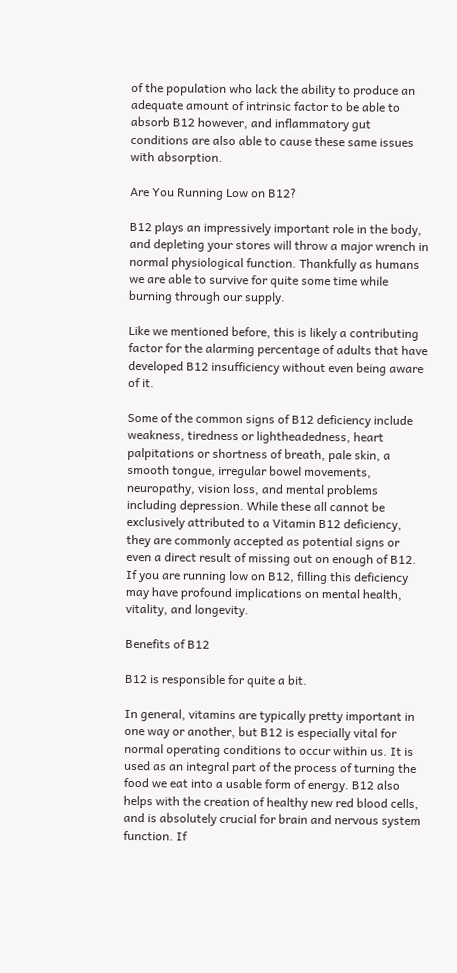of the population who lack the ability to produce an adequate amount of intrinsic factor to be able to absorb B12 however, and inflammatory gut conditions are also able to cause these same issues with absorption.

Are You Running Low on B12?

B12 plays an impressively important role in the body, and depleting your stores will throw a major wrench in normal physiological function. Thankfully as humans we are able to survive for quite some time while burning through our supply.

Like we mentioned before, this is likely a contributing factor for the alarming percentage of adults that have developed B12 insufficiency without even being aware of it.

Some of the common signs of B12 deficiency include weakness, tiredness or lightheadedness, heart palpitations or shortness of breath, pale skin, a smooth tongue, irregular bowel movements, neuropathy, vision loss, and mental problems including depression. While these all cannot be exclusively attributed to a Vitamin B12 deficiency, they are commonly accepted as potential signs or even a direct result of missing out on enough of B12. If you are running low on B12, filling this deficiency may have profound implications on mental health, vitality, and longevity.

Benefits of B12

B12 is responsible for quite a bit.

In general, vitamins are typically pretty important in one way or another, but B12 is especially vital for normal operating conditions to occur within us. It is used as an integral part of the process of turning the food we eat into a usable form of energy. B12 also helps with the creation of healthy new red blood cells, and is absolutely crucial for brain and nervous system function. If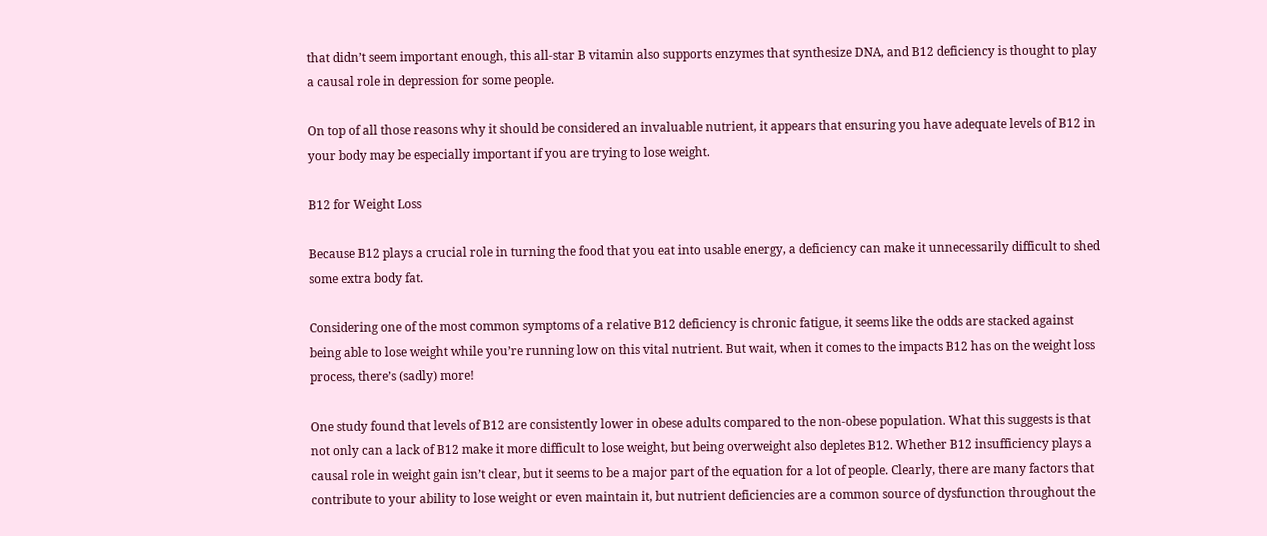that didn’t seem important enough, this all-star B vitamin also supports enzymes that synthesize DNA, and B12 deficiency is thought to play a causal role in depression for some people.

On top of all those reasons why it should be considered an invaluable nutrient, it appears that ensuring you have adequate levels of B12 in your body may be especially important if you are trying to lose weight.

B12 for Weight Loss

Because B12 plays a crucial role in turning the food that you eat into usable energy, a deficiency can make it unnecessarily difficult to shed some extra body fat.

Considering one of the most common symptoms of a relative B12 deficiency is chronic fatigue, it seems like the odds are stacked against being able to lose weight while you’re running low on this vital nutrient. But wait, when it comes to the impacts B12 has on the weight loss process, there’s (sadly) more!

One study found that levels of B12 are consistently lower in obese adults compared to the non-obese population. What this suggests is that not only can a lack of B12 make it more difficult to lose weight, but being overweight also depletes B12. Whether B12 insufficiency plays a causal role in weight gain isn’t clear, but it seems to be a major part of the equation for a lot of people. Clearly, there are many factors that contribute to your ability to lose weight or even maintain it, but nutrient deficiencies are a common source of dysfunction throughout the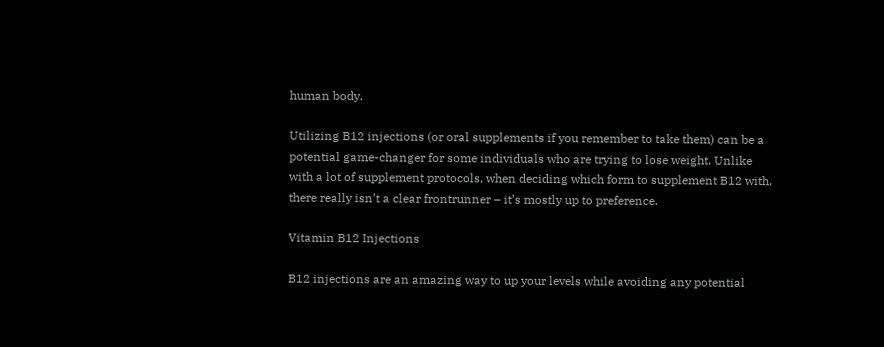human body.

Utilizing B12 injections (or oral supplements if you remember to take them) can be a potential game-changer for some individuals who are trying to lose weight. Unlike with a lot of supplement protocols, when deciding which form to supplement B12 with, there really isn’t a clear frontrunner – it’s mostly up to preference.

Vitamin B12 Injections

B12 injections are an amazing way to up your levels while avoiding any potential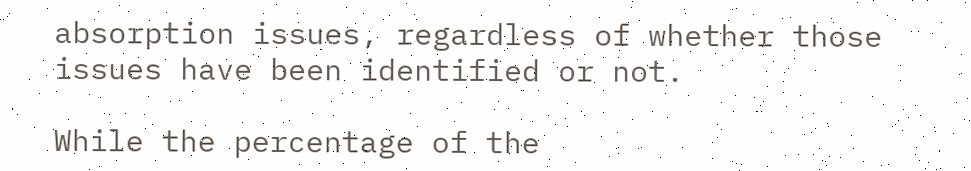absorption issues, regardless of whether those issues have been identified or not.

While the percentage of the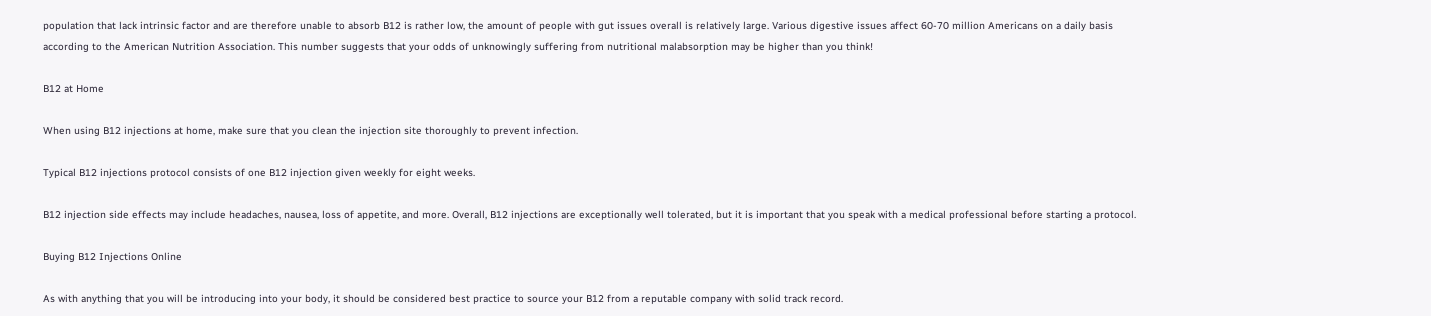population that lack intrinsic factor and are therefore unable to absorb B12 is rather low, the amount of people with gut issues overall is relatively large. Various digestive issues affect 60-70 million Americans on a daily basis according to the American Nutrition Association. This number suggests that your odds of unknowingly suffering from nutritional malabsorption may be higher than you think!

B12 at Home

When using B12 injections at home, make sure that you clean the injection site thoroughly to prevent infection.

Typical B12 injections protocol consists of one B12 injection given weekly for eight weeks.

B12 injection side effects may include headaches, nausea, loss of appetite, and more. Overall, B12 injections are exceptionally well tolerated, but it is important that you speak with a medical professional before starting a protocol.

Buying B12 Injections Online

As with anything that you will be introducing into your body, it should be considered best practice to source your B12 from a reputable company with solid track record.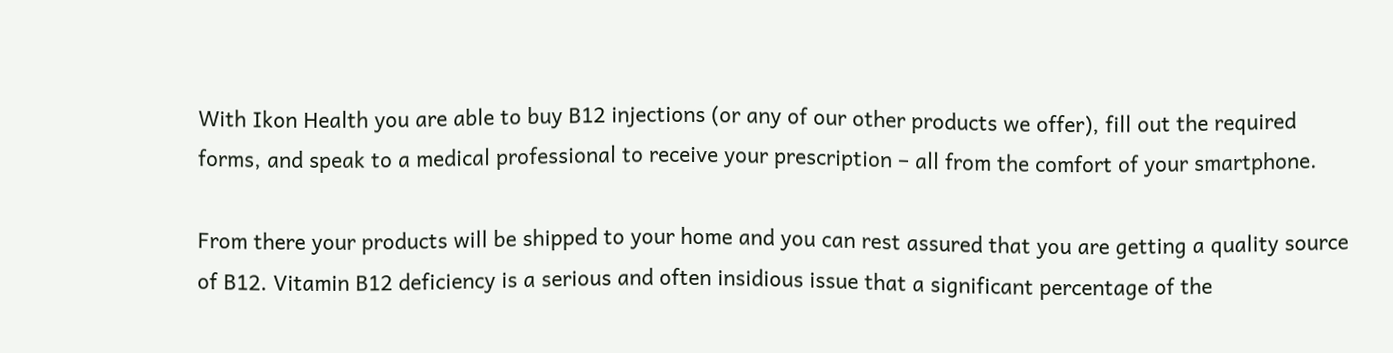With Ikon Health you are able to buy B12 injections (or any of our other products we offer), fill out the required forms, and speak to a medical professional to receive your prescription – all from the comfort of your smartphone.

From there your products will be shipped to your home and you can rest assured that you are getting a quality source of B12. Vitamin B12 deficiency is a serious and often insidious issue that a significant percentage of the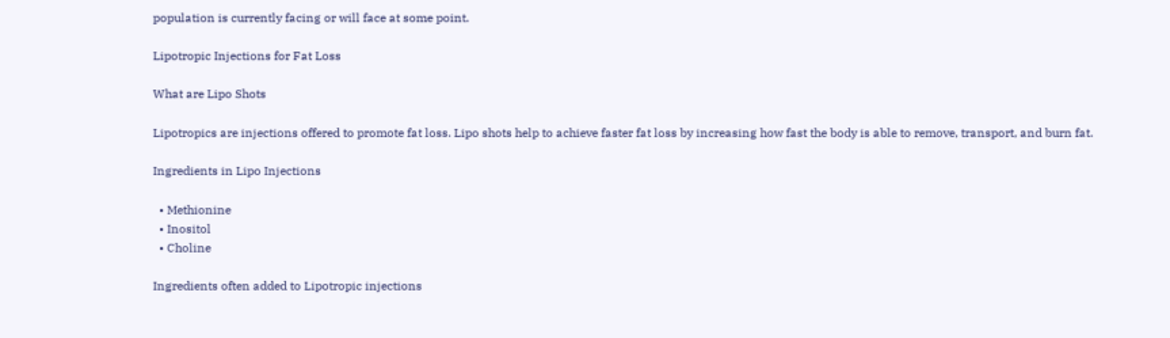population is currently facing or will face at some point.

Lipotropic Injections for Fat Loss

What are Lipo Shots

Lipotropics are injections offered to promote fat loss. Lipo shots help to achieve faster fat loss by increasing how fast the body is able to remove, transport, and burn fat.

Ingredients in Lipo Injections

  • Methionine
  • Inositol
  • Choline

Ingredients often added to Lipotropic injections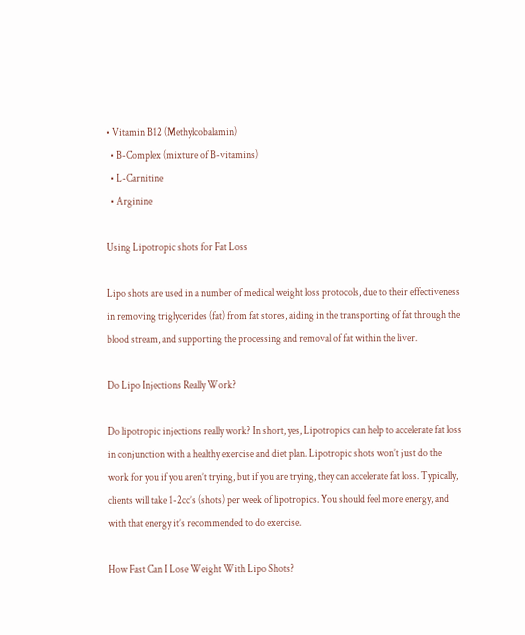• Vitamin B12 (Methylcobalamin)
  • B-Complex (mixture of B-vitamins)
  • L-Carnitine
  • Arginine

Using Lipotropic shots for Fat Loss

Lipo shots are used in a number of medical weight loss protocols, due to their effectiveness in removing triglycerides (fat) from fat stores, aiding in the transporting of fat through the blood stream, and supporting the processing and removal of fat within the liver.

Do Lipo Injections Really Work?

Do lipotropic injections really work? In short, yes, Lipotropics can help to accelerate fat loss in conjunction with a healthy exercise and diet plan. Lipotropic shots won’t just do the work for you if you aren’t trying, but if you are trying, they can accelerate fat loss. Typically, clients will take 1-2cc’s (shots) per week of lipotropics. You should feel more energy, and with that energy it’s recommended to do exercise.

How Fast Can I Lose Weight With Lipo Shots?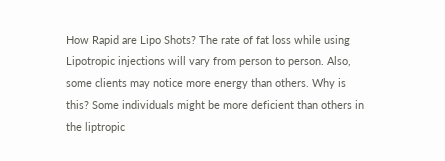How Rapid are Lipo Shots? The rate of fat loss while using Lipotropic injections will vary from person to person. Also, some clients may notice more energy than others. Why is this? Some individuals might be more deficient than others in the liptropic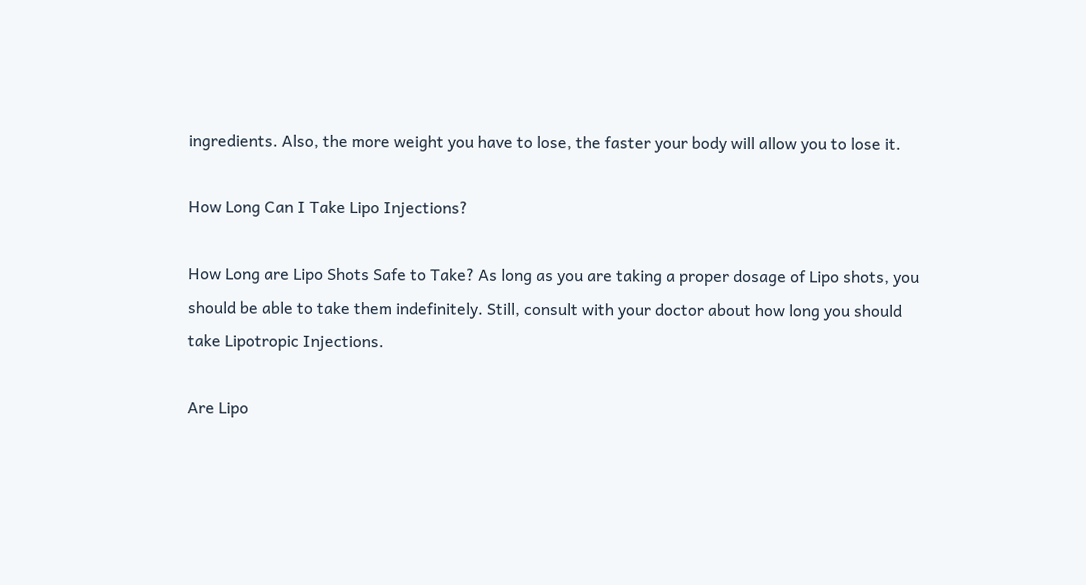ingredients. Also, the more weight you have to lose, the faster your body will allow you to lose it.

How Long Can I Take Lipo Injections?

How Long are Lipo Shots Safe to Take? As long as you are taking a proper dosage of Lipo shots, you should be able to take them indefinitely. Still, consult with your doctor about how long you should take Lipotropic Injections.

Are Lipo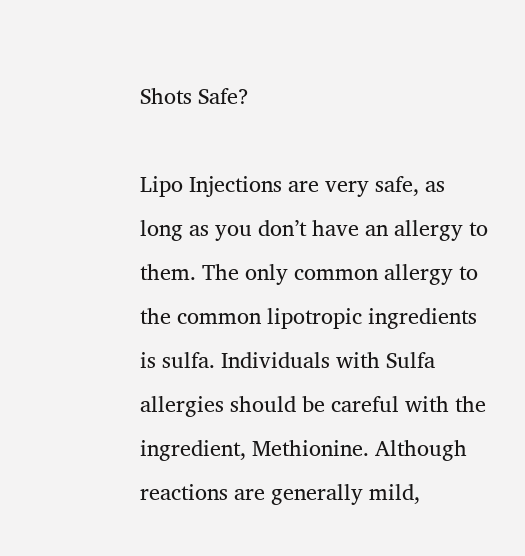Shots Safe?

Lipo Injections are very safe, as long as you don’t have an allergy to them. The only common allergy to the common lipotropic ingredients is sulfa. Individuals with Sulfa allergies should be careful with the ingredient, Methionine. Although reactions are generally mild,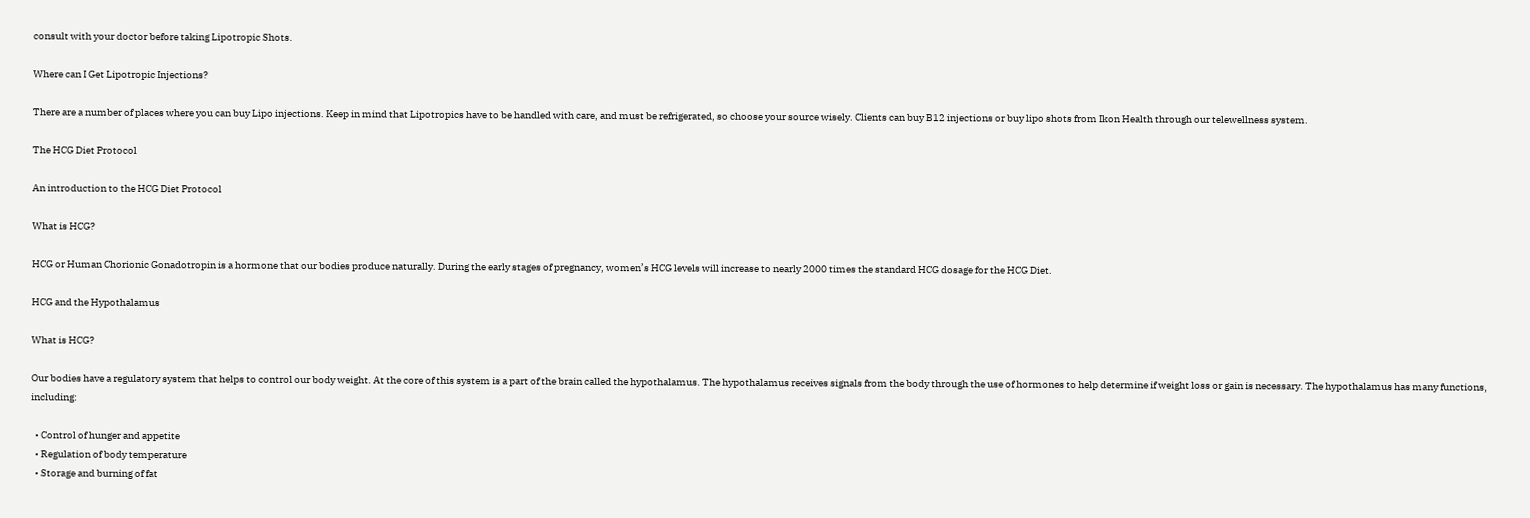consult with your doctor before taking Lipotropic Shots.

Where can I Get Lipotropic Injections?

There are a number of places where you can buy Lipo injections. Keep in mind that Lipotropics have to be handled with care, and must be refrigerated, so choose your source wisely. Clients can buy B12 injections or buy lipo shots from Ikon Health through our telewellness system.

The HCG Diet Protocol

An introduction to the HCG Diet Protocol

What is HCG?

HCG or Human Chorionic Gonadotropin is a hormone that our bodies produce naturally. During the early stages of pregnancy, women’s HCG levels will increase to nearly 2000 times the standard HCG dosage for the HCG Diet.

HCG and the Hypothalamus

What is HCG?

Our bodies have a regulatory system that helps to control our body weight. At the core of this system is a part of the brain called the hypothalamus. The hypothalamus receives signals from the body through the use of hormones to help determine if weight loss or gain is necessary. The hypothalamus has many functions, including:

  • Control of hunger and appetite
  • Regulation of body temperature
  • Storage and burning of fat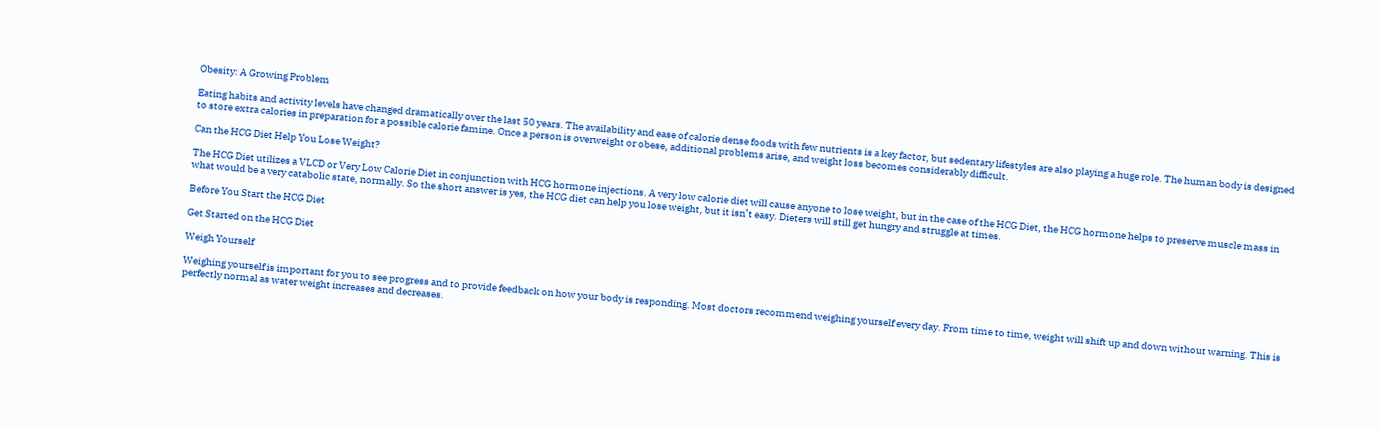Obesity: A Growing Problem

Eating habits and activity levels have changed dramatically over the last 50 years. The availability and ease of calorie dense foods with few nutrients is a key factor, but sedentary lifestyles are also playing a huge role. The human body is designed to store extra calories in preparation for a possible calorie famine. Once a person is overweight or obese, additional problems arise, and weight loss becomes considerably difficult.

Can the HCG Diet Help You Lose Weight?

The HCG Diet utilizes a VLCD or Very Low Calorie Diet in conjunction with HCG hormone injections. A very low calorie diet will cause anyone to lose weight, but in the case of the HCG Diet, the HCG hormone helps to preserve muscle mass in what would be a very catabolic state, normally. So the short answer is yes, the HCG diet can help you lose weight, but it isn’t easy. Dieters will still get hungry and struggle at times.

Before You Start the HCG Diet

Get Started on the HCG Diet

Weigh Yourself

Weighing yourself is important for you to see progress and to provide feedback on how your body is responding. Most doctors recommend weighing yourself every day. From time to time, weight will shift up and down without warning. This is perfectly normal as water weight increases and decreases.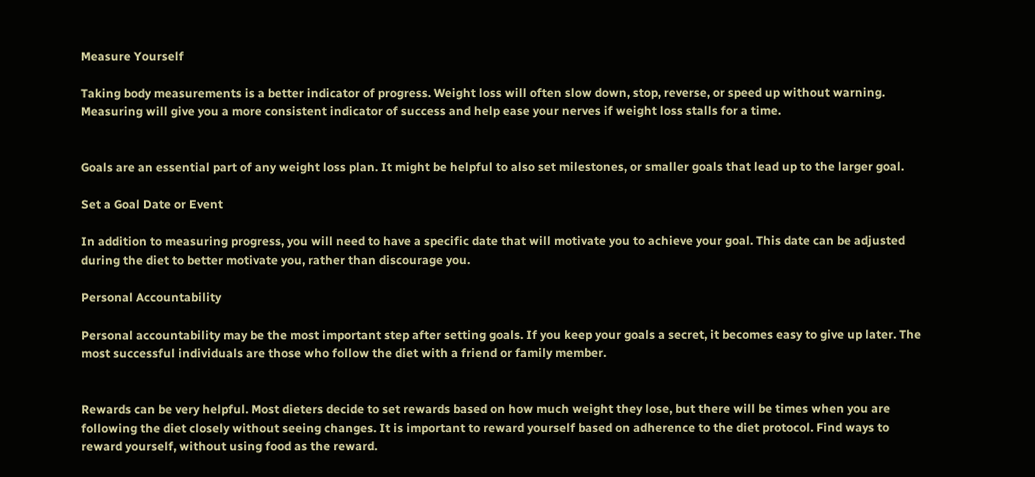Measure Yourself

Taking body measurements is a better indicator of progress. Weight loss will often slow down, stop, reverse, or speed up without warning. Measuring will give you a more consistent indicator of success and help ease your nerves if weight loss stalls for a time.


Goals are an essential part of any weight loss plan. It might be helpful to also set milestones, or smaller goals that lead up to the larger goal.

Set a Goal Date or Event

In addition to measuring progress, you will need to have a specific date that will motivate you to achieve your goal. This date can be adjusted during the diet to better motivate you, rather than discourage you.

Personal Accountability

Personal accountability may be the most important step after setting goals. If you keep your goals a secret, it becomes easy to give up later. The most successful individuals are those who follow the diet with a friend or family member.


Rewards can be very helpful. Most dieters decide to set rewards based on how much weight they lose, but there will be times when you are following the diet closely without seeing changes. It is important to reward yourself based on adherence to the diet protocol. Find ways to reward yourself, without using food as the reward.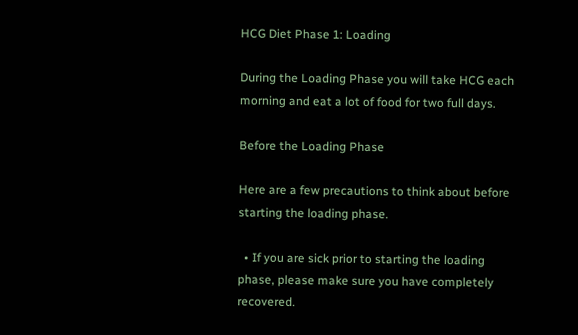HCG Diet Phase 1: Loading

During the Loading Phase you will take HCG each morning and eat a lot of food for two full days.

Before the Loading Phase

Here are a few precautions to think about before starting the loading phase.

  • If you are sick prior to starting the loading phase, please make sure you have completely recovered.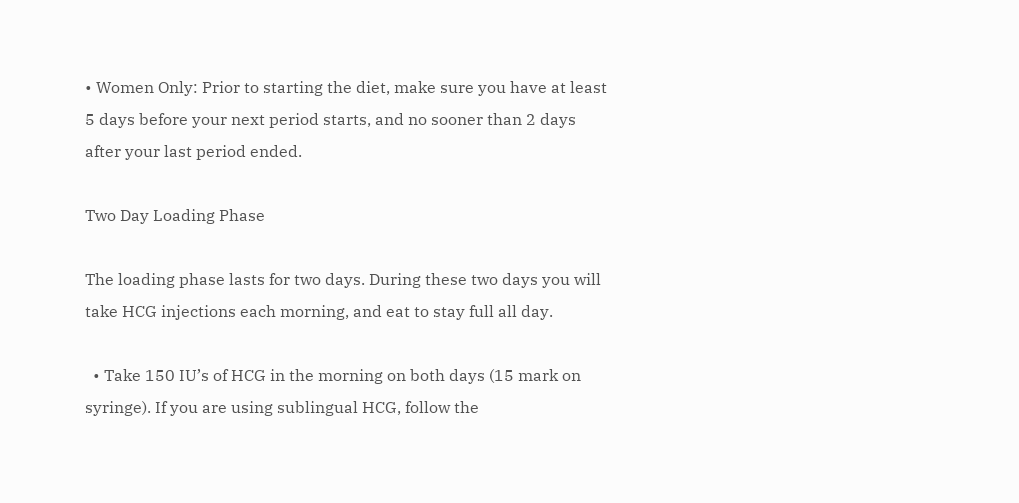• Women Only: Prior to starting the diet, make sure you have at least 5 days before your next period starts, and no sooner than 2 days after your last period ended.

Two Day Loading Phase

The loading phase lasts for two days. During these two days you will take HCG injections each morning, and eat to stay full all day.

  • Take 150 IU’s of HCG in the morning on both days (15 mark on syringe). If you are using sublingual HCG, follow the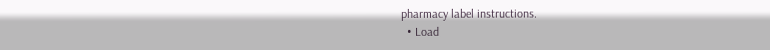pharmacy label instructions.
  • Load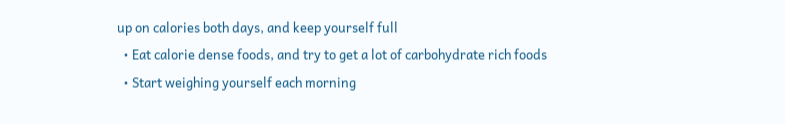up on calories both days, and keep yourself full
  • Eat calorie dense foods, and try to get a lot of carbohydrate rich foods
  • Start weighing yourself each morning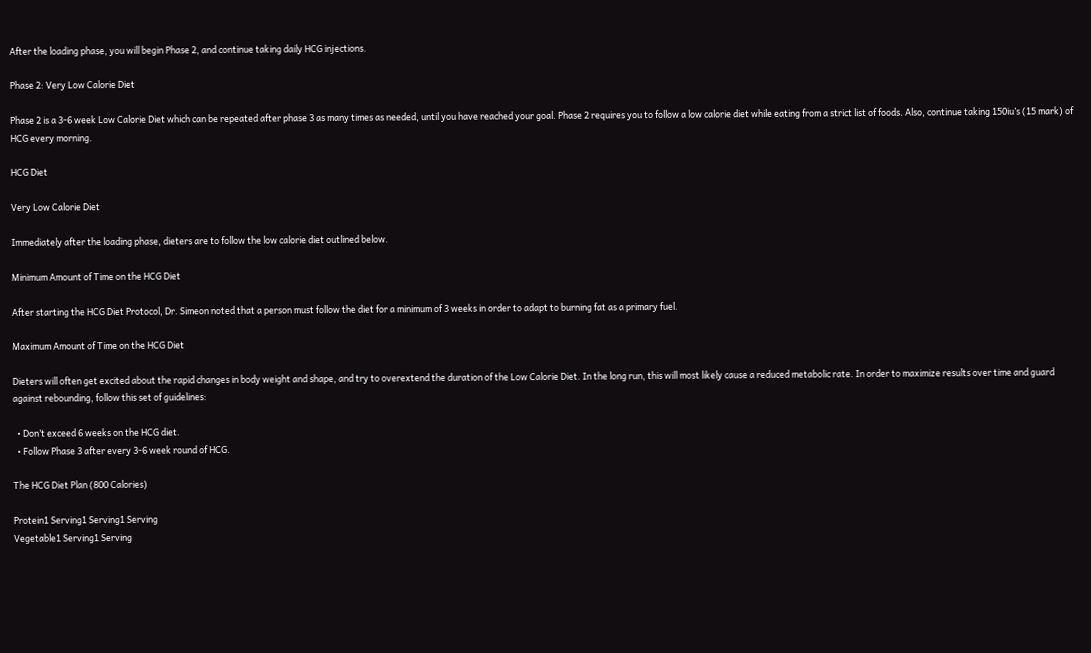After the loading phase, you will begin Phase 2, and continue taking daily HCG injections.

Phase 2: Very Low Calorie Diet

Phase 2 is a 3-6 week Low Calorie Diet which can be repeated after phase 3 as many times as needed, until you have reached your goal. Phase 2 requires you to follow a low calorie diet while eating from a strict list of foods. Also, continue taking 150iu’s (15 mark) of HCG every morning.

HCG Diet

Very Low Calorie Diet

Immediately after the loading phase, dieters are to follow the low calorie diet outlined below.

Minimum Amount of Time on the HCG Diet

After starting the HCG Diet Protocol, Dr. Simeon noted that a person must follow the diet for a minimum of 3 weeks in order to adapt to burning fat as a primary fuel.

Maximum Amount of Time on the HCG Diet

Dieters will often get excited about the rapid changes in body weight and shape, and try to overextend the duration of the Low Calorie Diet. In the long run, this will most likely cause a reduced metabolic rate. In order to maximize results over time and guard against rebounding, follow this set of guidelines:

  • Don’t exceed 6 weeks on the HCG diet.
  • Follow Phase 3 after every 3-6 week round of HCG.

The HCG Diet Plan (800 Calories)

Protein1 Serving1 Serving1 Serving
Vegetable1 Serving1 Serving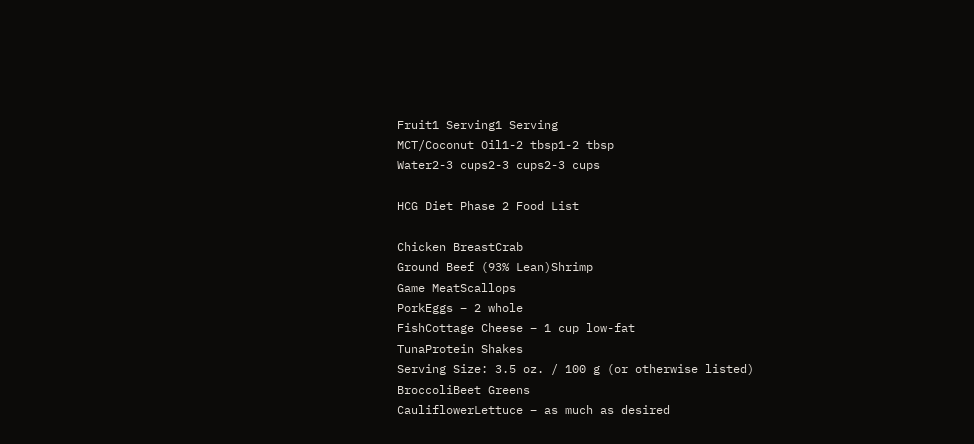Fruit1 Serving1 Serving
MCT/Coconut Oil1-2 tbsp1-2 tbsp
Water2-3 cups2-3 cups2-3 cups

HCG Diet Phase 2 Food List

Chicken BreastCrab
Ground Beef (93% Lean)Shrimp
Game MeatScallops
PorkEggs – 2 whole
FishCottage Cheese – 1 cup low-fat
TunaProtein Shakes
Serving Size: 3.5 oz. / 100 g (or otherwise listed)
BroccoliBeet Greens
CauliflowerLettuce – as much as desired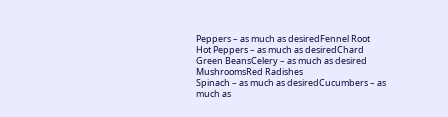Peppers – as much as desiredFennel Root
Hot Peppers – as much as desiredChard
Green BeansCelery – as much as desired
MushroomsRed Radishes
Spinach – as much as desiredCucumbers – as much as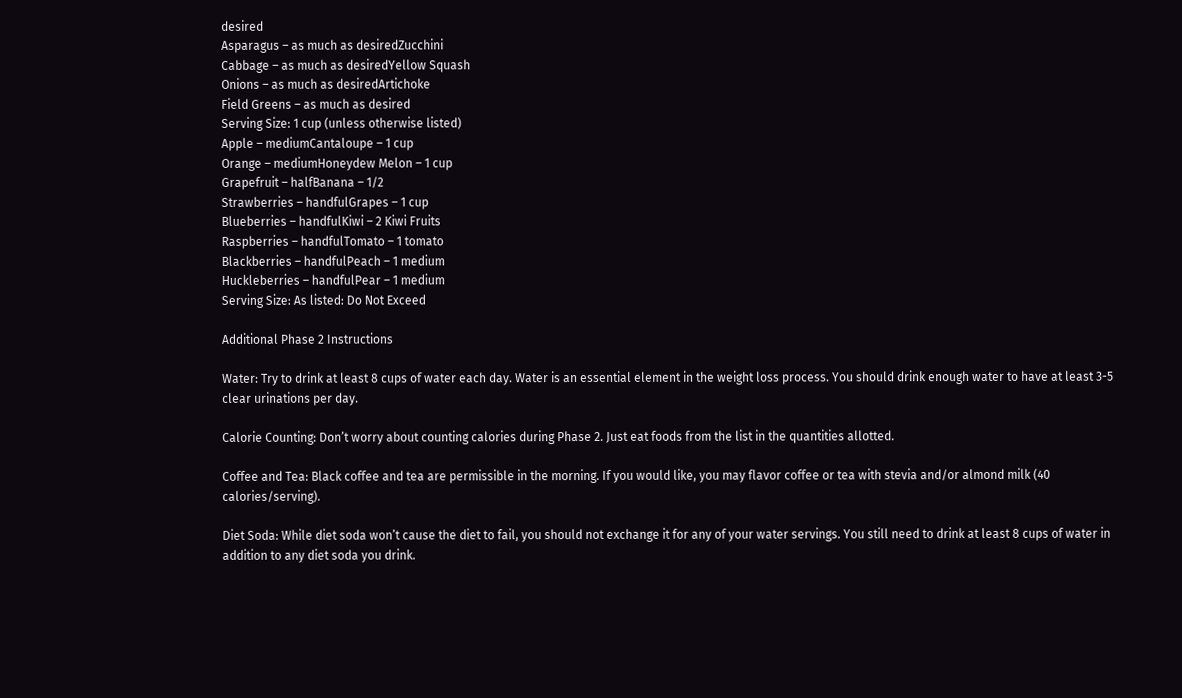desired
Asparagus – as much as desiredZucchini
Cabbage – as much as desiredYellow Squash
Onions – as much as desiredArtichoke
Field Greens – as much as desired
Serving Size: 1 cup (unless otherwise listed)
Apple – mediumCantaloupe – 1 cup
Orange – mediumHoneydew Melon – 1 cup
Grapefruit – halfBanana – 1/2
Strawberries – handfulGrapes – 1 cup
Blueberries – handfulKiwi – 2 Kiwi Fruits
Raspberries – handfulTomato – 1 tomato
Blackberries – handfulPeach – 1 medium
Huckleberries – handfulPear – 1 medium
Serving Size: As listed: Do Not Exceed

Additional Phase 2 Instructions

Water: Try to drink at least 8 cups of water each day. Water is an essential element in the weight loss process. You should drink enough water to have at least 3-5 clear urinations per day.

Calorie Counting: Don’t worry about counting calories during Phase 2. Just eat foods from the list in the quantities allotted.

Coffee and Tea: Black coffee and tea are permissible in the morning. If you would like, you may flavor coffee or tea with stevia and/or almond milk (40 calories/serving).

Diet Soda: While diet soda won’t cause the diet to fail, you should not exchange it for any of your water servings. You still need to drink at least 8 cups of water in addition to any diet soda you drink.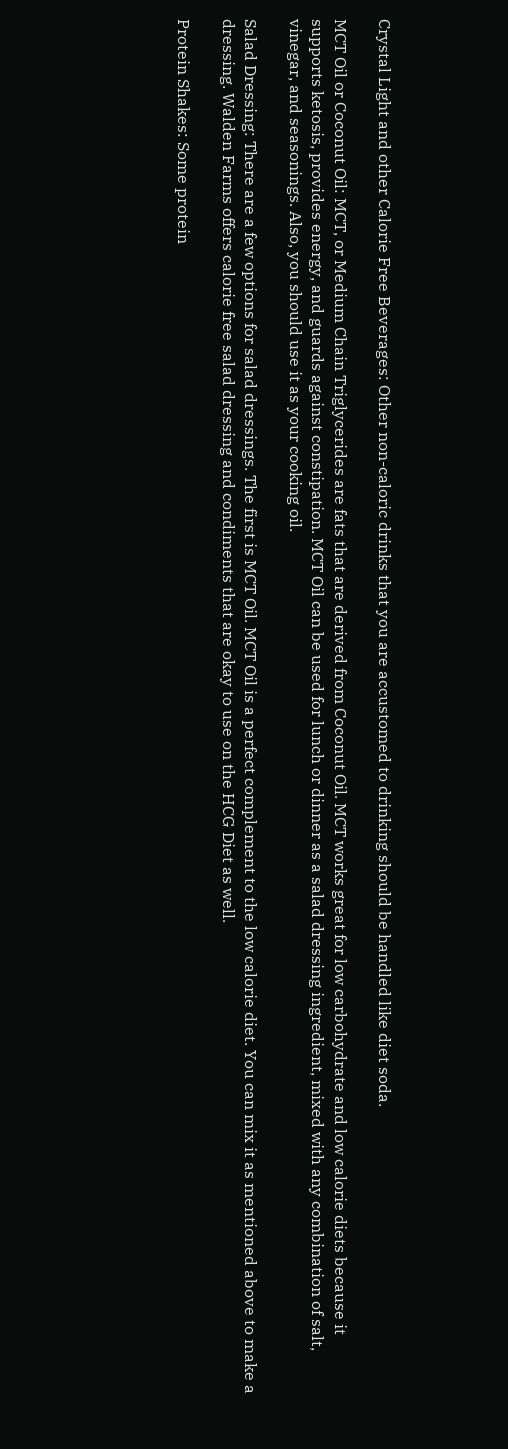Crystal Light and other Calorie Free Beverages: Other non-caloric drinks that you are accustomed to drinking should be handled like diet soda.

MCT Oil or Coconut Oil: MCT, or Medium Chain Triglycerides are fats that are derived from Coconut Oil. MCT works great for low carbohydrate and low calorie diets because it supports ketosis, provides energy, and guards against constipation. MCT Oil can be used for lunch or dinner as a salad dressing ingredient, mixed with any combination of salt, vinegar, and seasonings. Also, you should use it as your cooking oil.

Salad Dressing: There are a few options for salad dressings. The first is MCT Oil. MCT Oil is a perfect complement to the low calorie diet. You can mix it as mentioned above to make a dressing. Walden Farms offers calorie free salad dressing and condiments that are okay to use on the HCG Diet as well.

Protein Shakes: Some protein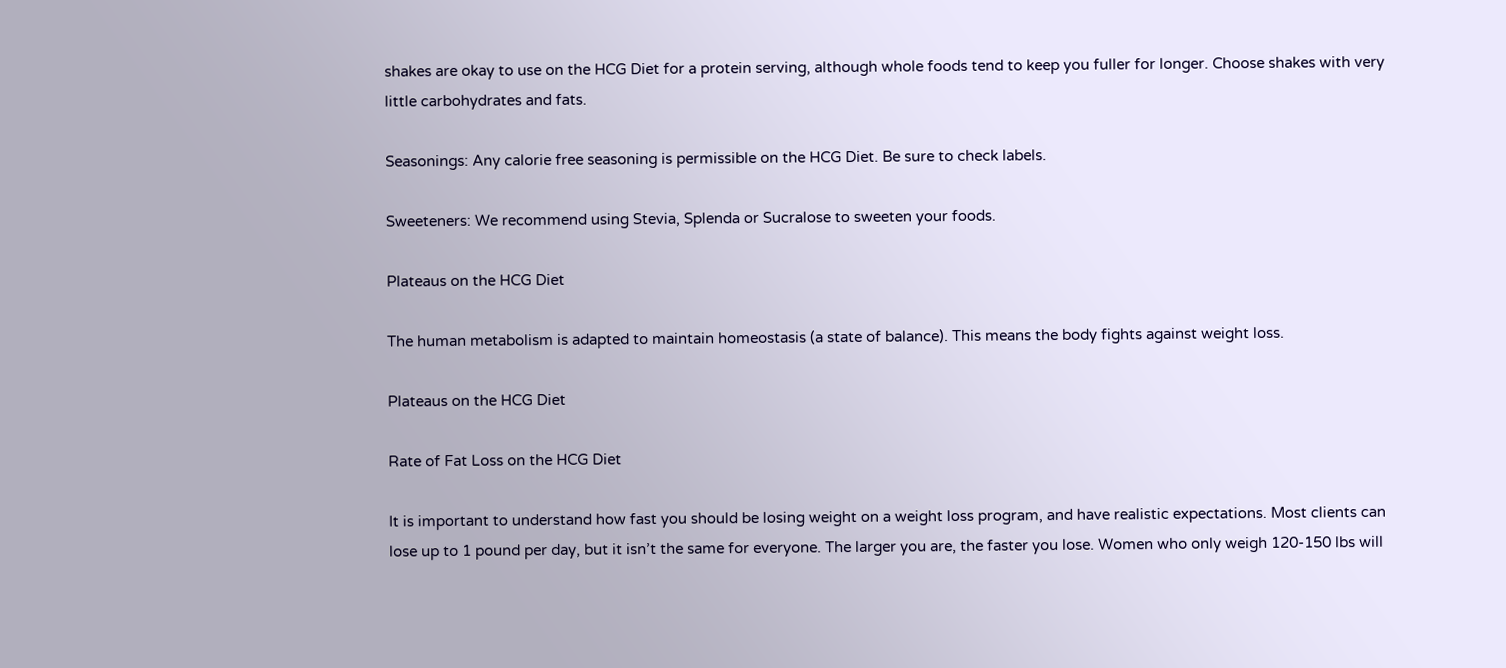shakes are okay to use on the HCG Diet for a protein serving, although whole foods tend to keep you fuller for longer. Choose shakes with very little carbohydrates and fats.

Seasonings: Any calorie free seasoning is permissible on the HCG Diet. Be sure to check labels.

Sweeteners: We recommend using Stevia, Splenda or Sucralose to sweeten your foods.

Plateaus on the HCG Diet

The human metabolism is adapted to maintain homeostasis (a state of balance). This means the body fights against weight loss.

Plateaus on the HCG Diet

Rate of Fat Loss on the HCG Diet

It is important to understand how fast you should be losing weight on a weight loss program, and have realistic expectations. Most clients can lose up to 1 pound per day, but it isn’t the same for everyone. The larger you are, the faster you lose. Women who only weigh 120-150 lbs will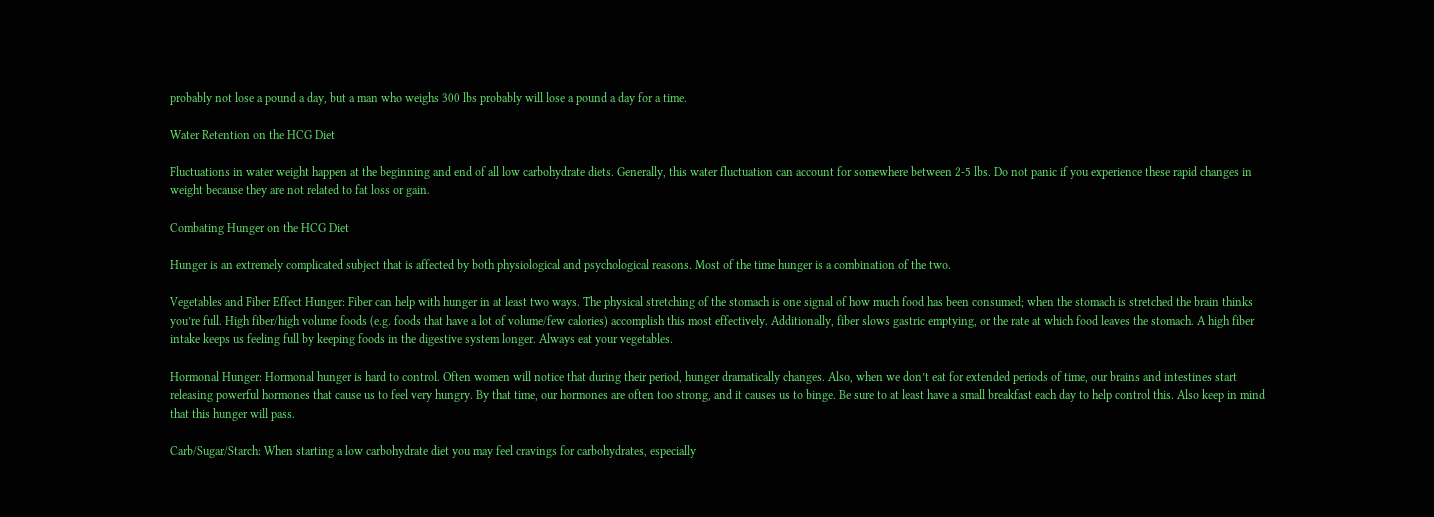probably not lose a pound a day, but a man who weighs 300 lbs probably will lose a pound a day for a time.

Water Retention on the HCG Diet

Fluctuations in water weight happen at the beginning and end of all low carbohydrate diets. Generally, this water fluctuation can account for somewhere between 2-5 lbs. Do not panic if you experience these rapid changes in weight because they are not related to fat loss or gain.

Combating Hunger on the HCG Diet

Hunger is an extremely complicated subject that is affected by both physiological and psychological reasons. Most of the time hunger is a combination of the two.

Vegetables and Fiber Effect Hunger: Fiber can help with hunger in at least two ways. The physical stretching of the stomach is one signal of how much food has been consumed; when the stomach is stretched the brain thinks you’re full. High fiber/high volume foods (e.g. foods that have a lot of volume/few calories) accomplish this most effectively. Additionally, fiber slows gastric emptying, or the rate at which food leaves the stomach. A high fiber intake keeps us feeling full by keeping foods in the digestive system longer. Always eat your vegetables.

Hormonal Hunger: Hormonal hunger is hard to control. Often women will notice that during their period, hunger dramatically changes. Also, when we don’t eat for extended periods of time, our brains and intestines start releasing powerful hormones that cause us to feel very hungry. By that time, our hormones are often too strong, and it causes us to binge. Be sure to at least have a small breakfast each day to help control this. Also keep in mind that this hunger will pass.

Carb/Sugar/Starch: When starting a low carbohydrate diet you may feel cravings for carbohydrates, especially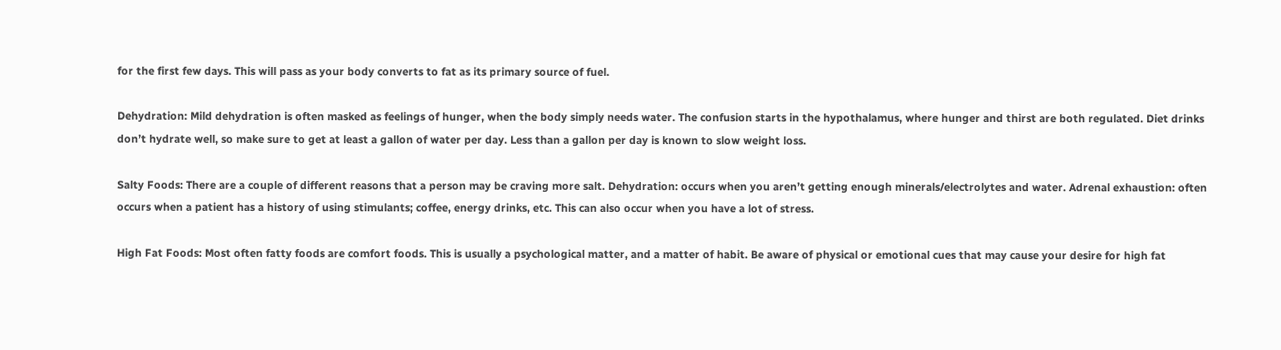for the first few days. This will pass as your body converts to fat as its primary source of fuel.

Dehydration: Mild dehydration is often masked as feelings of hunger, when the body simply needs water. The confusion starts in the hypothalamus, where hunger and thirst are both regulated. Diet drinks don’t hydrate well, so make sure to get at least a gallon of water per day. Less than a gallon per day is known to slow weight loss.

Salty Foods: There are a couple of different reasons that a person may be craving more salt. Dehydration: occurs when you aren’t getting enough minerals/electrolytes and water. Adrenal exhaustion: often occurs when a patient has a history of using stimulants; coffee, energy drinks, etc. This can also occur when you have a lot of stress.

High Fat Foods: Most often fatty foods are comfort foods. This is usually a psychological matter, and a matter of habit. Be aware of physical or emotional cues that may cause your desire for high fat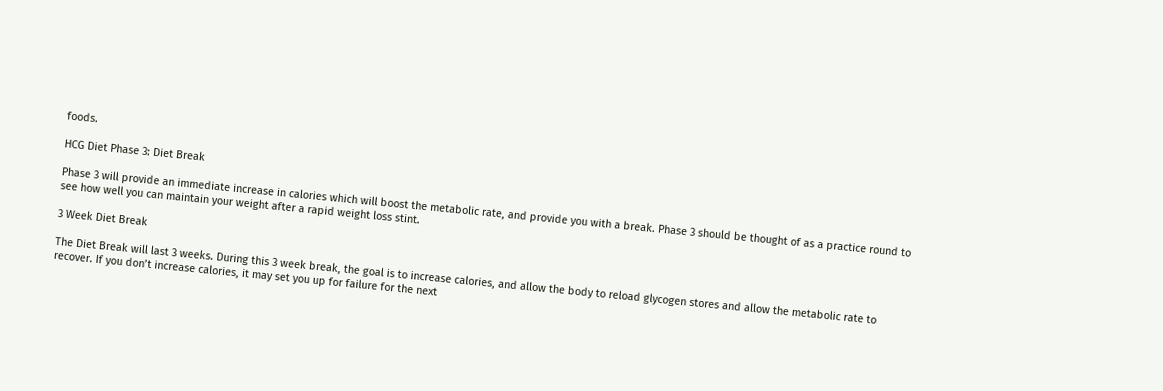foods.

HCG Diet Phase 3: Diet Break

Phase 3 will provide an immediate increase in calories which will boost the metabolic rate, and provide you with a break. Phase 3 should be thought of as a practice round to see how well you can maintain your weight after a rapid weight loss stint.

3 Week Diet Break

The Diet Break will last 3 weeks. During this 3 week break, the goal is to increase calories, and allow the body to reload glycogen stores and allow the metabolic rate to recover. If you don’t increase calories, it may set you up for failure for the next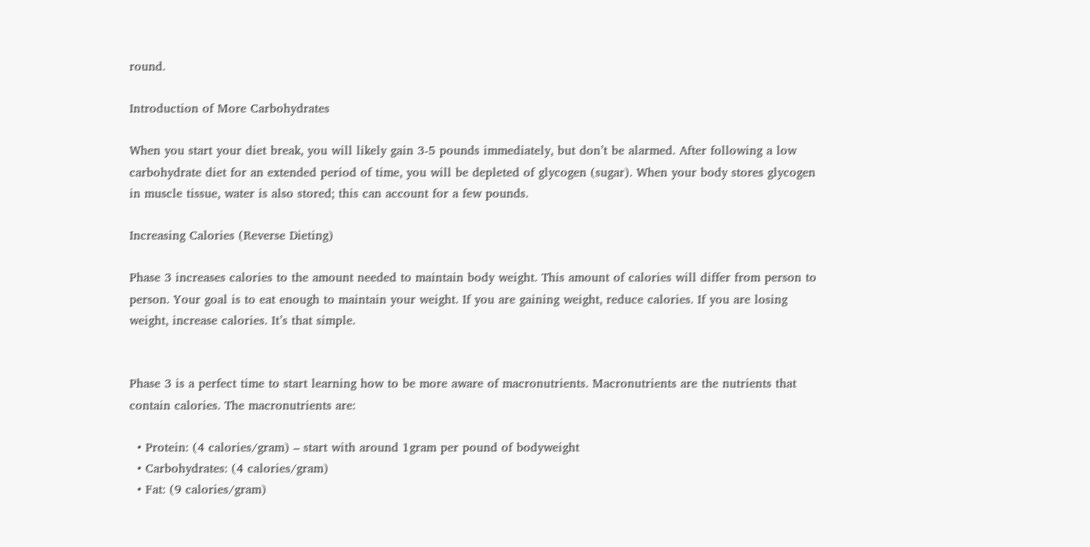round.

Introduction of More Carbohydrates

When you start your diet break, you will likely gain 3-5 pounds immediately, but don’t be alarmed. After following a low carbohydrate diet for an extended period of time, you will be depleted of glycogen (sugar). When your body stores glycogen in muscle tissue, water is also stored; this can account for a few pounds.

Increasing Calories (Reverse Dieting)

Phase 3 increases calories to the amount needed to maintain body weight. This amount of calories will differ from person to person. Your goal is to eat enough to maintain your weight. If you are gaining weight, reduce calories. If you are losing weight, increase calories. It’s that simple.


Phase 3 is a perfect time to start learning how to be more aware of macronutrients. Macronutrients are the nutrients that contain calories. The macronutrients are:

  • Protein: (4 calories/gram) – start with around 1gram per pound of bodyweight
  • Carbohydrates: (4 calories/gram)
  • Fat: (9 calories/gram)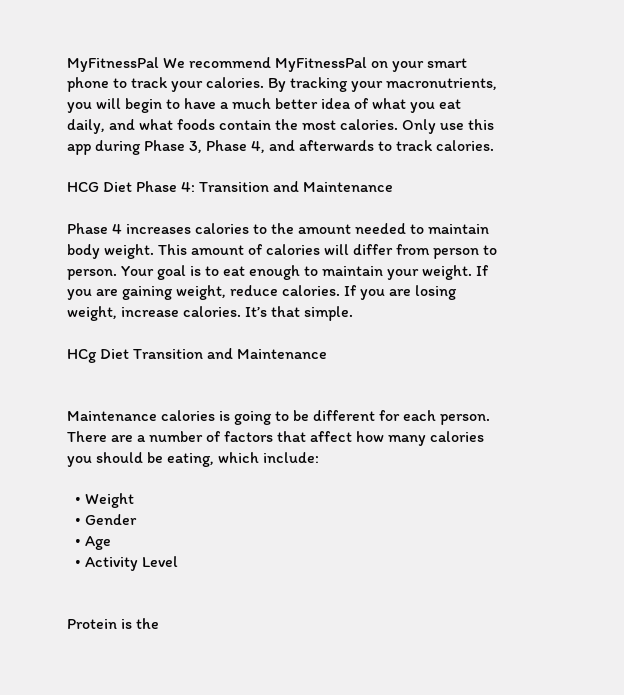MyFitnessPal We recommend MyFitnessPal on your smart phone to track your calories. By tracking your macronutrients, you will begin to have a much better idea of what you eat daily, and what foods contain the most calories. Only use this app during Phase 3, Phase 4, and afterwards to track calories.

HCG Diet Phase 4: Transition and Maintenance

Phase 4 increases calories to the amount needed to maintain body weight. This amount of calories will differ from person to person. Your goal is to eat enough to maintain your weight. If you are gaining weight, reduce calories. If you are losing weight, increase calories. It’s that simple.

HCg Diet Transition and Maintenance


Maintenance calories is going to be different for each person. There are a number of factors that affect how many calories you should be eating, which include:

  • Weight
  • Gender
  • Age
  • Activity Level


Protein is the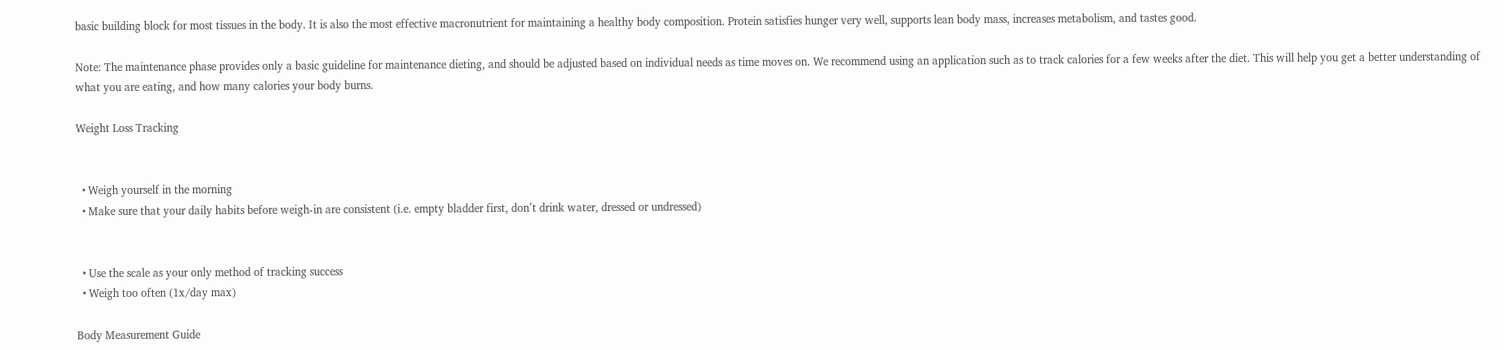basic building block for most tissues in the body. It is also the most effective macronutrient for maintaining a healthy body composition. Protein satisfies hunger very well, supports lean body mass, increases metabolism, and tastes good.

Note: The maintenance phase provides only a basic guideline for maintenance dieting, and should be adjusted based on individual needs as time moves on. We recommend using an application such as to track calories for a few weeks after the diet. This will help you get a better understanding of what you are eating, and how many calories your body burns.

Weight Loss Tracking


  • Weigh yourself in the morning
  • Make sure that your daily habits before weigh-in are consistent (i.e. empty bladder first, don’t drink water, dressed or undressed)


  • Use the scale as your only method of tracking success
  • Weigh too often (1x/day max)

Body Measurement Guide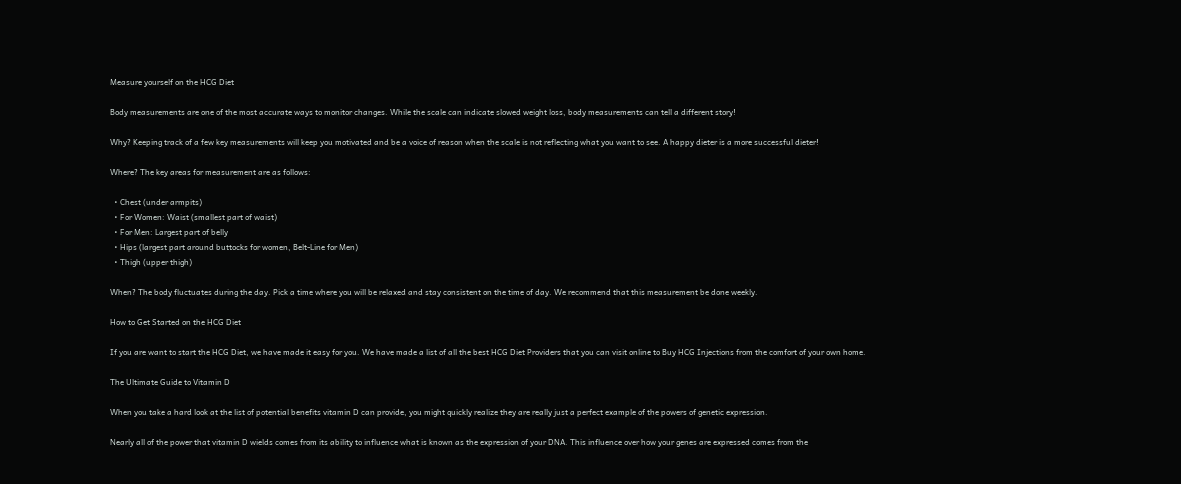Measure yourself on the HCG Diet

Body measurements are one of the most accurate ways to monitor changes. While the scale can indicate slowed weight loss, body measurements can tell a different story!

Why? Keeping track of a few key measurements will keep you motivated and be a voice of reason when the scale is not reflecting what you want to see. A happy dieter is a more successful dieter!

Where? The key areas for measurement are as follows:

  • Chest (under armpits)
  • For Women: Waist (smallest part of waist)
  • For Men: Largest part of belly
  • Hips (largest part around buttocks for women, Belt-Line for Men)
  • Thigh (upper thigh)

When? The body fluctuates during the day. Pick a time where you will be relaxed and stay consistent on the time of day. We recommend that this measurement be done weekly.

How to Get Started on the HCG Diet

If you are want to start the HCG Diet, we have made it easy for you. We have made a list of all the best HCG Diet Providers that you can visit online to Buy HCG Injections from the comfort of your own home.

The Ultimate Guide to Vitamin D

When you take a hard look at the list of potential benefits vitamin D can provide, you might quickly realize they are really just a perfect example of the powers of genetic expression.

Nearly all of the power that vitamin D wields comes from its ability to influence what is known as the expression of your DNA. This influence over how your genes are expressed comes from the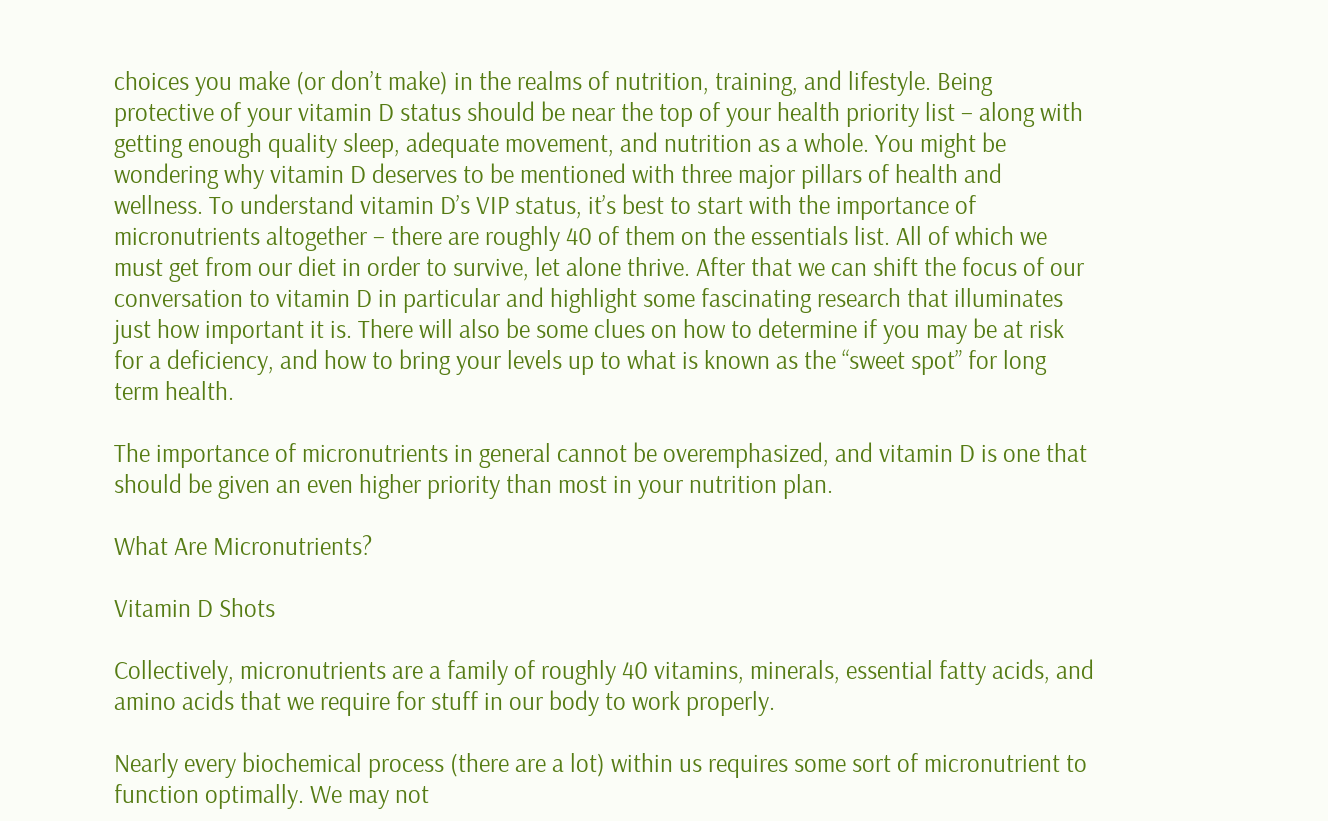choices you make (or don’t make) in the realms of nutrition, training, and lifestyle. Being protective of your vitamin D status should be near the top of your health priority list – along with getting enough quality sleep, adequate movement, and nutrition as a whole. You might be wondering why vitamin D deserves to be mentioned with three major pillars of health and wellness. To understand vitamin D’s VIP status, it’s best to start with the importance of micronutrients altogether – there are roughly 40 of them on the essentials list. All of which we must get from our diet in order to survive, let alone thrive. After that we can shift the focus of our conversation to vitamin D in particular and highlight some fascinating research that illuminates just how important it is. There will also be some clues on how to determine if you may be at risk for a deficiency, and how to bring your levels up to what is known as the “sweet spot” for long term health.

The importance of micronutrients in general cannot be overemphasized, and vitamin D is one that should be given an even higher priority than most in your nutrition plan.

What Are Micronutrients?

Vitamin D Shots

Collectively, micronutrients are a family of roughly 40 vitamins, minerals, essential fatty acids, and amino acids that we require for stuff in our body to work properly.

Nearly every biochemical process (there are a lot) within us requires some sort of micronutrient to function optimally. We may not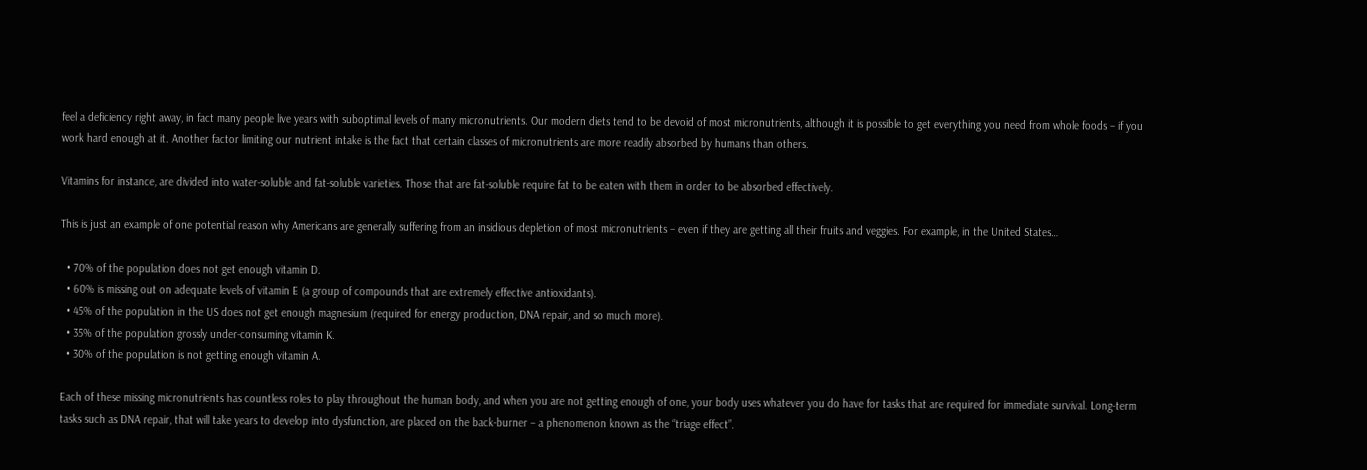feel a deficiency right away, in fact many people live years with suboptimal levels of many micronutrients. Our modern diets tend to be devoid of most micronutrients, although it is possible to get everything you need from whole foods – if you work hard enough at it. Another factor limiting our nutrient intake is the fact that certain classes of micronutrients are more readily absorbed by humans than others.

Vitamins for instance, are divided into water-soluble and fat-soluble varieties. Those that are fat-soluble require fat to be eaten with them in order to be absorbed effectively.

This is just an example of one potential reason why Americans are generally suffering from an insidious depletion of most micronutrients – even if they are getting all their fruits and veggies. For example, in the United States…

  • 70% of the population does not get enough vitamin D.
  • 60% is missing out on adequate levels of vitamin E (a group of compounds that are extremely effective antioxidants).
  • 45% of the population in the US does not get enough magnesium (required for energy production, DNA repair, and so much more).
  • 35% of the population grossly under-consuming vitamin K.
  • 30% of the population is not getting enough vitamin A.

Each of these missing micronutrients has countless roles to play throughout the human body, and when you are not getting enough of one, your body uses whatever you do have for tasks that are required for immediate survival. Long-term tasks such as DNA repair, that will take years to develop into dysfunction, are placed on the back-burner – a phenomenon known as the “triage effect”.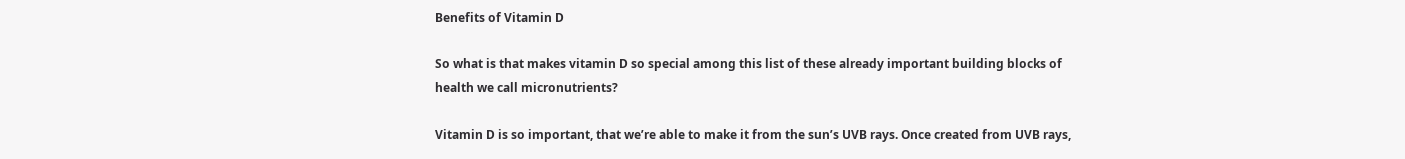Benefits of Vitamin D

So what is that makes vitamin D so special among this list of these already important building blocks of health we call micronutrients?

Vitamin D is so important, that we’re able to make it from the sun’s UVB rays. Once created from UVB rays,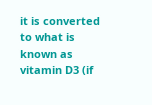it is converted to what is known as vitamin D3 (if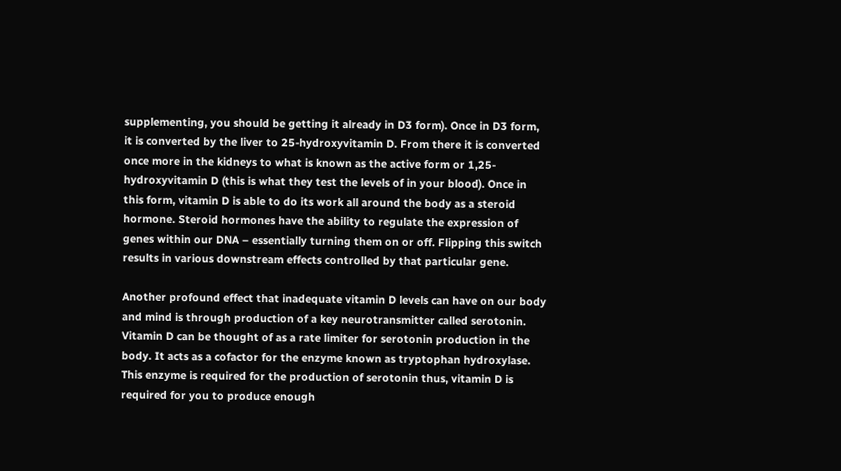supplementing, you should be getting it already in D3 form). Once in D3 form, it is converted by the liver to 25-hydroxyvitamin D. From there it is converted once more in the kidneys to what is known as the active form or 1,25-hydroxyvitamin D (this is what they test the levels of in your blood). Once in this form, vitamin D is able to do its work all around the body as a steroid hormone. Steroid hormones have the ability to regulate the expression of genes within our DNA – essentially turning them on or off. Flipping this switch results in various downstream effects controlled by that particular gene.

Another profound effect that inadequate vitamin D levels can have on our body and mind is through production of a key neurotransmitter called serotonin. Vitamin D can be thought of as a rate limiter for serotonin production in the body. It acts as a cofactor for the enzyme known as tryptophan hydroxylase. This enzyme is required for the production of serotonin thus, vitamin D is required for you to produce enough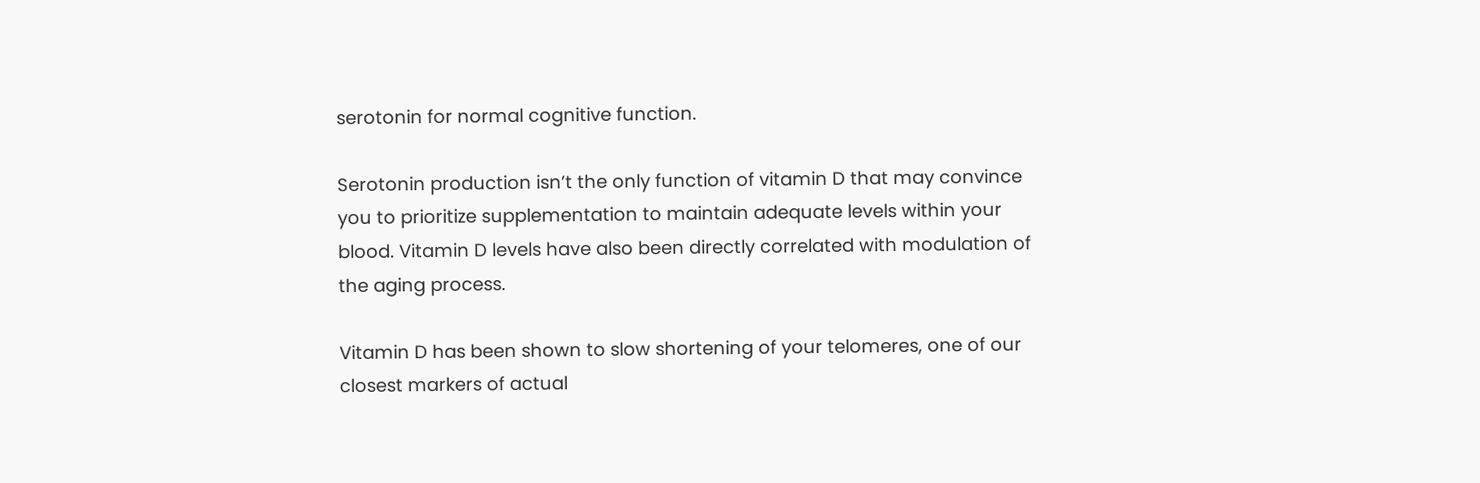serotonin for normal cognitive function.

Serotonin production isn’t the only function of vitamin D that may convince you to prioritize supplementation to maintain adequate levels within your blood. Vitamin D levels have also been directly correlated with modulation of the aging process.

Vitamin D has been shown to slow shortening of your telomeres, one of our closest markers of actual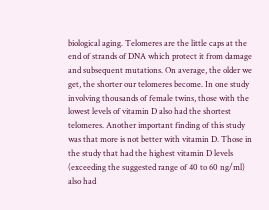biological aging. Telomeres are the little caps at the end of strands of DNA which protect it from damage and subsequent mutations. On average, the older we get, the shorter our telomeres become. In one study involving thousands of female twins, those with the lowest levels of vitamin D also had the shortest telomeres. Another important finding of this study was that more is not better with vitamin D. Those in the study that had the highest vitamin D levels (exceeding the suggested range of 40 to 60 ng/ml) also had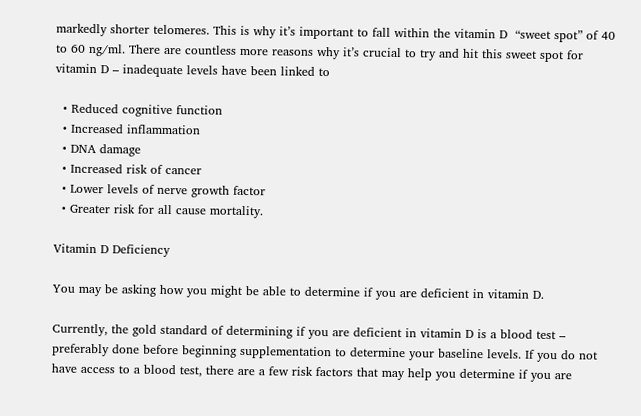markedly shorter telomeres. This is why it’s important to fall within the vitamin D  “sweet spot” of 40 to 60 ng/ml. There are countless more reasons why it’s crucial to try and hit this sweet spot for vitamin D – inadequate levels have been linked to

  • Reduced cognitive function
  • Increased inflammation
  • DNA damage
  • Increased risk of cancer
  • Lower levels of nerve growth factor
  • Greater risk for all cause mortality.

Vitamin D Deficiency

You may be asking how you might be able to determine if you are deficient in vitamin D.

Currently, the gold standard of determining if you are deficient in vitamin D is a blood test – preferably done before beginning supplementation to determine your baseline levels. If you do not have access to a blood test, there are a few risk factors that may help you determine if you are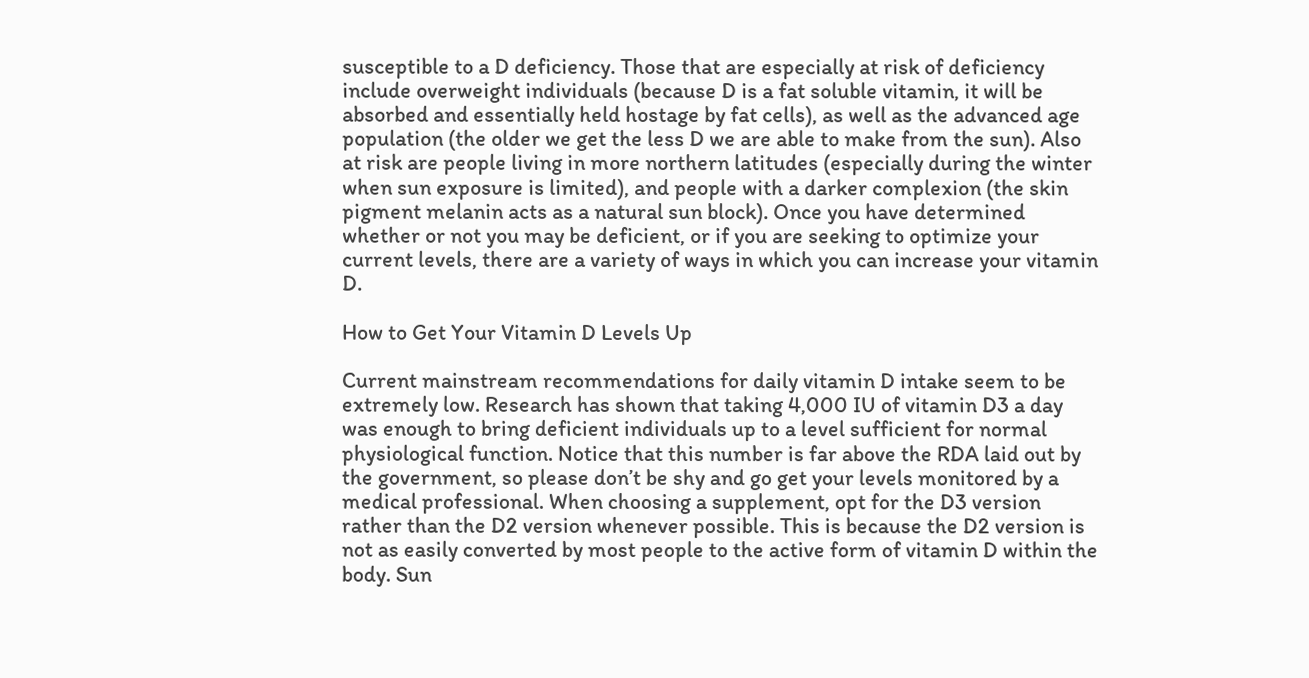susceptible to a D deficiency. Those that are especially at risk of deficiency include overweight individuals (because D is a fat soluble vitamin, it will be absorbed and essentially held hostage by fat cells), as well as the advanced age population (the older we get the less D we are able to make from the sun). Also at risk are people living in more northern latitudes (especially during the winter when sun exposure is limited), and people with a darker complexion (the skin pigment melanin acts as a natural sun block). Once you have determined whether or not you may be deficient, or if you are seeking to optimize your current levels, there are a variety of ways in which you can increase your vitamin D.

How to Get Your Vitamin D Levels Up

Current mainstream recommendations for daily vitamin D intake seem to be extremely low. Research has shown that taking 4,000 IU of vitamin D3 a day was enough to bring deficient individuals up to a level sufficient for normal physiological function. Notice that this number is far above the RDA laid out by the government, so please don’t be shy and go get your levels monitored by a medical professional. When choosing a supplement, opt for the D3 version rather than the D2 version whenever possible. This is because the D2 version is not as easily converted by most people to the active form of vitamin D within the body. Sun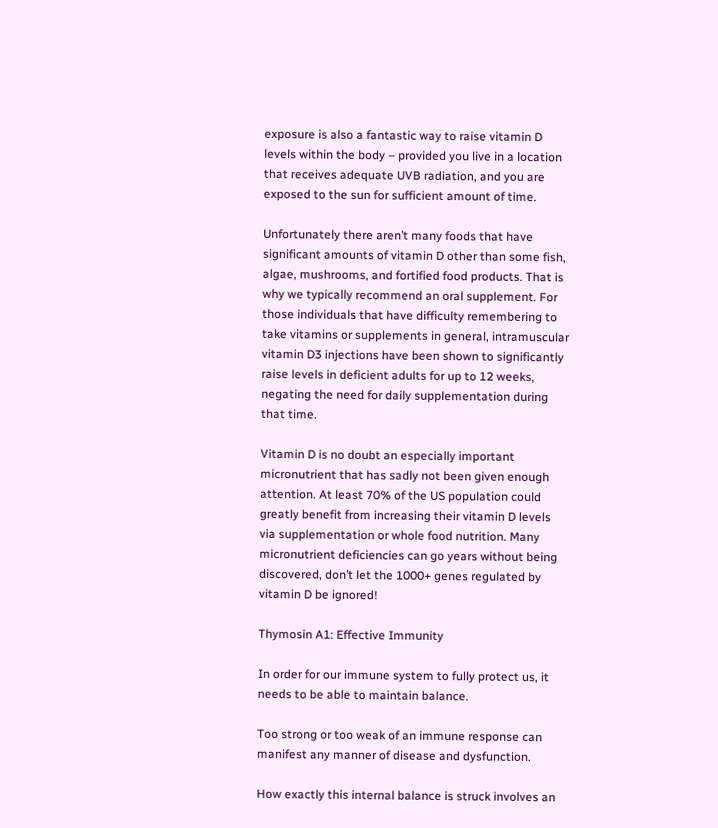exposure is also a fantastic way to raise vitamin D levels within the body – provided you live in a location that receives adequate UVB radiation, and you are exposed to the sun for sufficient amount of time.

Unfortunately there aren’t many foods that have significant amounts of vitamin D other than some fish, algae, mushrooms, and fortified food products. That is why we typically recommend an oral supplement. For those individuals that have difficulty remembering to take vitamins or supplements in general, intramuscular vitamin D3 injections have been shown to significantly raise levels in deficient adults for up to 12 weeks, negating the need for daily supplementation during that time.

Vitamin D is no doubt an especially important micronutrient that has sadly not been given enough attention. At least 70% of the US population could greatly benefit from increasing their vitamin D levels via supplementation or whole food nutrition. Many micronutrient deficiencies can go years without being discovered, don’t let the 1000+ genes regulated by vitamin D be ignored!

Thymosin A1: Effective Immunity

In order for our immune system to fully protect us, it needs to be able to maintain balance.

Too strong or too weak of an immune response can manifest any manner of disease and dysfunction.

How exactly this internal balance is struck involves an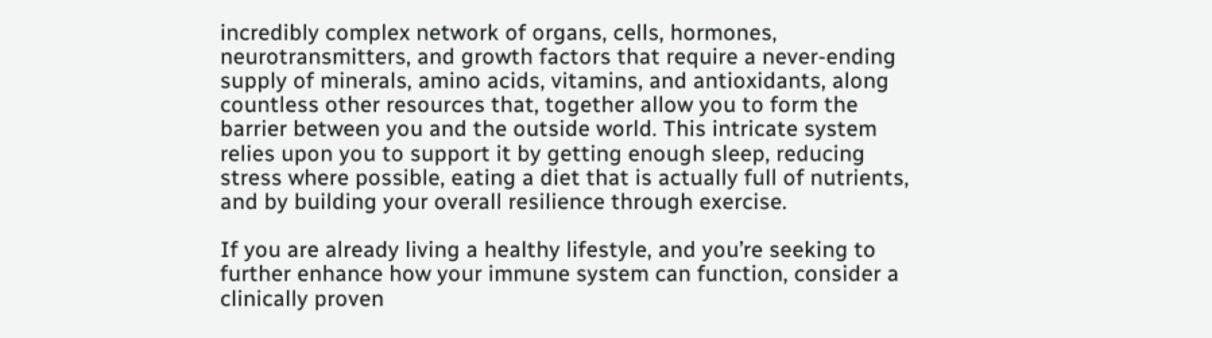incredibly complex network of organs, cells, hormones, neurotransmitters, and growth factors that require a never-ending supply of minerals, amino acids, vitamins, and antioxidants, along countless other resources that, together allow you to form the barrier between you and the outside world. This intricate system relies upon you to support it by getting enough sleep, reducing stress where possible, eating a diet that is actually full of nutrients, and by building your overall resilience through exercise.

If you are already living a healthy lifestyle, and you’re seeking to further enhance how your immune system can function, consider a clinically proven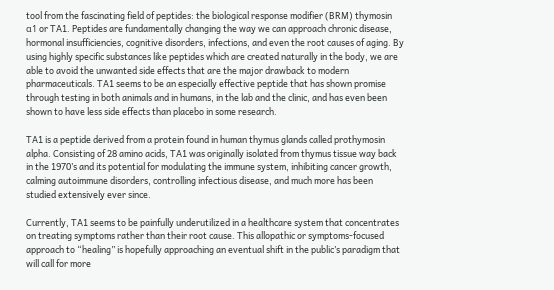tool from the fascinating field of peptides: the biological response modifier (BRM) thymosin ɑ1 or TA1. Peptides are fundamentally changing the way we can approach chronic disease, hormonal insufficiencies, cognitive disorders, infections, and even the root causes of aging. By using highly specific substances like peptides which are created naturally in the body, we are able to avoid the unwanted side effects that are the major drawback to modern pharmaceuticals. TA1 seems to be an especially effective peptide that has shown promise through testing in both animals and in humans, in the lab and the clinic, and has even been shown to have less side effects than placebo in some research.

TA1 is a peptide derived from a protein found in human thymus glands called prothymosin alpha. Consisting of 28 amino acids, TA1 was originally isolated from thymus tissue way back in the 1970’s and its potential for modulating the immune system, inhibiting cancer growth, calming autoimmune disorders, controlling infectious disease, and much more has been studied extensively ever since.

Currently, TA1 seems to be painfully underutilized in a healthcare system that concentrates on treating symptoms rather than their root cause. This allopathic or symptoms-focused approach to “healing” is hopefully approaching an eventual shift in the public’s paradigm that will call for more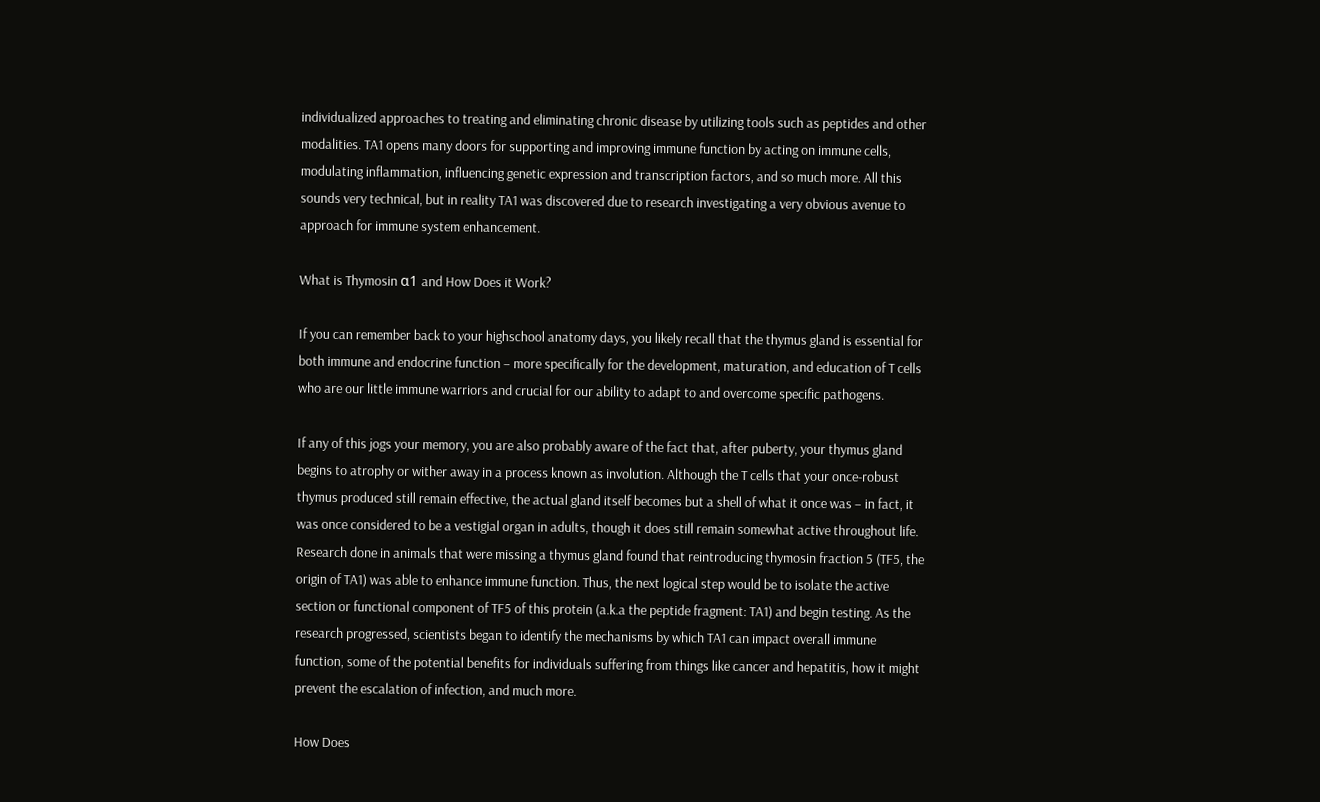individualized approaches to treating and eliminating chronic disease by utilizing tools such as peptides and other modalities. TA1 opens many doors for supporting and improving immune function by acting on immune cells, modulating inflammation, influencing genetic expression and transcription factors, and so much more. All this sounds very technical, but in reality TA1 was discovered due to research investigating a very obvious avenue to approach for immune system enhancement.

What is Thymosin ɑ1 and How Does it Work?

If you can remember back to your highschool anatomy days, you likely recall that the thymus gland is essential for both immune and endocrine function – more specifically for the development, maturation, and education of T cells who are our little immune warriors and crucial for our ability to adapt to and overcome specific pathogens.

If any of this jogs your memory, you are also probably aware of the fact that, after puberty, your thymus gland begins to atrophy or wither away in a process known as involution. Although the T cells that your once-robust thymus produced still remain effective, the actual gland itself becomes but a shell of what it once was – in fact, it was once considered to be a vestigial organ in adults, though it does still remain somewhat active throughout life. Research done in animals that were missing a thymus gland found that reintroducing thymosin fraction 5 (TF5, the origin of TA1) was able to enhance immune function. Thus, the next logical step would be to isolate the active section or functional component of TF5 of this protein (a.k.a the peptide fragment: TA1) and begin testing. As the research progressed, scientists began to identify the mechanisms by which TA1 can impact overall immune function, some of the potential benefits for individuals suffering from things like cancer and hepatitis, how it might prevent the escalation of infection, and much more.

How Does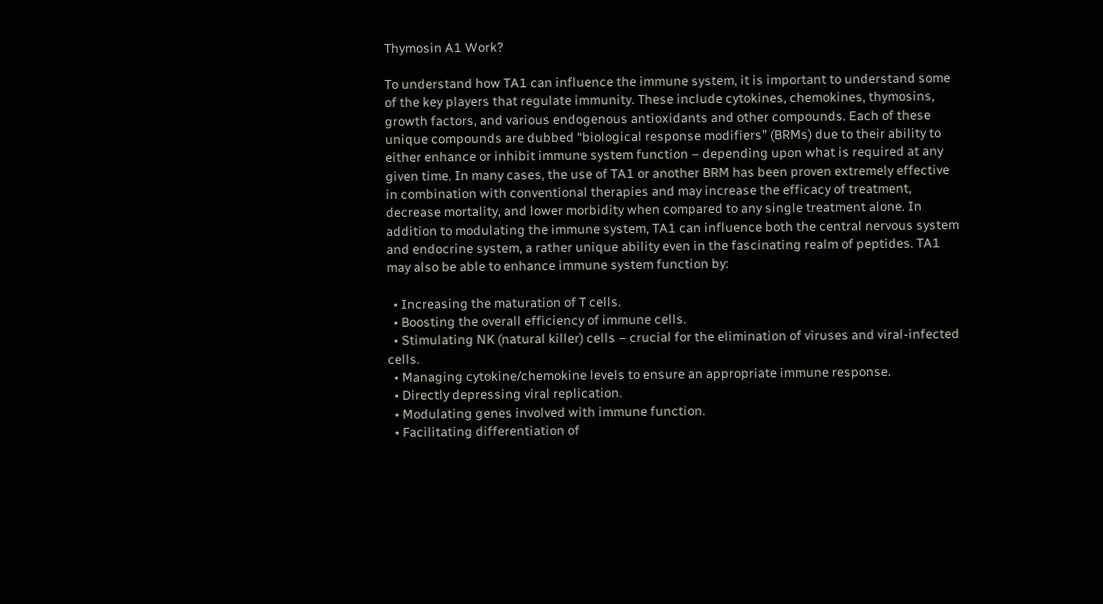Thymosin A1 Work?

To understand how TA1 can influence the immune system, it is important to understand some of the key players that regulate immunity. These include cytokines, chemokines, thymosins, growth factors, and various endogenous antioxidants and other compounds. Each of these unique compounds are dubbed “biological response modifiers” (BRMs) due to their ability to either enhance or inhibit immune system function – depending upon what is required at any given time. In many cases, the use of TA1 or another BRM has been proven extremely effective in combination with conventional therapies and may increase the efficacy of treatment, decrease mortality, and lower morbidity when compared to any single treatment alone. In addition to modulating the immune system, TA1 can influence both the central nervous system and endocrine system, a rather unique ability even in the fascinating realm of peptides. TA1 may also be able to enhance immune system function by:

  • Increasing the maturation of T cells.
  • Boosting the overall efficiency of immune cells.
  • Stimulating NK (natural killer) cells – crucial for the elimination of viruses and viral-infected cells.
  • Managing cytokine/chemokine levels to ensure an appropriate immune response.
  • Directly depressing viral replication.
  • Modulating genes involved with immune function.
  • Facilitating differentiation of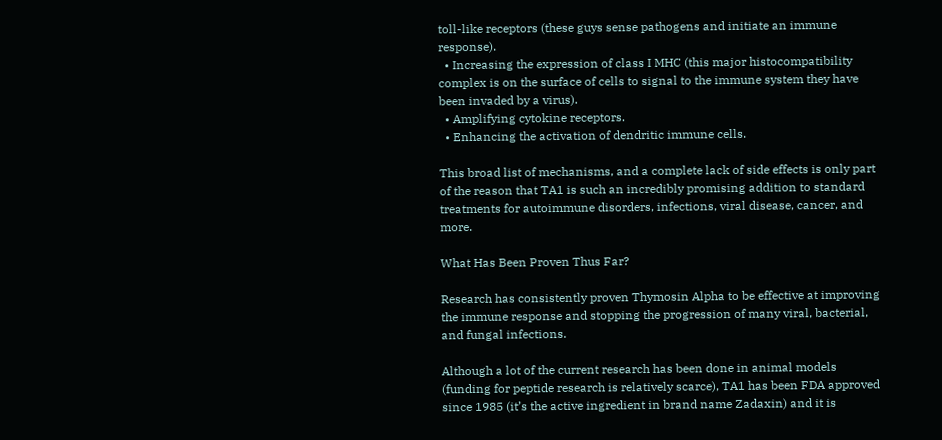toll-like receptors (these guys sense pathogens and initiate an immune response).
  • Increasing the expression of class I MHC (this major histocompatibility complex is on the surface of cells to signal to the immune system they have been invaded by a virus).
  • Amplifying cytokine receptors.
  • Enhancing the activation of dendritic immune cells.

This broad list of mechanisms, and a complete lack of side effects is only part of the reason that TA1 is such an incredibly promising addition to standard treatments for autoimmune disorders, infections, viral disease, cancer, and more.

What Has Been Proven Thus Far?

Research has consistently proven Thymosin Alpha to be effective at improving the immune response and stopping the progression of many viral, bacterial, and fungal infections.

Although a lot of the current research has been done in animal models (funding for peptide research is relatively scarce), TA1 has been FDA approved since 1985 (it’s the active ingredient in brand name Zadaxin) and it is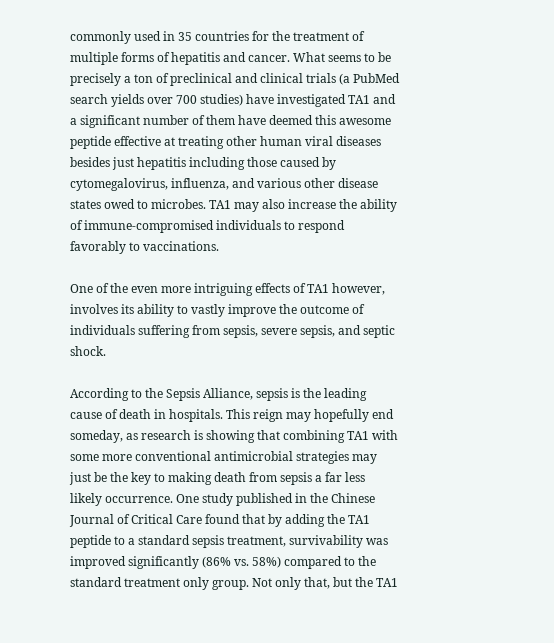commonly used in 35 countries for the treatment of multiple forms of hepatitis and cancer. What seems to be precisely a ton of preclinical and clinical trials (a PubMed search yields over 700 studies) have investigated TA1 and a significant number of them have deemed this awesome peptide effective at treating other human viral diseases besides just hepatitis including those caused by cytomegalovirus, influenza, and various other disease states owed to microbes. TA1 may also increase the ability of immune-compromised individuals to respond favorably to vaccinations.

One of the even more intriguing effects of TA1 however, involves its ability to vastly improve the outcome of individuals suffering from sepsis, severe sepsis, and septic shock.

According to the Sepsis Alliance, sepsis is the leading cause of death in hospitals. This reign may hopefully end someday, as research is showing that combining TA1 with some more conventional antimicrobial strategies may just be the key to making death from sepsis a far less likely occurrence. One study published in the Chinese Journal of Critical Care found that by adding the TA1 peptide to a standard sepsis treatment, survivability was improved significantly (86% vs. 58%) compared to the standard treatment only group. Not only that, but the TA1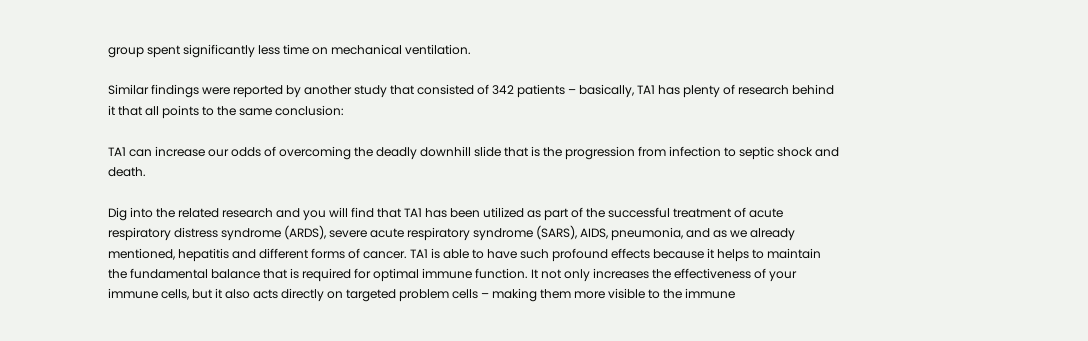group spent significantly less time on mechanical ventilation.

Similar findings were reported by another study that consisted of 342 patients – basically, TA1 has plenty of research behind it that all points to the same conclusion:

TA1 can increase our odds of overcoming the deadly downhill slide that is the progression from infection to septic shock and death.

Dig into the related research and you will find that TA1 has been utilized as part of the successful treatment of acute respiratory distress syndrome (ARDS), severe acute respiratory syndrome (SARS), AIDS, pneumonia, and as we already mentioned, hepatitis and different forms of cancer. TA1 is able to have such profound effects because it helps to maintain the fundamental balance that is required for optimal immune function. It not only increases the effectiveness of your immune cells, but it also acts directly on targeted problem cells – making them more visible to the immune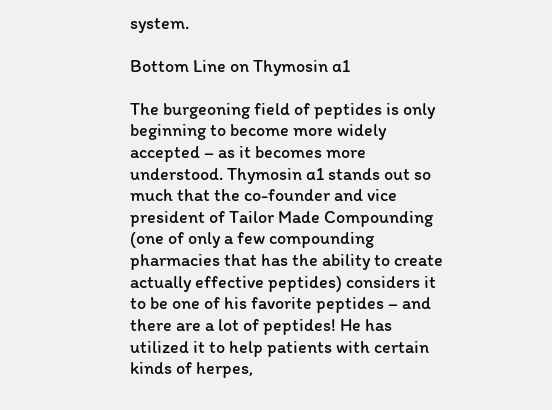system.

Bottom Line on Thymosin ɑ1

The burgeoning field of peptides is only beginning to become more widely accepted – as it becomes more understood. Thymosin ɑ1 stands out so much that the co-founder and vice president of Tailor Made Compounding (one of only a few compounding pharmacies that has the ability to create actually effective peptides) considers it to be one of his favorite peptides – and there are a lot of peptides! He has utilized it to help patients with certain kinds of herpes,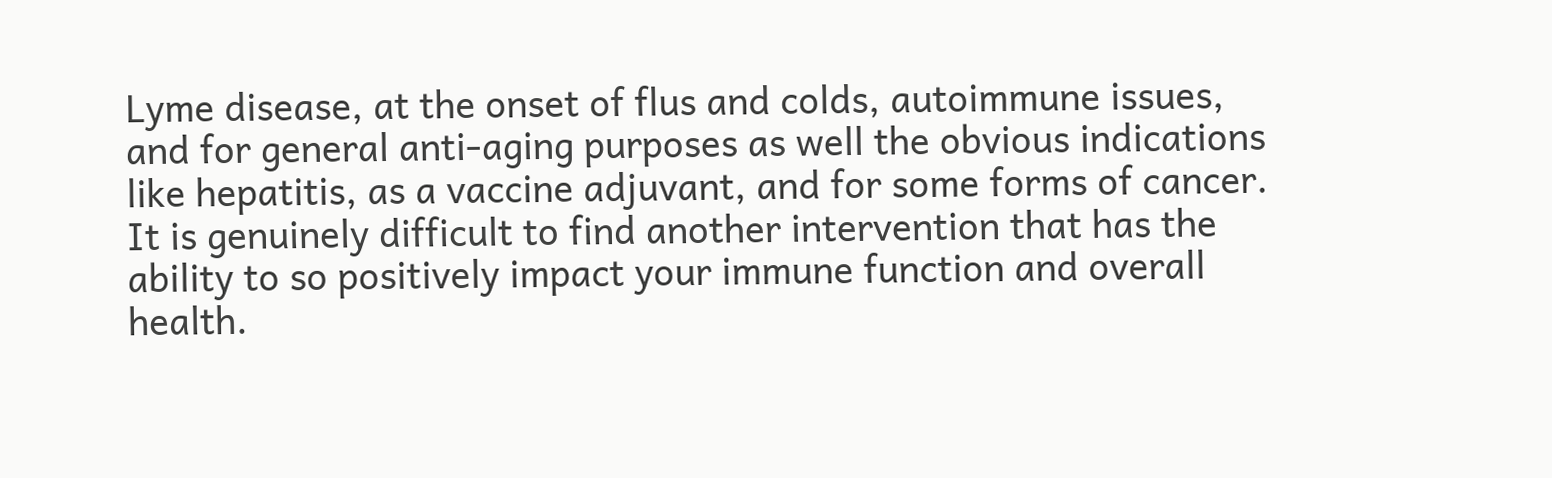Lyme disease, at the onset of flus and colds, autoimmune issues, and for general anti-aging purposes as well the obvious indications like hepatitis, as a vaccine adjuvant, and for some forms of cancer. It is genuinely difficult to find another intervention that has the ability to so positively impact your immune function and overall health.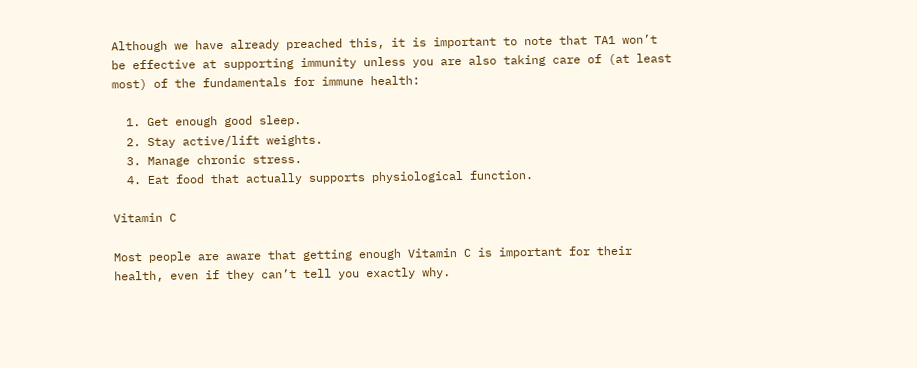Although we have already preached this, it is important to note that TA1 won’t be effective at supporting immunity unless you are also taking care of (at least most) of the fundamentals for immune health:

  1. Get enough good sleep.
  2. Stay active/lift weights.
  3. Manage chronic stress.
  4. Eat food that actually supports physiological function.

Vitamin C

Most people are aware that getting enough Vitamin C is important for their health, even if they can’t tell you exactly why.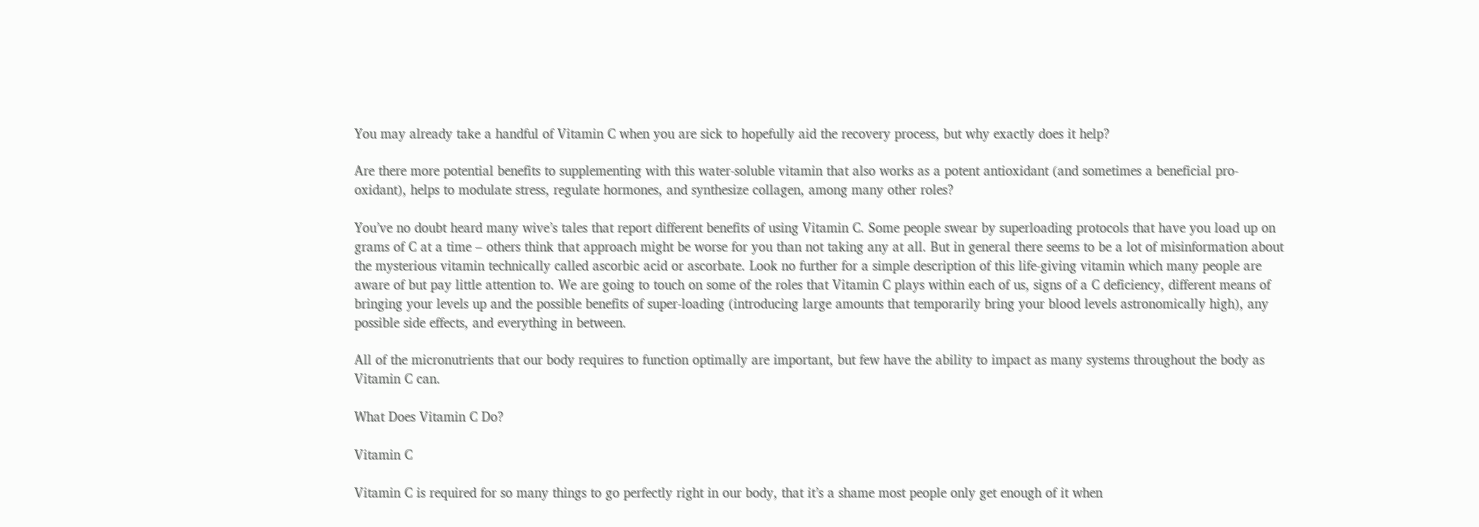You may already take a handful of Vitamin C when you are sick to hopefully aid the recovery process, but why exactly does it help?

Are there more potential benefits to supplementing with this water-soluble vitamin that also works as a potent antioxidant (and sometimes a beneficial pro-oxidant), helps to modulate stress, regulate hormones, and synthesize collagen, among many other roles?

You’ve no doubt heard many wive’s tales that report different benefits of using Vitamin C. Some people swear by superloading protocols that have you load up on grams of C at a time – others think that approach might be worse for you than not taking any at all. But in general there seems to be a lot of misinformation about the mysterious vitamin technically called ascorbic acid or ascorbate. Look no further for a simple description of this life-giving vitamin which many people are aware of but pay little attention to. We are going to touch on some of the roles that Vitamin C plays within each of us, signs of a C deficiency, different means of bringing your levels up and the possible benefits of super-loading (introducing large amounts that temporarily bring your blood levels astronomically high), any possible side effects, and everything in between.

All of the micronutrients that our body requires to function optimally are important, but few have the ability to impact as many systems throughout the body as Vitamin C can.

What Does Vitamin C Do?

Vitamin C

Vitamin C is required for so many things to go perfectly right in our body, that it’s a shame most people only get enough of it when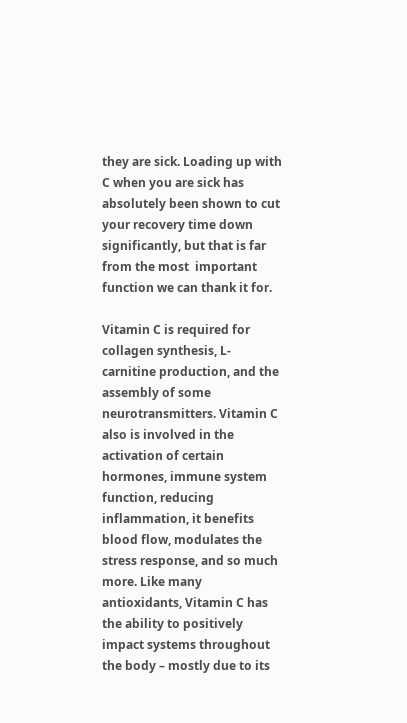they are sick. Loading up with C when you are sick has absolutely been shown to cut your recovery time down significantly, but that is far from the most  important function we can thank it for.

Vitamin C is required for collagen synthesis, L-carnitine production, and the assembly of some neurotransmitters. Vitamin C also is involved in the activation of certain hormones, immune system function, reducing inflammation, it benefits blood flow, modulates the stress response, and so much more. Like many antioxidants, Vitamin C has the ability to positively impact systems throughout the body – mostly due to its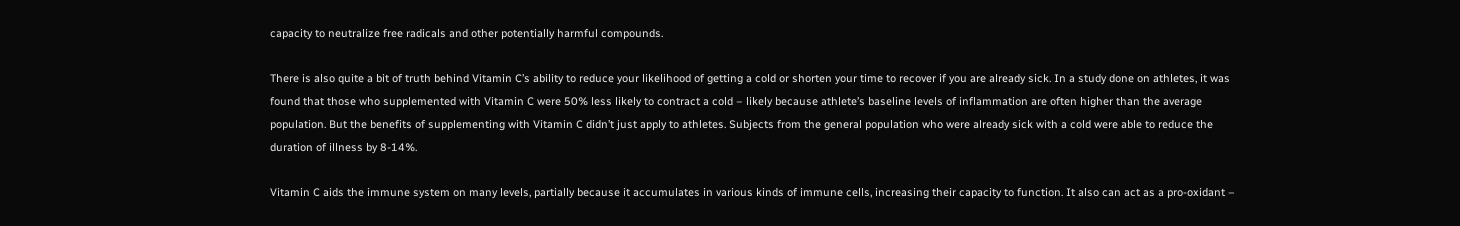capacity to neutralize free radicals and other potentially harmful compounds.

There is also quite a bit of truth behind Vitamin C’s ability to reduce your likelihood of getting a cold or shorten your time to recover if you are already sick. In a study done on athletes, it was found that those who supplemented with Vitamin C were 50% less likely to contract a cold – likely because athlete’s baseline levels of inflammation are often higher than the average population. But the benefits of supplementing with Vitamin C didn’t just apply to athletes. Subjects from the general population who were already sick with a cold were able to reduce the duration of illness by 8-14%.

Vitamin C aids the immune system on many levels, partially because it accumulates in various kinds of immune cells, increasing their capacity to function. It also can act as a pro-oxidant –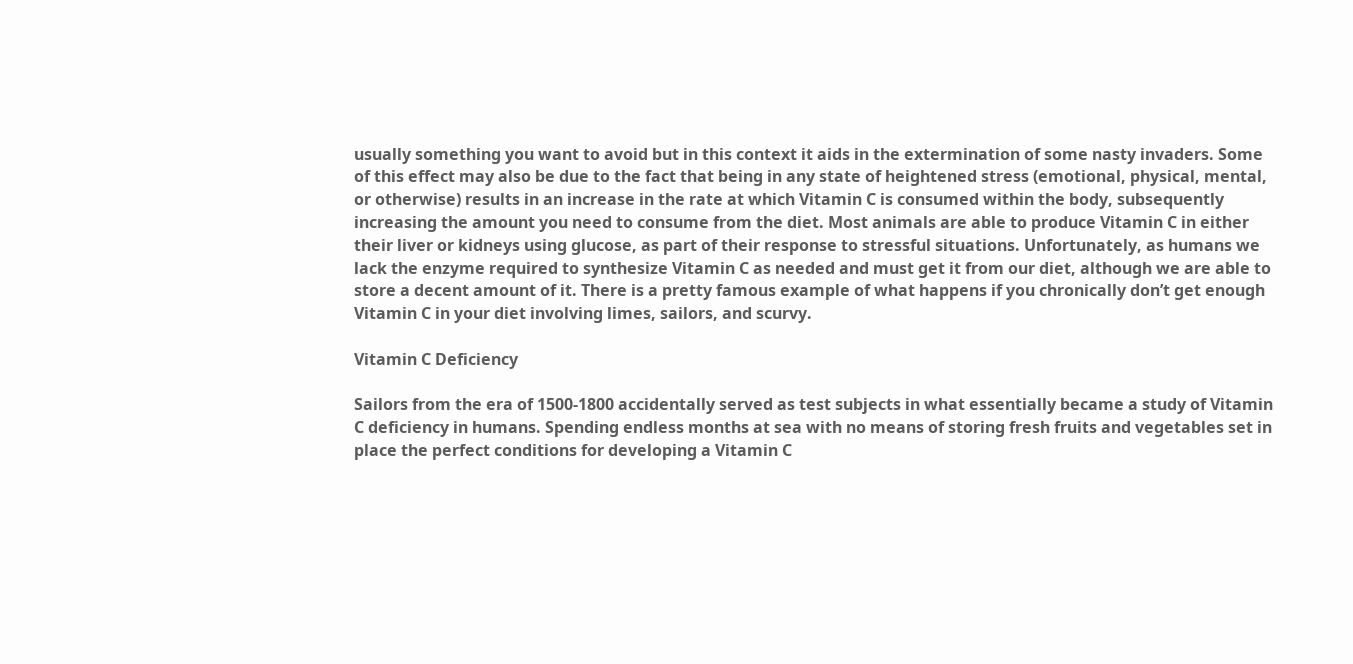usually something you want to avoid but in this context it aids in the extermination of some nasty invaders. Some of this effect may also be due to the fact that being in any state of heightened stress (emotional, physical, mental, or otherwise) results in an increase in the rate at which Vitamin C is consumed within the body, subsequently increasing the amount you need to consume from the diet. Most animals are able to produce Vitamin C in either their liver or kidneys using glucose, as part of their response to stressful situations. Unfortunately, as humans we lack the enzyme required to synthesize Vitamin C as needed and must get it from our diet, although we are able to store a decent amount of it. There is a pretty famous example of what happens if you chronically don’t get enough Vitamin C in your diet involving limes, sailors, and scurvy.

Vitamin C Deficiency

Sailors from the era of 1500-1800 accidentally served as test subjects in what essentially became a study of Vitamin C deficiency in humans. Spending endless months at sea with no means of storing fresh fruits and vegetables set in place the perfect conditions for developing a Vitamin C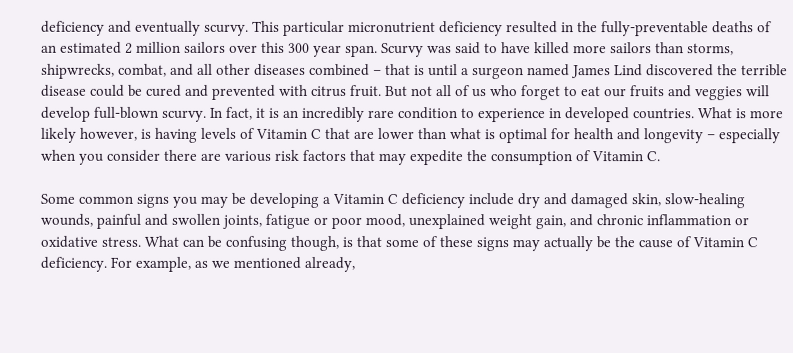deficiency and eventually scurvy. This particular micronutrient deficiency resulted in the fully-preventable deaths of an estimated 2 million sailors over this 300 year span. Scurvy was said to have killed more sailors than storms, shipwrecks, combat, and all other diseases combined – that is until a surgeon named James Lind discovered the terrible disease could be cured and prevented with citrus fruit. But not all of us who forget to eat our fruits and veggies will develop full-blown scurvy. In fact, it is an incredibly rare condition to experience in developed countries. What is more likely however, is having levels of Vitamin C that are lower than what is optimal for health and longevity – especially when you consider there are various risk factors that may expedite the consumption of Vitamin C.

Some common signs you may be developing a Vitamin C deficiency include dry and damaged skin, slow-healing wounds, painful and swollen joints, fatigue or poor mood, unexplained weight gain, and chronic inflammation or oxidative stress. What can be confusing though, is that some of these signs may actually be the cause of Vitamin C deficiency. For example, as we mentioned already,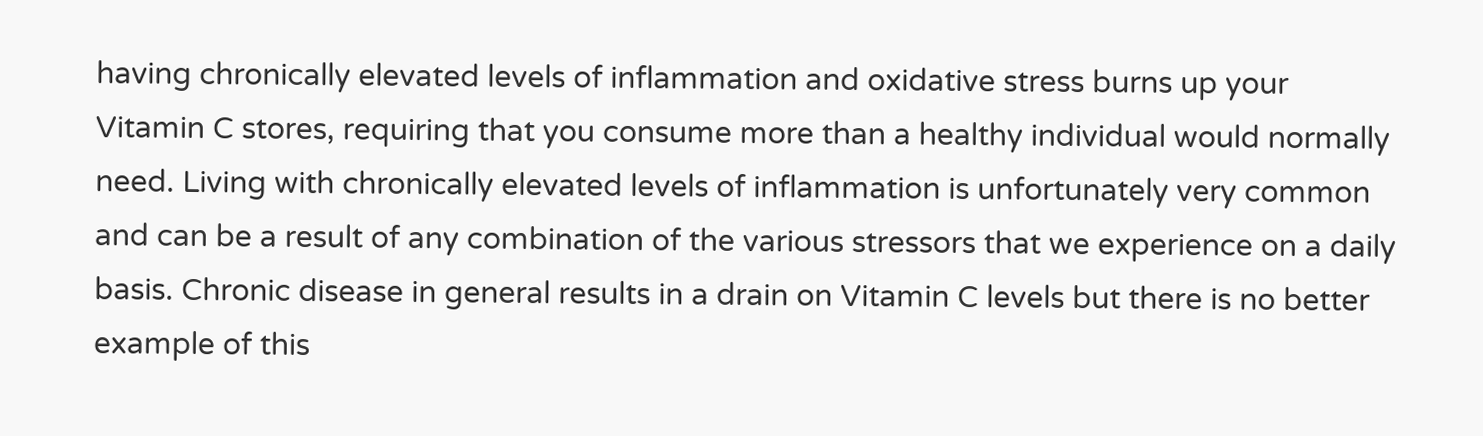having chronically elevated levels of inflammation and oxidative stress burns up your Vitamin C stores, requiring that you consume more than a healthy individual would normally need. Living with chronically elevated levels of inflammation is unfortunately very common and can be a result of any combination of the various stressors that we experience on a daily basis. Chronic disease in general results in a drain on Vitamin C levels but there is no better example of this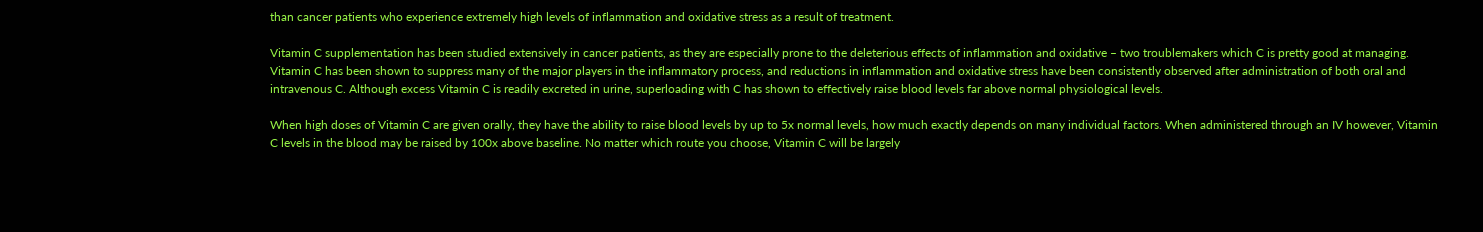than cancer patients who experience extremely high levels of inflammation and oxidative stress as a result of treatment.

Vitamin C supplementation has been studied extensively in cancer patients, as they are especially prone to the deleterious effects of inflammation and oxidative – two troublemakers which C is pretty good at managing. Vitamin C has been shown to suppress many of the major players in the inflammatory process, and reductions in inflammation and oxidative stress have been consistently observed after administration of both oral and intravenous C. Although excess Vitamin C is readily excreted in urine, superloading with C has shown to effectively raise blood levels far above normal physiological levels.

When high doses of Vitamin C are given orally, they have the ability to raise blood levels by up to 5x normal levels, how much exactly depends on many individual factors. When administered through an IV however, Vitamin C levels in the blood may be raised by 100x above baseline. No matter which route you choose, Vitamin C will be largely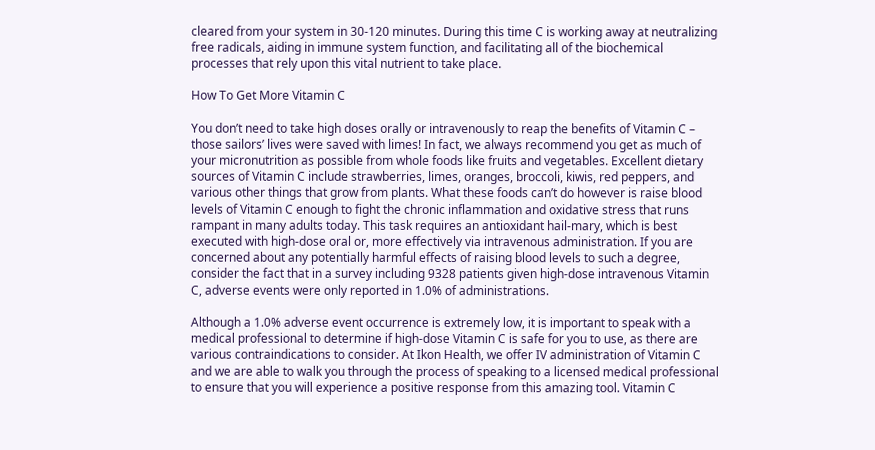cleared from your system in 30-120 minutes. During this time C is working away at neutralizing free radicals, aiding in immune system function, and facilitating all of the biochemical processes that rely upon this vital nutrient to take place.

How To Get More Vitamin C

You don’t need to take high doses orally or intravenously to reap the benefits of Vitamin C – those sailors’ lives were saved with limes! In fact, we always recommend you get as much of your micronutrition as possible from whole foods like fruits and vegetables. Excellent dietary sources of Vitamin C include strawberries, limes, oranges, broccoli, kiwis, red peppers, and various other things that grow from plants. What these foods can’t do however is raise blood levels of Vitamin C enough to fight the chronic inflammation and oxidative stress that runs rampant in many adults today. This task requires an antioxidant hail-mary, which is best executed with high-dose oral or, more effectively via intravenous administration. If you are concerned about any potentially harmful effects of raising blood levels to such a degree, consider the fact that in a survey including 9328 patients given high-dose intravenous Vitamin C, adverse events were only reported in 1.0% of administrations.

Although a 1.0% adverse event occurrence is extremely low, it is important to speak with a medical professional to determine if high-dose Vitamin C is safe for you to use, as there are various contraindications to consider. At Ikon Health, we offer IV administration of Vitamin C and we are able to walk you through the process of speaking to a licensed medical professional to ensure that you will experience a positive response from this amazing tool. Vitamin C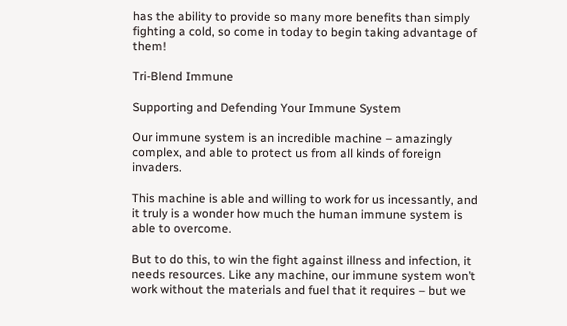has the ability to provide so many more benefits than simply fighting a cold, so come in today to begin taking advantage of them!

Tri-Blend Immune

Supporting and Defending Your Immune System

Our immune system is an incredible machine – amazingly complex, and able to protect us from all kinds of foreign invaders.

This machine is able and willing to work for us incessantly, and it truly is a wonder how much the human immune system is able to overcome.

But to do this, to win the fight against illness and infection, it needs resources. Like any machine, our immune system won’t work without the materials and fuel that it requires – but we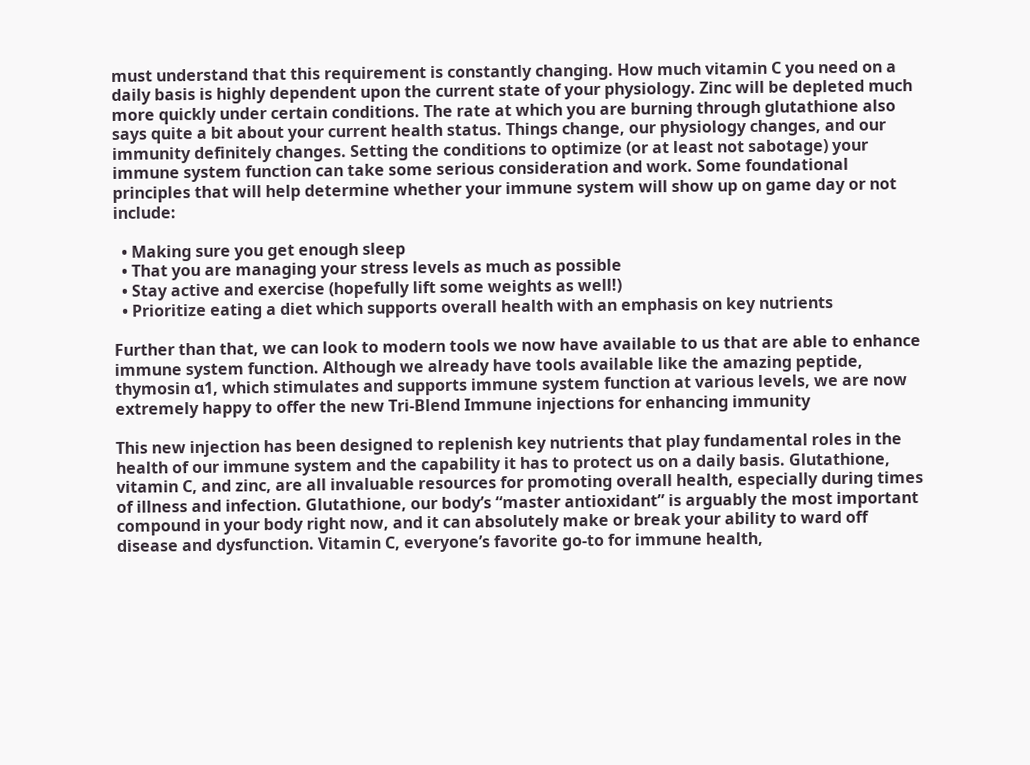must understand that this requirement is constantly changing. How much vitamin C you need on a daily basis is highly dependent upon the current state of your physiology. Zinc will be depleted much more quickly under certain conditions. The rate at which you are burning through glutathione also says quite a bit about your current health status. Things change, our physiology changes, and our immunity definitely changes. Setting the conditions to optimize (or at least not sabotage) your immune system function can take some serious consideration and work. Some foundational principles that will help determine whether your immune system will show up on game day or not include:

  • Making sure you get enough sleep
  • That you are managing your stress levels as much as possible
  • Stay active and exercise (hopefully lift some weights as well!)
  • Prioritize eating a diet which supports overall health with an emphasis on key nutrients

Further than that, we can look to modern tools we now have available to us that are able to enhance immune system function. Although we already have tools available like the amazing peptide, thymosin ɑ1, which stimulates and supports immune system function at various levels, we are now extremely happy to offer the new Tri-Blend Immune injections for enhancing immunity

This new injection has been designed to replenish key nutrients that play fundamental roles in the health of our immune system and the capability it has to protect us on a daily basis. Glutathione, vitamin C, and zinc, are all invaluable resources for promoting overall health, especially during times of illness and infection. Glutathione, our body’s “master antioxidant” is arguably the most important compound in your body right now, and it can absolutely make or break your ability to ward off disease and dysfunction. Vitamin C, everyone’s favorite go-to for immune health,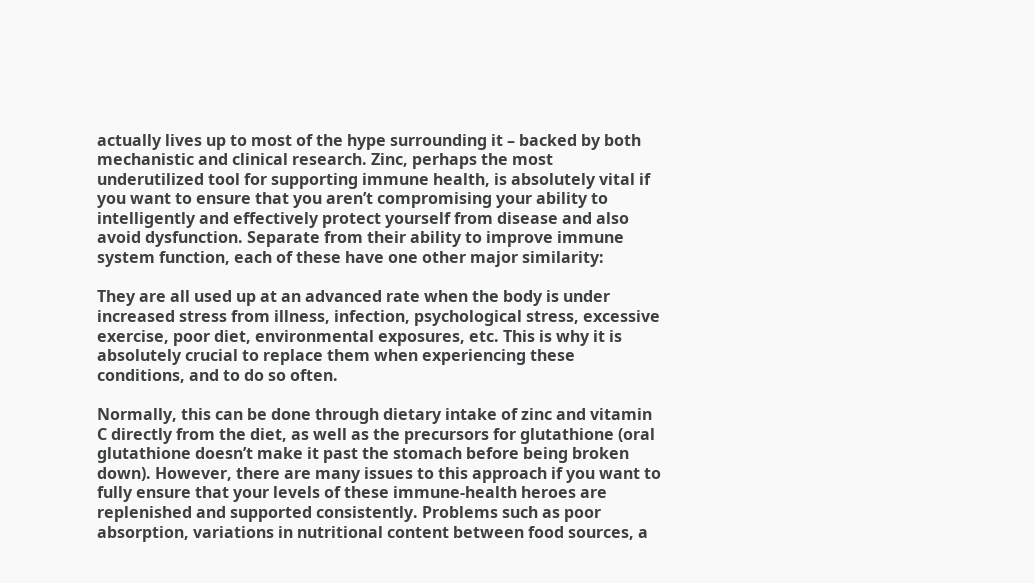actually lives up to most of the hype surrounding it – backed by both mechanistic and clinical research. Zinc, perhaps the most underutilized tool for supporting immune health, is absolutely vital if you want to ensure that you aren’t compromising your ability to intelligently and effectively protect yourself from disease and also avoid dysfunction. Separate from their ability to improve immune system function, each of these have one other major similarity:

They are all used up at an advanced rate when the body is under increased stress from illness, infection, psychological stress, excessive exercise, poor diet, environmental exposures, etc. This is why it is absolutely crucial to replace them when experiencing these conditions, and to do so often.

Normally, this can be done through dietary intake of zinc and vitamin C directly from the diet, as well as the precursors for glutathione (oral glutathione doesn’t make it past the stomach before being broken down). However, there are many issues to this approach if you want to fully ensure that your levels of these immune-health heroes are replenished and supported consistently. Problems such as poor absorption, variations in nutritional content between food sources, a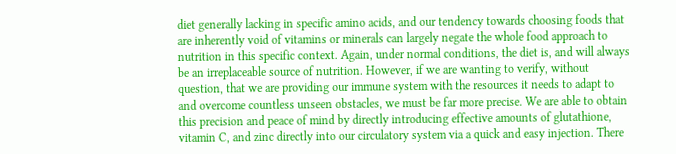diet generally lacking in specific amino acids, and our tendency towards choosing foods that are inherently void of vitamins or minerals can largely negate the whole food approach to nutrition in this specific context. Again, under normal conditions, the diet is, and will always be an irreplaceable source of nutrition. However, if we are wanting to verify, without question, that we are providing our immune system with the resources it needs to adapt to and overcome countless unseen obstacles, we must be far more precise. We are able to obtain this precision and peace of mind by directly introducing effective amounts of glutathione, vitamin C, and zinc directly into our circulatory system via a quick and easy injection. There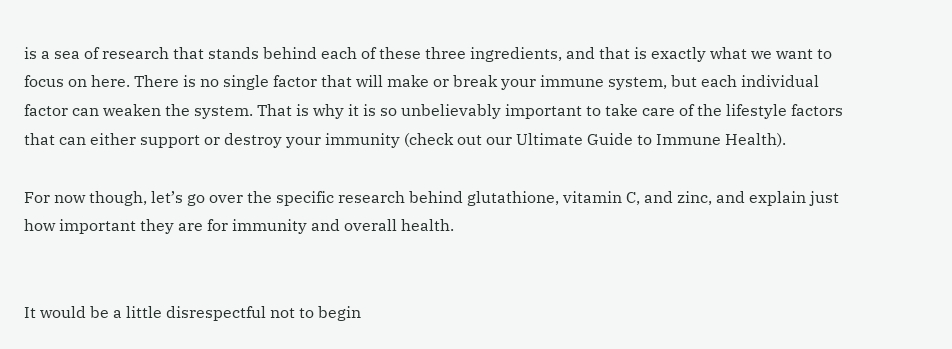is a sea of research that stands behind each of these three ingredients, and that is exactly what we want to focus on here. There is no single factor that will make or break your immune system, but each individual factor can weaken the system. That is why it is so unbelievably important to take care of the lifestyle factors that can either support or destroy your immunity (check out our Ultimate Guide to Immune Health).

For now though, let’s go over the specific research behind glutathione, vitamin C, and zinc, and explain just how important they are for immunity and overall health.


It would be a little disrespectful not to begin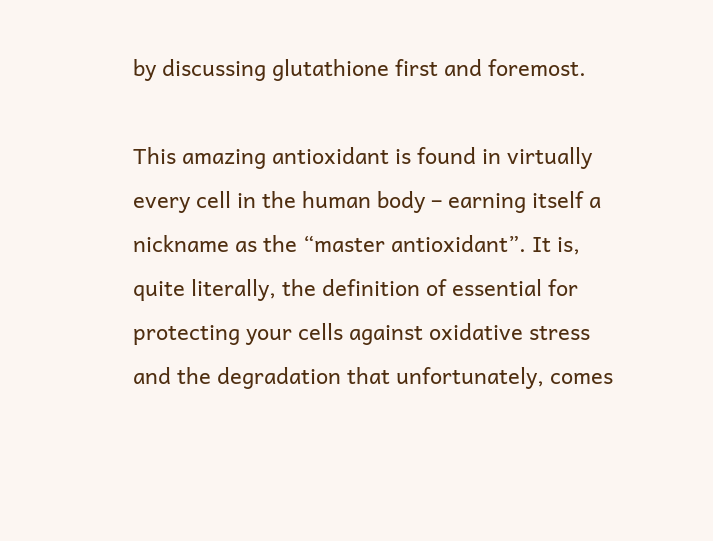by discussing glutathione first and foremost.

This amazing antioxidant is found in virtually every cell in the human body – earning itself a nickname as the “master antioxidant”. It is, quite literally, the definition of essential for protecting your cells against oxidative stress and the degradation that unfortunately, comes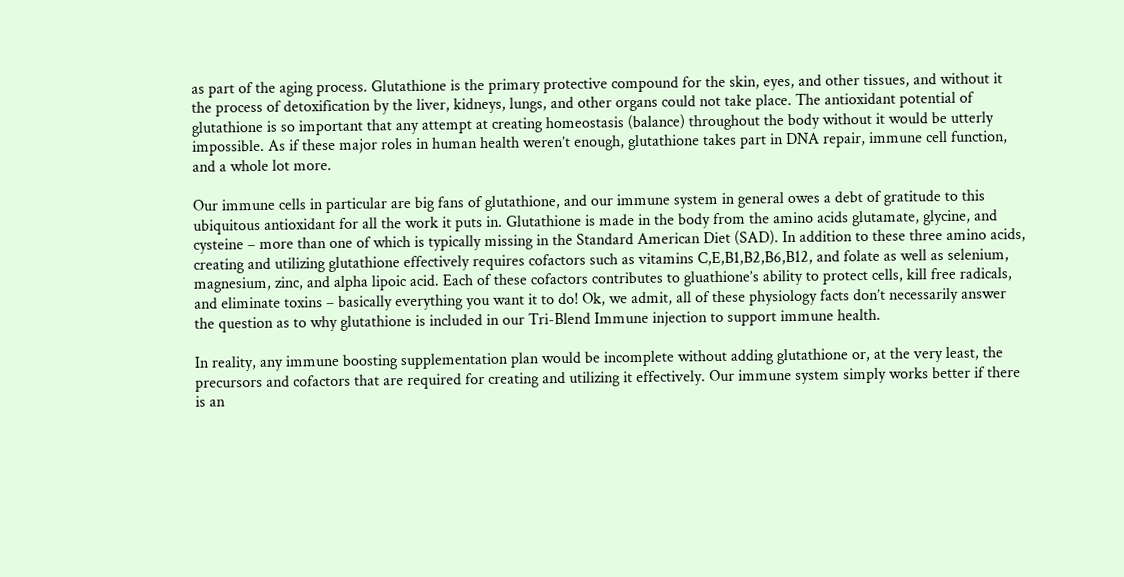as part of the aging process. Glutathione is the primary protective compound for the skin, eyes, and other tissues, and without it the process of detoxification by the liver, kidneys, lungs, and other organs could not take place. The antioxidant potential of glutathione is so important that any attempt at creating homeostasis (balance) throughout the body without it would be utterly impossible. As if these major roles in human health weren’t enough, glutathione takes part in DNA repair, immune cell function, and a whole lot more.

Our immune cells in particular are big fans of glutathione, and our immune system in general owes a debt of gratitude to this ubiquitous antioxidant for all the work it puts in. Glutathione is made in the body from the amino acids glutamate, glycine, and cysteine – more than one of which is typically missing in the Standard American Diet (SAD). In addition to these three amino acids, creating and utilizing glutathione effectively requires cofactors such as vitamins C,E,B1,B2,B6,B12, and folate as well as selenium, magnesium, zinc, and alpha lipoic acid. Each of these cofactors contributes to gluathione’s ability to protect cells, kill free radicals, and eliminate toxins – basically everything you want it to do! Ok, we admit, all of these physiology facts don’t necessarily answer the question as to why glutathione is included in our Tri-Blend Immune injection to support immune health.

In reality, any immune boosting supplementation plan would be incomplete without adding glutathione or, at the very least, the precursors and cofactors that are required for creating and utilizing it effectively. Our immune system simply works better if there is an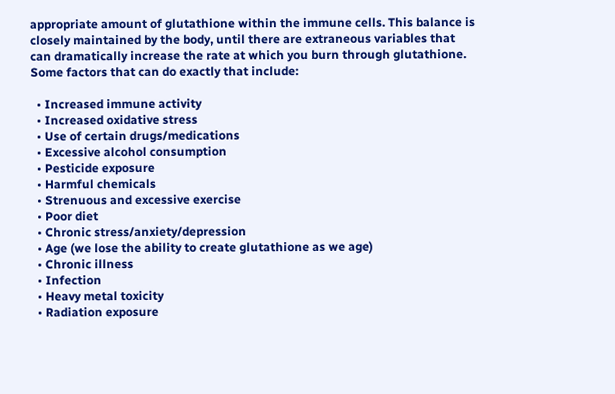appropriate amount of glutathione within the immune cells. This balance is closely maintained by the body, until there are extraneous variables that can dramatically increase the rate at which you burn through glutathione. Some factors that can do exactly that include:

  • Increased immune activity
  • Increased oxidative stress
  • Use of certain drugs/medications
  • Excessive alcohol consumption
  • Pesticide exposure
  • Harmful chemicals
  • Strenuous and excessive exercise
  • Poor diet
  • Chronic stress/anxiety/depression
  • Age (we lose the ability to create glutathione as we age)
  • Chronic illness
  • Infection
  • Heavy metal toxicity
  • Radiation exposure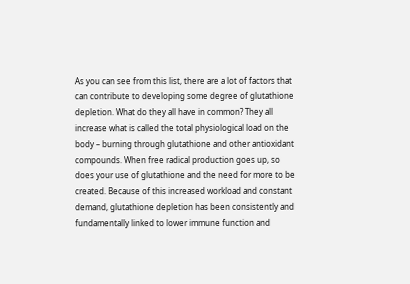As you can see from this list, there are a lot of factors that can contribute to developing some degree of glutathione depletion. What do they all have in common? They all increase what is called the total physiological load on the body – burning through glutathione and other antioxidant compounds. When free radical production goes up, so does your use of glutathione and the need for more to be created. Because of this increased workload and constant demand, glutathione depletion has been consistently and fundamentally linked to lower immune function and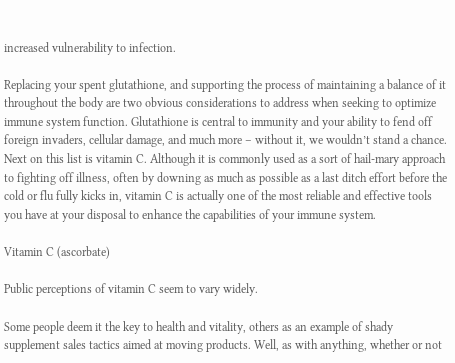increased vulnerability to infection.

Replacing your spent glutathione, and supporting the process of maintaining a balance of it throughout the body are two obvious considerations to address when seeking to optimize immune system function. Glutathione is central to immunity and your ability to fend off foreign invaders, cellular damage, and much more – without it, we wouldn’t stand a chance. Next on this list is vitamin C. Although it is commonly used as a sort of hail-mary approach to fighting off illness, often by downing as much as possible as a last ditch effort before the cold or flu fully kicks in, vitamin C is actually one of the most reliable and effective tools you have at your disposal to enhance the capabilities of your immune system.

Vitamin C (ascorbate)

Public perceptions of vitamin C seem to vary widely.

Some people deem it the key to health and vitality, others as an example of shady supplement sales tactics aimed at moving products. Well, as with anything, whether or not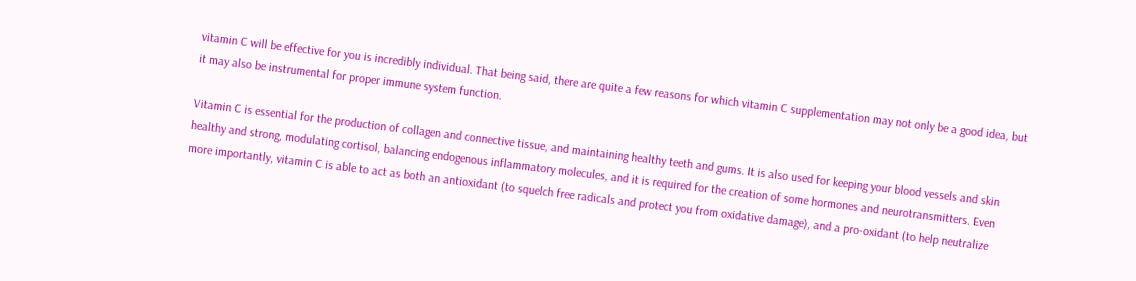vitamin C will be effective for you is incredibly individual. That being said, there are quite a few reasons for which vitamin C supplementation may not only be a good idea, but it may also be instrumental for proper immune system function.

Vitamin C is essential for the production of collagen and connective tissue, and maintaining healthy teeth and gums. It is also used for keeping your blood vessels and skin healthy and strong, modulating cortisol, balancing endogenous inflammatory molecules, and it is required for the creation of some hormones and neurotransmitters. Even more importantly, vitamin C is able to act as both an antioxidant (to squelch free radicals and protect you from oxidative damage), and a pro-oxidant (to help neutralize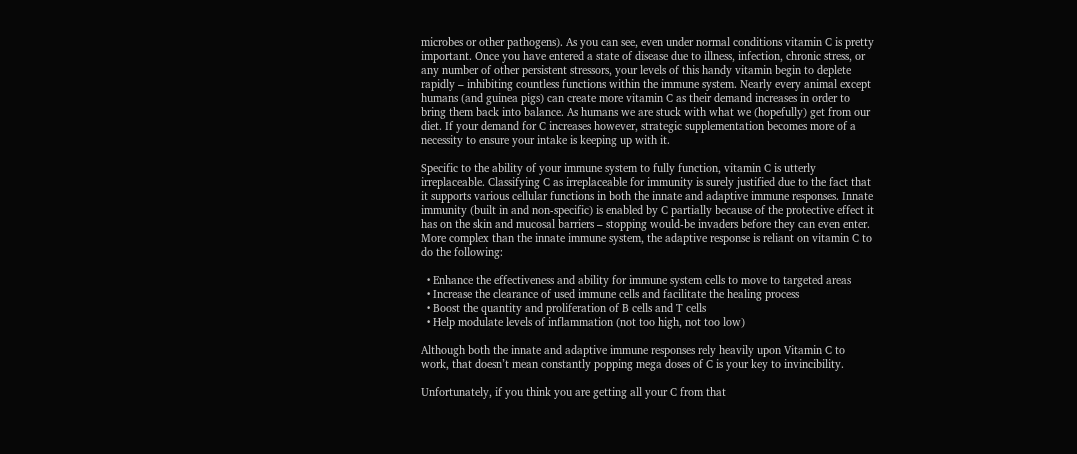microbes or other pathogens). As you can see, even under normal conditions vitamin C is pretty important. Once you have entered a state of disease due to illness, infection, chronic stress, or any number of other persistent stressors, your levels of this handy vitamin begin to deplete rapidly – inhibiting countless functions within the immune system. Nearly every animal except humans (and guinea pigs) can create more vitamin C as their demand increases in order to bring them back into balance. As humans we are stuck with what we (hopefully) get from our diet. If your demand for C increases however, strategic supplementation becomes more of a necessity to ensure your intake is keeping up with it.

Specific to the ability of your immune system to fully function, vitamin C is utterly irreplaceable. Classifying C as irreplaceable for immunity is surely justified due to the fact that it supports various cellular functions in both the innate and adaptive immune responses. Innate immunity (built in and non-specific) is enabled by C partially because of the protective effect it has on the skin and mucosal barriers – stopping would-be invaders before they can even enter. More complex than the innate immune system, the adaptive response is reliant on vitamin C to do the following:

  • Enhance the effectiveness and ability for immune system cells to move to targeted areas
  • Increase the clearance of used immune cells and facilitate the healing process
  • Boost the quantity and proliferation of B cells and T cells
  • Help modulate levels of inflammation (not too high, not too low)

Although both the innate and adaptive immune responses rely heavily upon Vitamin C to work, that doesn’t mean constantly popping mega doses of C is your key to invincibility.

Unfortunately, if you think you are getting all your C from that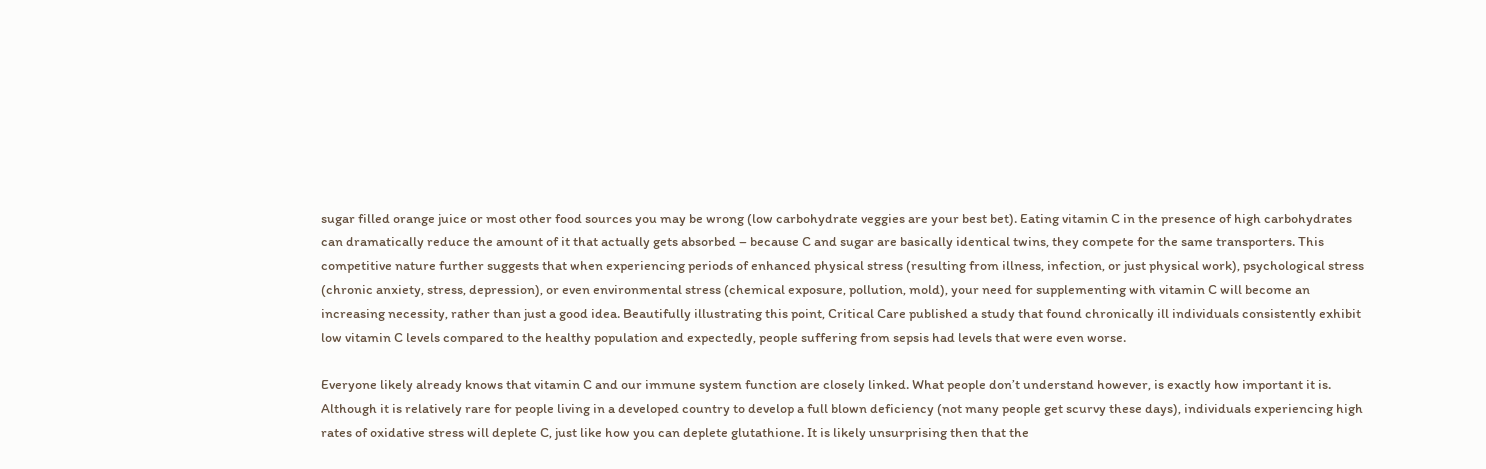sugar filled orange juice or most other food sources you may be wrong (low carbohydrate veggies are your best bet). Eating vitamin C in the presence of high carbohydrates can dramatically reduce the amount of it that actually gets absorbed – because C and sugar are basically identical twins, they compete for the same transporters. This competitive nature further suggests that when experiencing periods of enhanced physical stress (resulting from illness, infection, or just physical work), psychological stress (chronic anxiety, stress, depression), or even environmental stress (chemical exposure, pollution, mold), your need for supplementing with vitamin C will become an increasing necessity, rather than just a good idea. Beautifully illustrating this point, Critical Care published a study that found chronically ill individuals consistently exhibit low vitamin C levels compared to the healthy population and expectedly, people suffering from sepsis had levels that were even worse.

Everyone likely already knows that vitamin C and our immune system function are closely linked. What people don’t understand however, is exactly how important it is. Although it is relatively rare for people living in a developed country to develop a full blown deficiency (not many people get scurvy these days), individuals experiencing high rates of oxidative stress will deplete C, just like how you can deplete glutathione. It is likely unsurprising then that the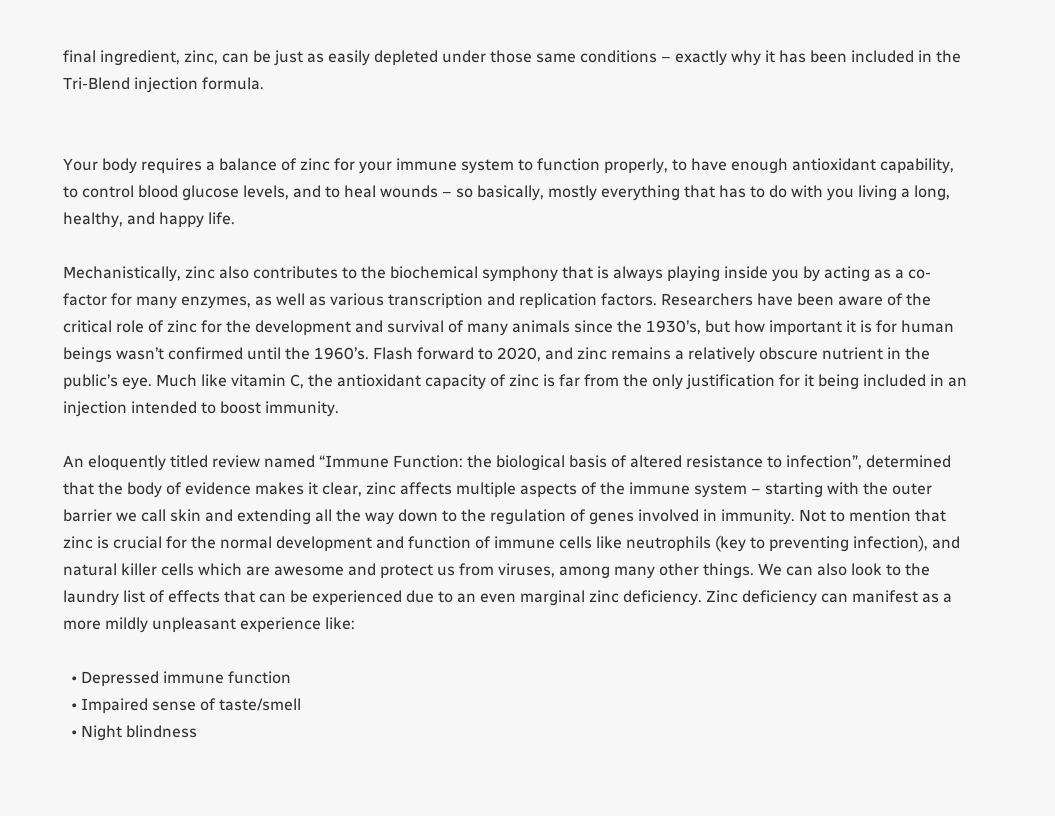final ingredient, zinc, can be just as easily depleted under those same conditions – exactly why it has been included in the Tri-Blend injection formula.


Your body requires a balance of zinc for your immune system to function properly, to have enough antioxidant capability, to control blood glucose levels, and to heal wounds – so basically, mostly everything that has to do with you living a long, healthy, and happy life.

Mechanistically, zinc also contributes to the biochemical symphony that is always playing inside you by acting as a co-factor for many enzymes, as well as various transcription and replication factors. Researchers have been aware of the critical role of zinc for the development and survival of many animals since the 1930’s, but how important it is for human beings wasn’t confirmed until the 1960’s. Flash forward to 2020, and zinc remains a relatively obscure nutrient in the public’s eye. Much like vitamin C, the antioxidant capacity of zinc is far from the only justification for it being included in an injection intended to boost immunity.

An eloquently titled review named “Immune Function: the biological basis of altered resistance to infection”, determined that the body of evidence makes it clear, zinc affects multiple aspects of the immune system – starting with the outer barrier we call skin and extending all the way down to the regulation of genes involved in immunity. Not to mention that zinc is crucial for the normal development and function of immune cells like neutrophils (key to preventing infection), and natural killer cells which are awesome and protect us from viruses, among many other things. We can also look to the laundry list of effects that can be experienced due to an even marginal zinc deficiency. Zinc deficiency can manifest as a more mildly unpleasant experience like:

  • Depressed immune function
  • Impaired sense of taste/smell
  • Night blindness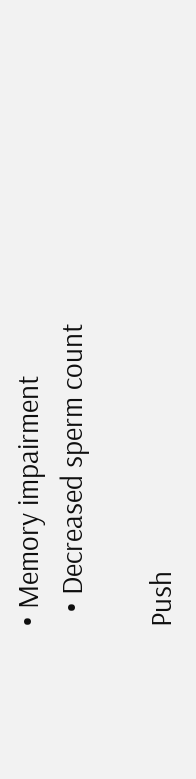• Memory impairment
  • Decreased sperm count

Push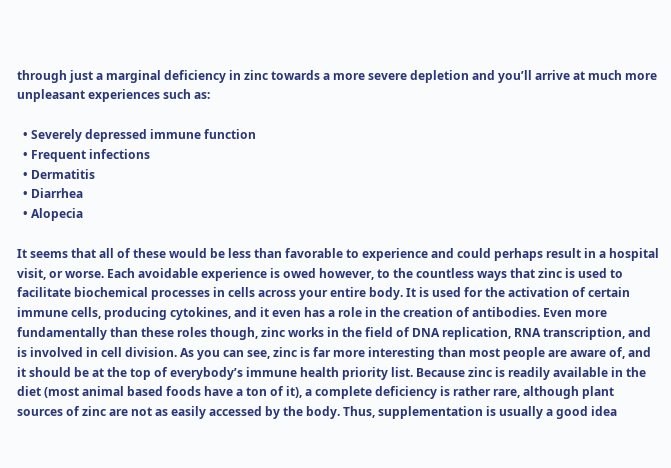through just a marginal deficiency in zinc towards a more severe depletion and you’ll arrive at much more unpleasant experiences such as:

  • Severely depressed immune function
  • Frequent infections
  • Dermatitis
  • Diarrhea
  • Alopecia

It seems that all of these would be less than favorable to experience and could perhaps result in a hospital visit, or worse. Each avoidable experience is owed however, to the countless ways that zinc is used to facilitate biochemical processes in cells across your entire body. It is used for the activation of certain immune cells, producing cytokines, and it even has a role in the creation of antibodies. Even more fundamentally than these roles though, zinc works in the field of DNA replication, RNA transcription, and is involved in cell division. As you can see, zinc is far more interesting than most people are aware of, and it should be at the top of everybody’s immune health priority list. Because zinc is readily available in the diet (most animal based foods have a ton of it), a complete deficiency is rather rare, although plant sources of zinc are not as easily accessed by the body. Thus, supplementation is usually a good idea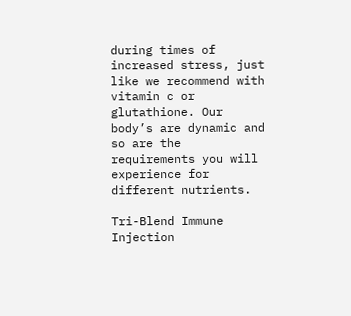during times of increased stress, just like we recommend with vitamin c or glutathione. Our body’s are dynamic and so are the requirements you will experience for different nutrients.

Tri-Blend Immune Injection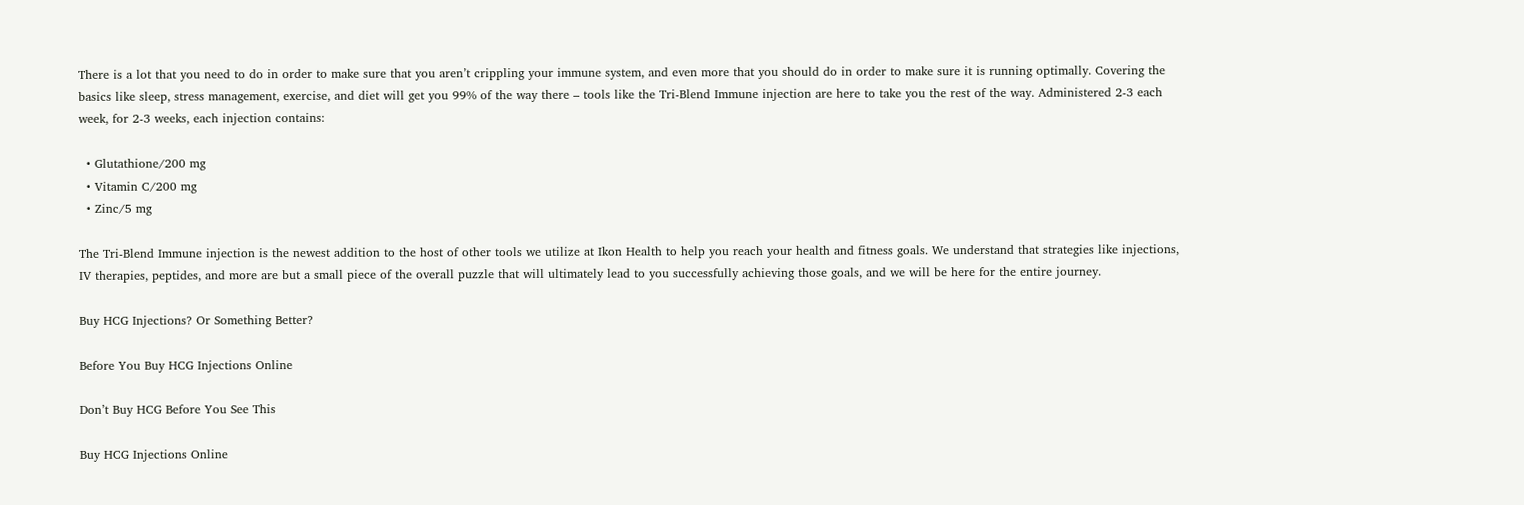There is a lot that you need to do in order to make sure that you aren’t crippling your immune system, and even more that you should do in order to make sure it is running optimally. Covering the basics like sleep, stress management, exercise, and diet will get you 99% of the way there – tools like the Tri-Blend Immune injection are here to take you the rest of the way. Administered 2-3 each week, for 2-3 weeks, each injection contains:

  • Glutathione/200 mg
  • Vitamin C/200 mg
  • Zinc/5 mg

The Tri-Blend Immune injection is the newest addition to the host of other tools we utilize at Ikon Health to help you reach your health and fitness goals. We understand that strategies like injections, IV therapies, peptides, and more are but a small piece of the overall puzzle that will ultimately lead to you successfully achieving those goals, and we will be here for the entire journey.

Buy HCG Injections? Or Something Better?

Before You Buy HCG Injections Online

Don’t Buy HCG Before You See This

Buy HCG Injections Online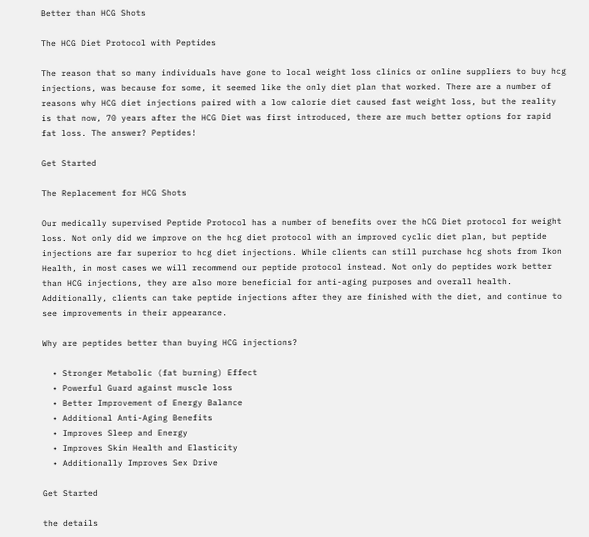Better than HCG Shots

The HCG Diet Protocol with Peptides

The reason that so many individuals have gone to local weight loss clinics or online suppliers to buy hcg injections, was because for some, it seemed like the only diet plan that worked. There are a number of reasons why HCG diet injections paired with a low calorie diet caused fast weight loss, but the reality is that now, 70 years after the HCG Diet was first introduced, there are much better options for rapid fat loss. The answer? Peptides!

Get Started

The Replacement for HCG Shots

Our medically supervised Peptide Protocol has a number of benefits over the hCG Diet protocol for weight loss. Not only did we improve on the hcg diet protocol with an improved cyclic diet plan, but peptide injections are far superior to hcg diet injections. While clients can still purchase hcg shots from Ikon Health, in most cases we will recommend our peptide protocol instead. Not only do peptides work better than HCG injections, they are also more beneficial for anti-aging purposes and overall health. Additionally, clients can take peptide injections after they are finished with the diet, and continue to see improvements in their appearance.

Why are peptides better than buying HCG injections?

  • Stronger Metabolic (fat burning) Effect
  • Powerful Guard against muscle loss
  • Better Improvement of Energy Balance
  • Additional Anti-Aging Benefits
  • Improves Sleep and Energy
  • Improves Skin Health and Elasticity
  • Additionally Improves Sex Drive

Get Started

the details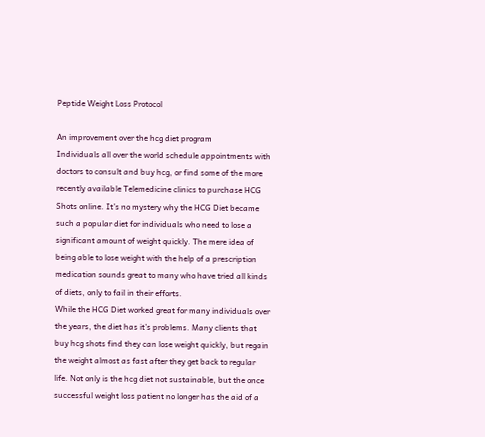Peptide Weight Loss Protocol

An improvement over the hcg diet program
Individuals all over the world schedule appointments with doctors to consult and buy hcg, or find some of the more recently available Telemedicine clinics to purchase HCG Shots online. It’s no mystery why the HCG Diet became such a popular diet for individuals who need to lose a significant amount of weight quickly. The mere idea of being able to lose weight with the help of a prescription medication sounds great to many who have tried all kinds of diets, only to fail in their efforts.
While the HCG Diet worked great for many individuals over the years, the diet has it’s problems. Many clients that buy hcg shots find they can lose weight quickly, but regain the weight almost as fast after they get back to regular life. Not only is the hcg diet not sustainable, but the once successful weight loss patient no longer has the aid of a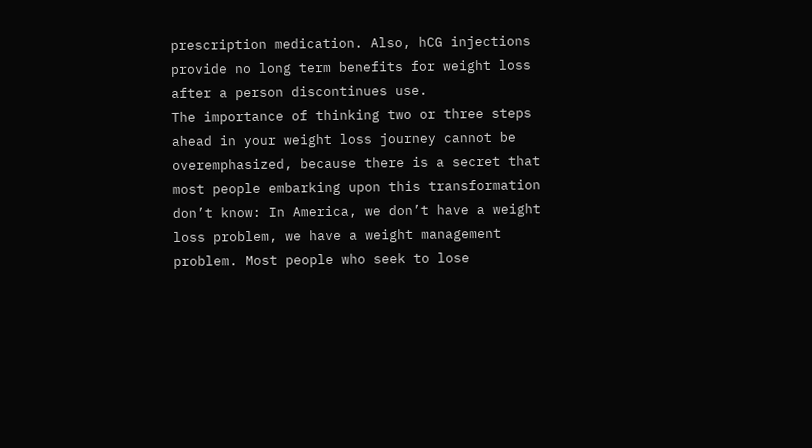prescription medication. Also, hCG injections provide no long term benefits for weight loss after a person discontinues use.
The importance of thinking two or three steps ahead in your weight loss journey cannot be overemphasized, because there is a secret that most people embarking upon this transformation don’t know: In America, we don’t have a weight loss problem, we have a weight management problem. Most people who seek to lose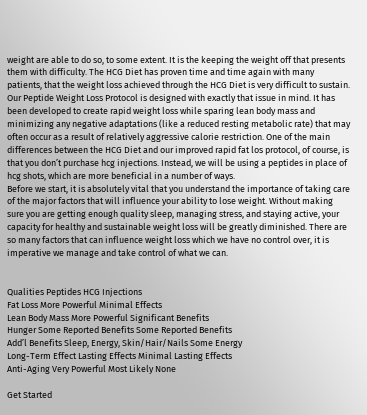weight are able to do so, to some extent. It is the keeping the weight off that presents them with difficulty. The HCG Diet has proven time and time again with many patients, that the weight loss achieved through the HCG Diet is very difficult to sustain. Our Peptide Weight Loss Protocol is designed with exactly that issue in mind. It has been developed to create rapid weight loss while sparing lean body mass and minimizing any negative adaptations (like a reduced resting metabolic rate) that may often occur as a result of relatively aggressive calorie restriction. One of the main differences between the HCG Diet and our improved rapid fat los protocol, of course, is that you don’t purchase hcg injections. Instead, we will be using a peptides in place of hcg shots, which are more beneficial in a number of ways.
Before we start, it is absolutely vital that you understand the importance of taking care of the major factors that will influence your ability to lose weight. Without making sure you are getting enough quality sleep, managing stress, and staying active, your capacity for healthy and sustainable weight loss will be greatly diminished. There are so many factors that can influence weight loss which we have no control over, it is imperative we manage and take control of what we can.


Qualities Peptides HCG Injections
Fat Loss More Powerful Minimal Effects
Lean Body Mass More Powerful Significant Benefits
Hunger Some Reported Benefits Some Reported Benefits
Add’l Benefits Sleep, Energy, Skin/Hair/Nails Some Energy
Long-Term Effect Lasting Effects Minimal Lasting Effects
Anti-Aging Very Powerful Most Likely None

Get Started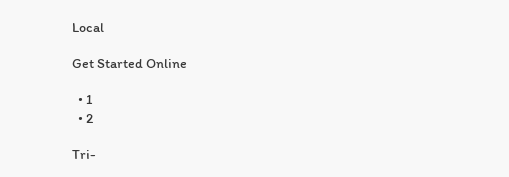Local

Get Started Online

  • 1
  • 2

Tri-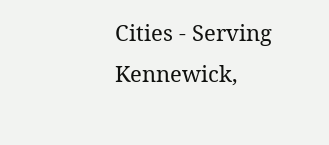Cities - Serving Kennewick,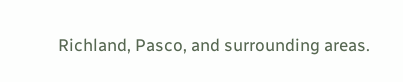Richland, Pasco, and surrounding areas.